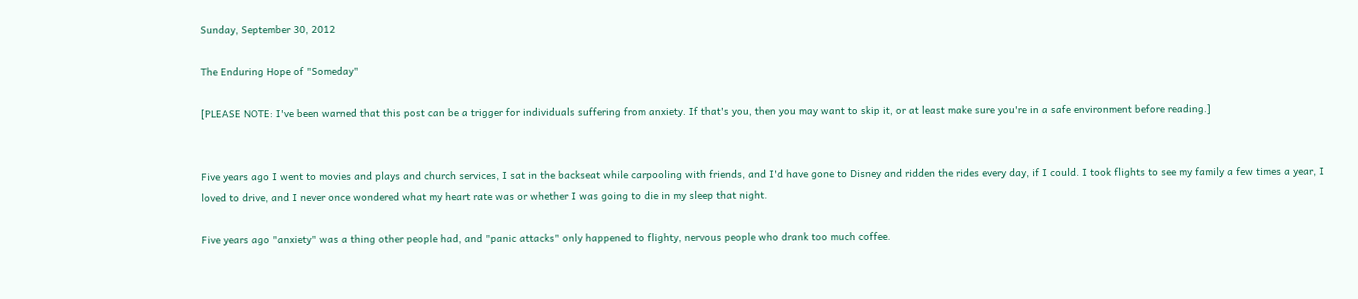Sunday, September 30, 2012

The Enduring Hope of "Someday"

[PLEASE NOTE: I've been warned that this post can be a trigger for individuals suffering from anxiety. If that's you, then you may want to skip it, or at least make sure you're in a safe environment before reading.]


Five years ago I went to movies and plays and church services, I sat in the backseat while carpooling with friends, and I'd have gone to Disney and ridden the rides every day, if I could. I took flights to see my family a few times a year, I loved to drive, and I never once wondered what my heart rate was or whether I was going to die in my sleep that night.

Five years ago "anxiety" was a thing other people had, and "panic attacks" only happened to flighty, nervous people who drank too much coffee.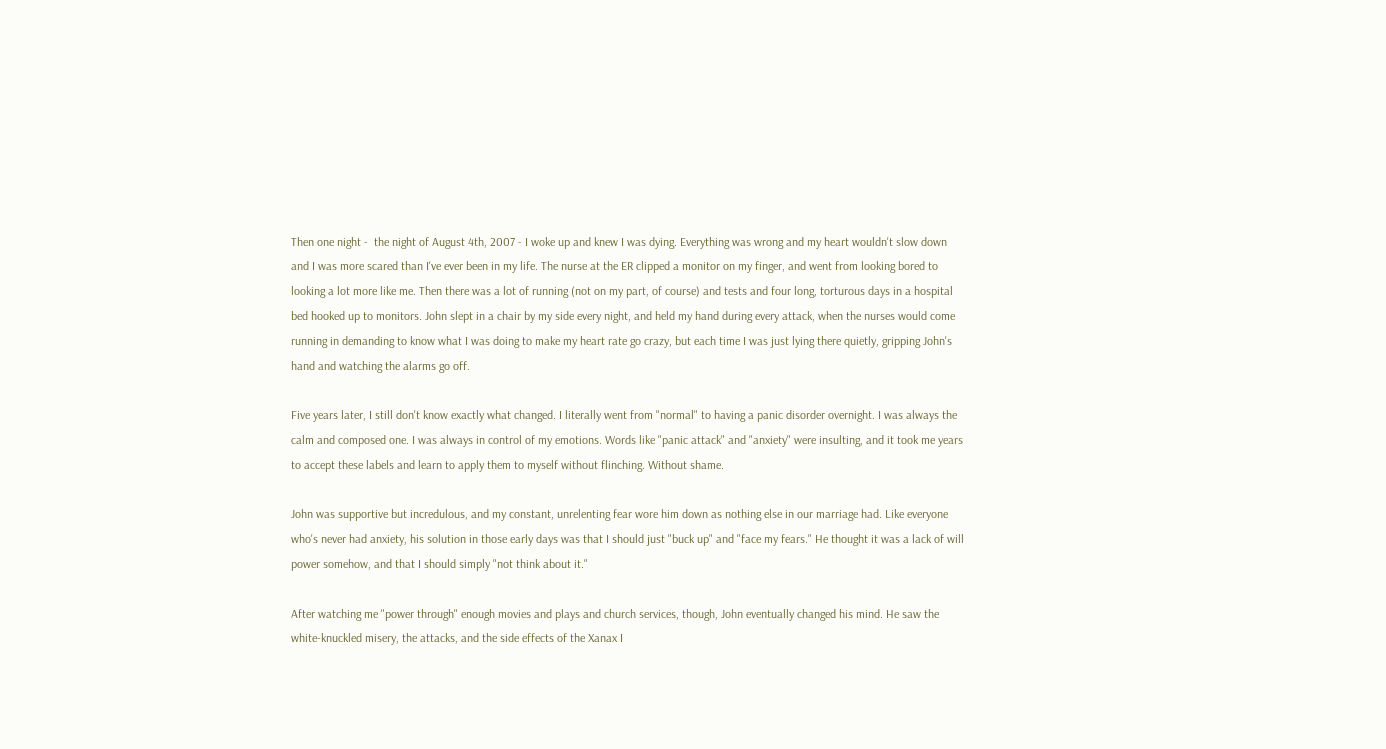Then one night -  the night of August 4th, 2007 - I woke up and knew I was dying. Everything was wrong and my heart wouldn't slow down and I was more scared than I've ever been in my life. The nurse at the ER clipped a monitor on my finger, and went from looking bored to looking a lot more like me. Then there was a lot of running (not on my part, of course) and tests and four long, torturous days in a hospital bed hooked up to monitors. John slept in a chair by my side every night, and held my hand during every attack, when the nurses would come running in demanding to know what I was doing to make my heart rate go crazy, but each time I was just lying there quietly, gripping John's hand and watching the alarms go off.

Five years later, I still don't know exactly what changed. I literally went from "normal" to having a panic disorder overnight. I was always the calm and composed one. I was always in control of my emotions. Words like "panic attack" and "anxiety" were insulting, and it took me years to accept these labels and learn to apply them to myself without flinching. Without shame.

John was supportive but incredulous, and my constant, unrelenting fear wore him down as nothing else in our marriage had. Like everyone who's never had anxiety, his solution in those early days was that I should just "buck up" and "face my fears." He thought it was a lack of will power somehow, and that I should simply "not think about it."

After watching me "power through" enough movies and plays and church services, though, John eventually changed his mind. He saw the white-knuckled misery, the attacks, and the side effects of the Xanax I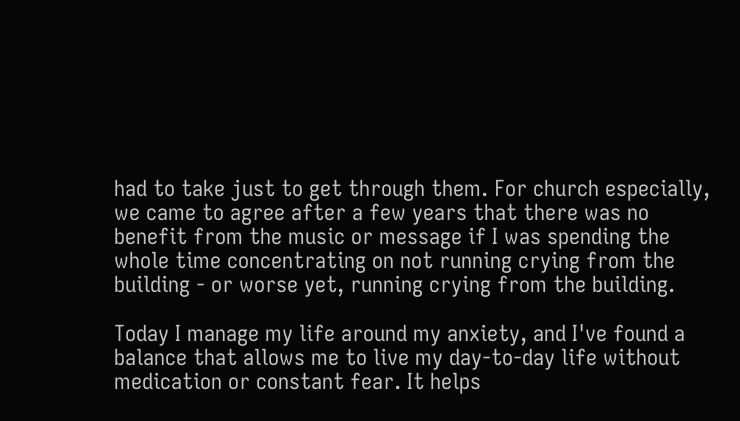had to take just to get through them. For church especially, we came to agree after a few years that there was no benefit from the music or message if I was spending the whole time concentrating on not running crying from the building - or worse yet, running crying from the building.

Today I manage my life around my anxiety, and I've found a balance that allows me to live my day-to-day life without medication or constant fear. It helps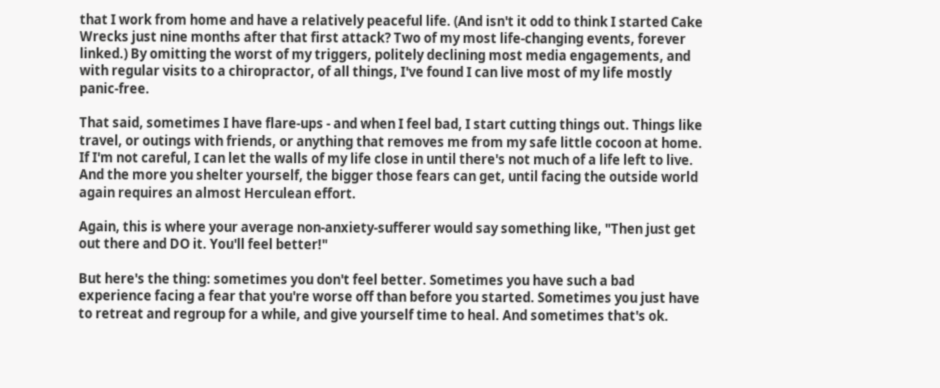that I work from home and have a relatively peaceful life. (And isn't it odd to think I started Cake Wrecks just nine months after that first attack? Two of my most life-changing events, forever linked.) By omitting the worst of my triggers, politely declining most media engagements, and with regular visits to a chiropractor, of all things, I've found I can live most of my life mostly panic-free.

That said, sometimes I have flare-ups - and when I feel bad, I start cutting things out. Things like travel, or outings with friends, or anything that removes me from my safe little cocoon at home. If I'm not careful, I can let the walls of my life close in until there's not much of a life left to live. And the more you shelter yourself, the bigger those fears can get, until facing the outside world again requires an almost Herculean effort.

Again, this is where your average non-anxiety-sufferer would say something like, "Then just get out there and DO it. You'll feel better!"

But here's the thing: sometimes you don't feel better. Sometimes you have such a bad experience facing a fear that you're worse off than before you started. Sometimes you just have to retreat and regroup for a while, and give yourself time to heal. And sometimes that's ok.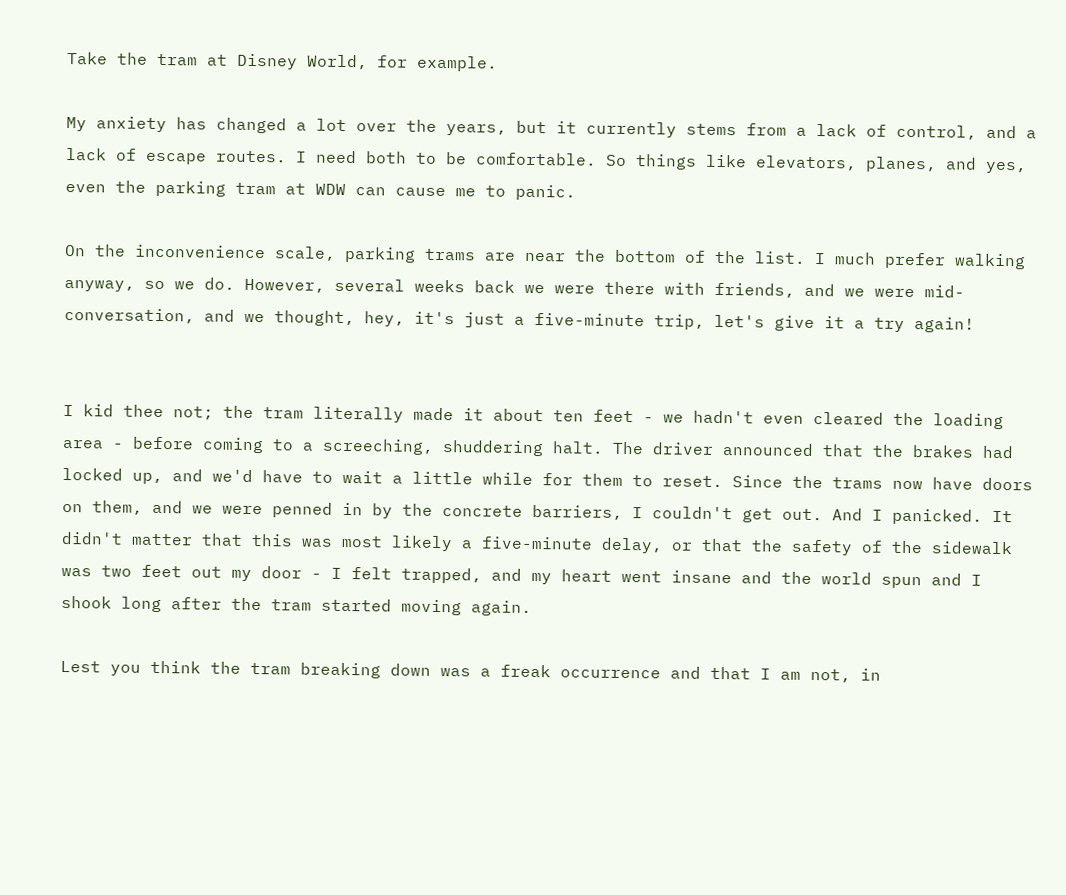Take the tram at Disney World, for example.

My anxiety has changed a lot over the years, but it currently stems from a lack of control, and a lack of escape routes. I need both to be comfortable. So things like elevators, planes, and yes, even the parking tram at WDW can cause me to panic.

On the inconvenience scale, parking trams are near the bottom of the list. I much prefer walking anyway, so we do. However, several weeks back we were there with friends, and we were mid-conversation, and we thought, hey, it's just a five-minute trip, let's give it a try again!


I kid thee not; the tram literally made it about ten feet - we hadn't even cleared the loading area - before coming to a screeching, shuddering halt. The driver announced that the brakes had locked up, and we'd have to wait a little while for them to reset. Since the trams now have doors on them, and we were penned in by the concrete barriers, I couldn't get out. And I panicked. It didn't matter that this was most likely a five-minute delay, or that the safety of the sidewalk was two feet out my door - I felt trapped, and my heart went insane and the world spun and I shook long after the tram started moving again.

Lest you think the tram breaking down was a freak occurrence and that I am not, in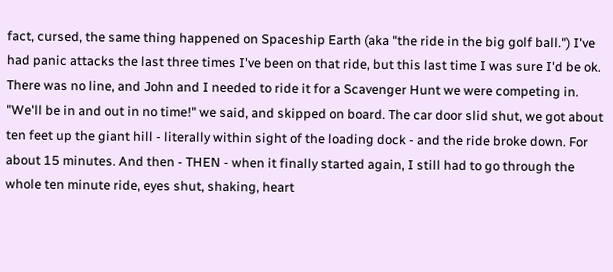fact, cursed, the same thing happened on Spaceship Earth (aka "the ride in the big golf ball.") I've had panic attacks the last three times I've been on that ride, but this last time I was sure I'd be ok. There was no line, and John and I needed to ride it for a Scavenger Hunt we were competing in. "We'll be in and out in no time!" we said, and skipped on board. The car door slid shut, we got about ten feet up the giant hill - literally within sight of the loading dock - and the ride broke down. For about 15 minutes. And then - THEN - when it finally started again, I still had to go through the whole ten minute ride, eyes shut, shaking, heart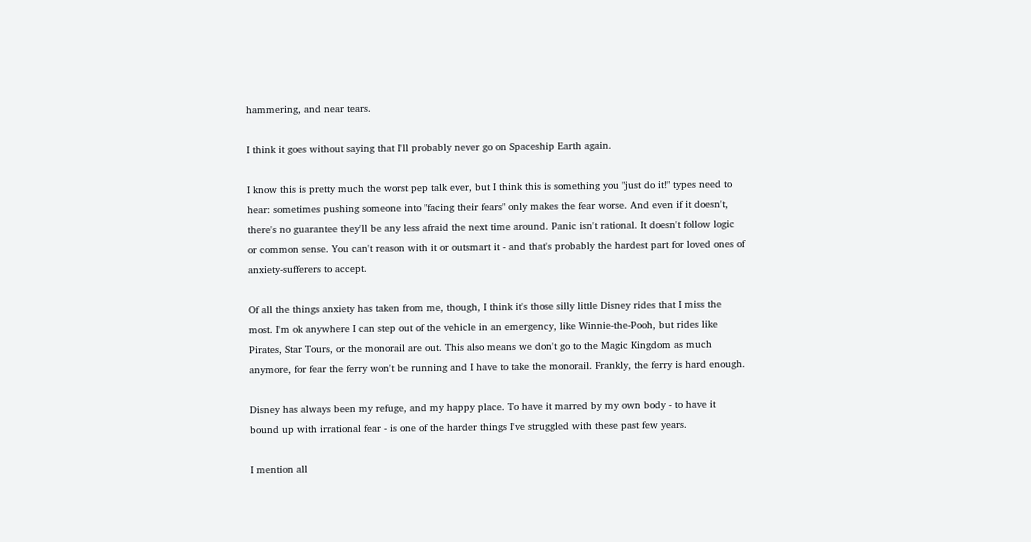hammering, and near tears.

I think it goes without saying that I'll probably never go on Spaceship Earth again.

I know this is pretty much the worst pep talk ever, but I think this is something you "just do it!" types need to hear: sometimes pushing someone into "facing their fears" only makes the fear worse. And even if it doesn't, there's no guarantee they'll be any less afraid the next time around. Panic isn't rational. It doesn't follow logic or common sense. You can't reason with it or outsmart it - and that's probably the hardest part for loved ones of anxiety-sufferers to accept.

Of all the things anxiety has taken from me, though, I think it's those silly little Disney rides that I miss the most. I'm ok anywhere I can step out of the vehicle in an emergency, like Winnie-the-Pooh, but rides like Pirates, Star Tours, or the monorail are out. This also means we don't go to the Magic Kingdom as much anymore, for fear the ferry won't be running and I have to take the monorail. Frankly, the ferry is hard enough.

Disney has always been my refuge, and my happy place. To have it marred by my own body - to have it bound up with irrational fear - is one of the harder things I've struggled with these past few years.

I mention all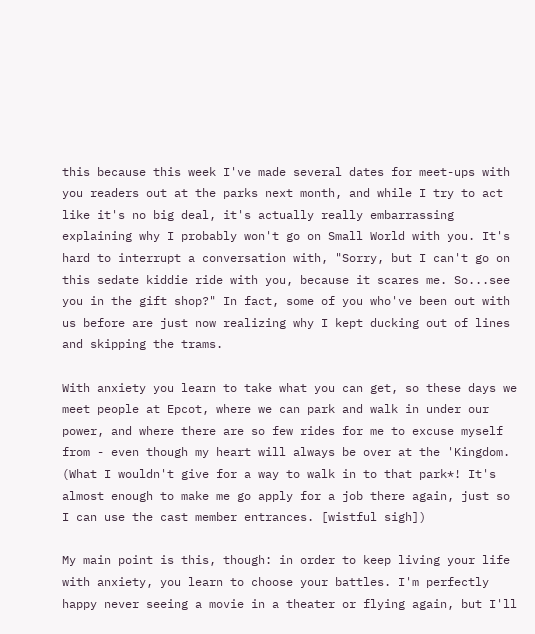this because this week I've made several dates for meet-ups with you readers out at the parks next month, and while I try to act like it's no big deal, it's actually really embarrassing explaining why I probably won't go on Small World with you. It's hard to interrupt a conversation with, "Sorry, but I can't go on this sedate kiddie ride with you, because it scares me. So...see you in the gift shop?" In fact, some of you who've been out with us before are just now realizing why I kept ducking out of lines and skipping the trams.

With anxiety you learn to take what you can get, so these days we meet people at Epcot, where we can park and walk in under our power, and where there are so few rides for me to excuse myself from - even though my heart will always be over at the 'Kingdom. (What I wouldn't give for a way to walk in to that park*! It's almost enough to make me go apply for a job there again, just so I can use the cast member entrances. [wistful sigh])

My main point is this, though: in order to keep living your life with anxiety, you learn to choose your battles. I'm perfectly happy never seeing a movie in a theater or flying again, but I'll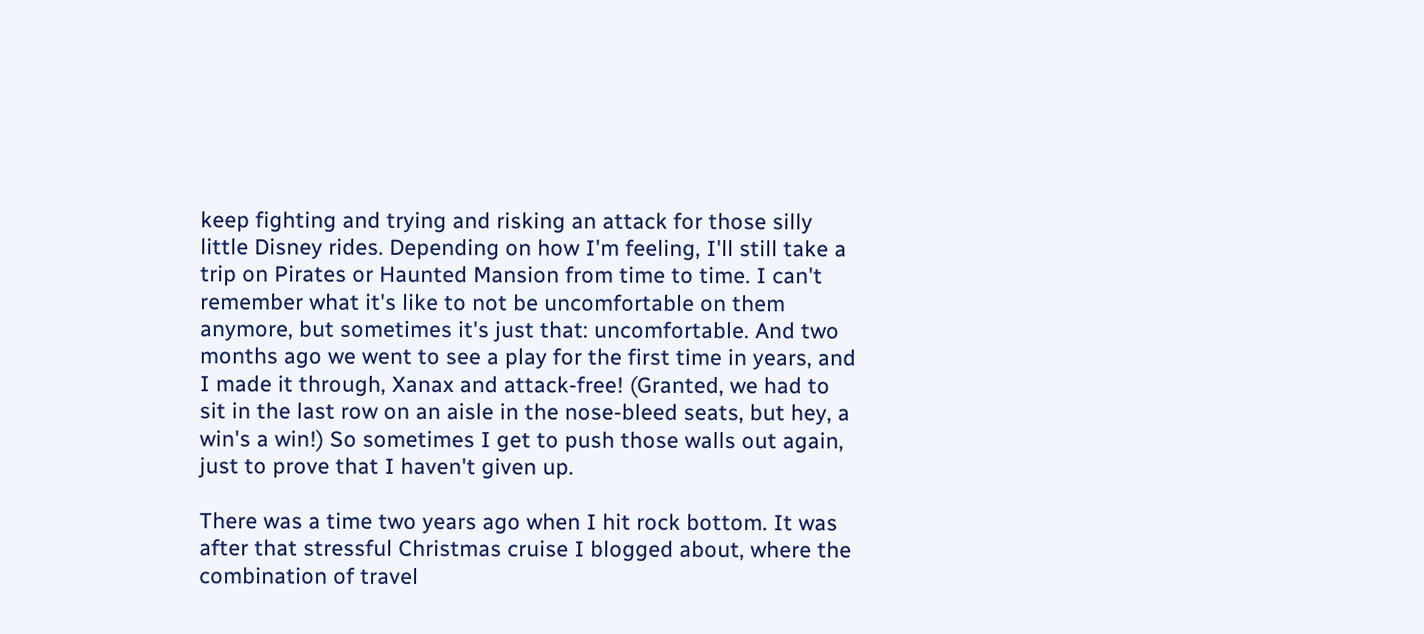keep fighting and trying and risking an attack for those silly little Disney rides. Depending on how I'm feeling, I'll still take a trip on Pirates or Haunted Mansion from time to time. I can't remember what it's like to not be uncomfortable on them anymore, but sometimes it's just that: uncomfortable. And two months ago we went to see a play for the first time in years, and I made it through, Xanax and attack-free! (Granted, we had to sit in the last row on an aisle in the nose-bleed seats, but hey, a win's a win!) So sometimes I get to push those walls out again, just to prove that I haven't given up.

There was a time two years ago when I hit rock bottom. It was after that stressful Christmas cruise I blogged about, where the combination of travel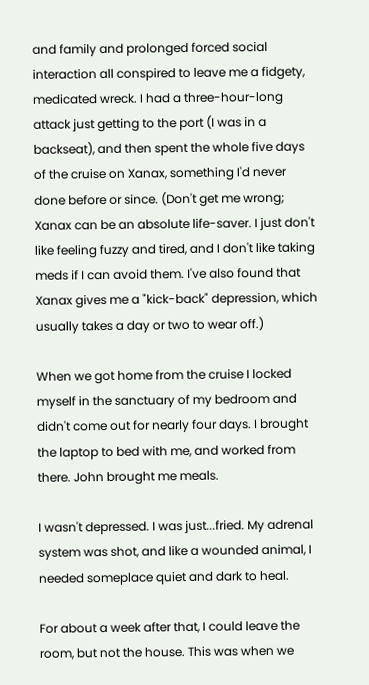and family and prolonged forced social interaction all conspired to leave me a fidgety, medicated wreck. I had a three-hour-long attack just getting to the port (I was in a backseat), and then spent the whole five days of the cruise on Xanax, something I'd never done before or since. (Don't get me wrong; Xanax can be an absolute life-saver. I just don't like feeling fuzzy and tired, and I don't like taking meds if I can avoid them. I've also found that Xanax gives me a "kick-back" depression, which usually takes a day or two to wear off.)

When we got home from the cruise I locked myself in the sanctuary of my bedroom and didn't come out for nearly four days. I brought the laptop to bed with me, and worked from there. John brought me meals.

I wasn't depressed. I was just...fried. My adrenal system was shot, and like a wounded animal, I needed someplace quiet and dark to heal.

For about a week after that, I could leave the room, but not the house. This was when we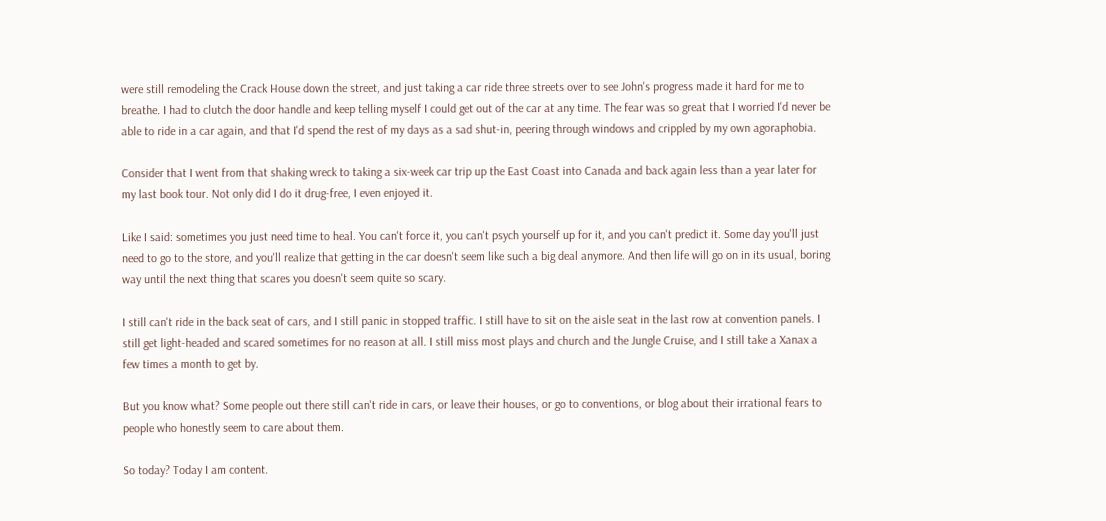were still remodeling the Crack House down the street, and just taking a car ride three streets over to see John's progress made it hard for me to breathe. I had to clutch the door handle and keep telling myself I could get out of the car at any time. The fear was so great that I worried I'd never be able to ride in a car again, and that I'd spend the rest of my days as a sad shut-in, peering through windows and crippled by my own agoraphobia.

Consider that I went from that shaking wreck to taking a six-week car trip up the East Coast into Canada and back again less than a year later for my last book tour. Not only did I do it drug-free, I even enjoyed it.

Like I said: sometimes you just need time to heal. You can't force it, you can't psych yourself up for it, and you can't predict it. Some day you'll just need to go to the store, and you'll realize that getting in the car doesn't seem like such a big deal anymore. And then life will go on in its usual, boring way until the next thing that scares you doesn't seem quite so scary.

I still can't ride in the back seat of cars, and I still panic in stopped traffic. I still have to sit on the aisle seat in the last row at convention panels. I still get light-headed and scared sometimes for no reason at all. I still miss most plays and church and the Jungle Cruise, and I still take a Xanax a few times a month to get by.

But you know what? Some people out there still can't ride in cars, or leave their houses, or go to conventions, or blog about their irrational fears to people who honestly seem to care about them.

So today? Today I am content.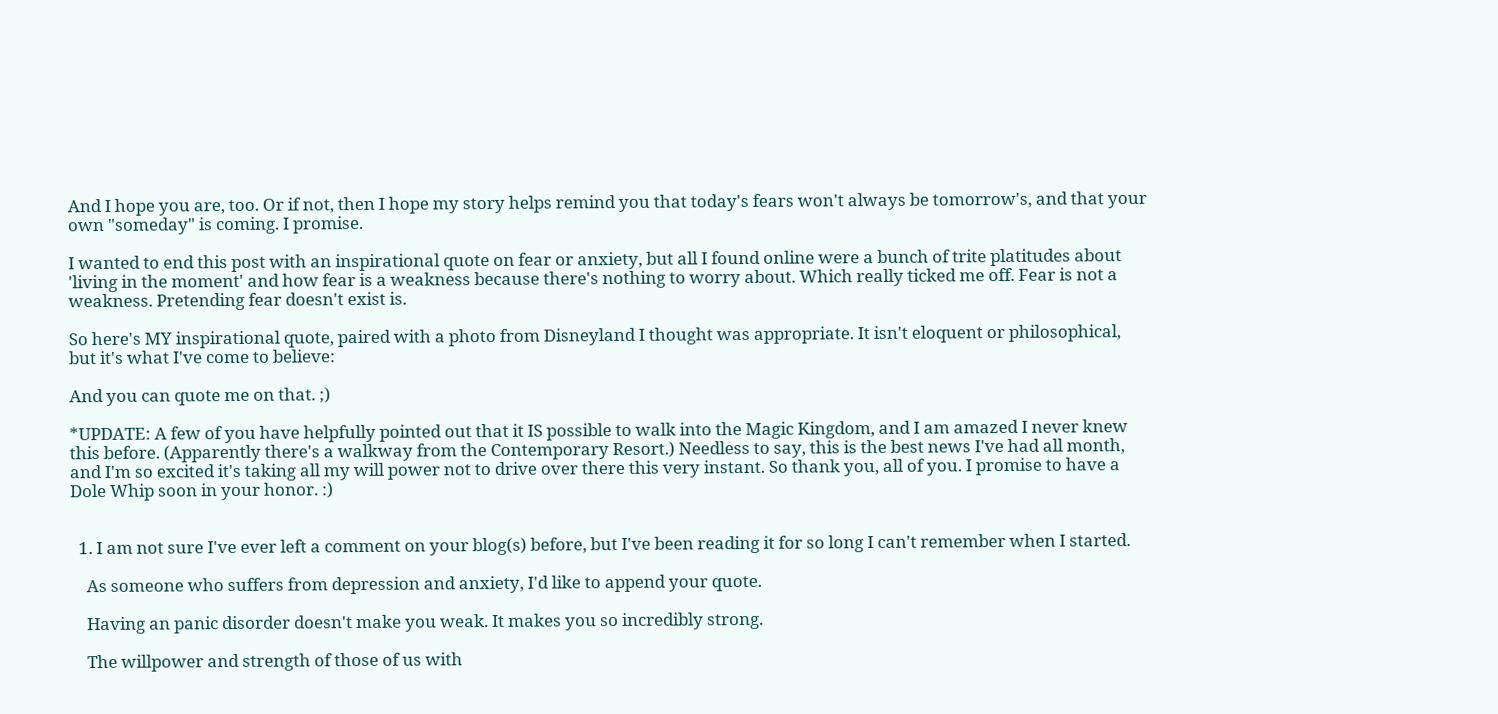And I hope you are, too. Or if not, then I hope my story helps remind you that today's fears won't always be tomorrow's, and that your own "someday" is coming. I promise.

I wanted to end this post with an inspirational quote on fear or anxiety, but all I found online were a bunch of trite platitudes about 'living in the moment' and how fear is a weakness because there's nothing to worry about. Which really ticked me off. Fear is not a weakness. Pretending fear doesn't exist is.

So here's MY inspirational quote, paired with a photo from Disneyland I thought was appropriate. It isn't eloquent or philosophical, but it's what I've come to believe:

And you can quote me on that. ;)

*UPDATE: A few of you have helpfully pointed out that it IS possible to walk into the Magic Kingdom, and I am amazed I never knew this before. (Apparently there's a walkway from the Contemporary Resort.) Needless to say, this is the best news I've had all month, and I'm so excited it's taking all my will power not to drive over there this very instant. So thank you, all of you. I promise to have a Dole Whip soon in your honor. :)


  1. I am not sure I've ever left a comment on your blog(s) before, but I've been reading it for so long I can't remember when I started.

    As someone who suffers from depression and anxiety, I'd like to append your quote.

    Having an panic disorder doesn't make you weak. It makes you so incredibly strong.

    The willpower and strength of those of us with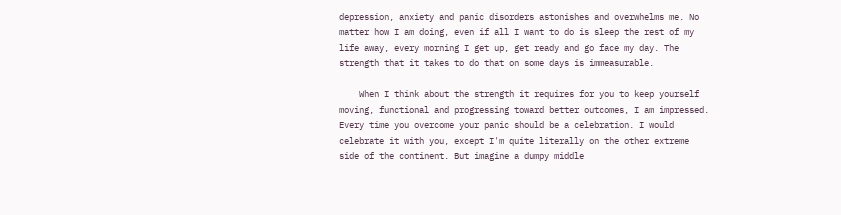depression, anxiety and panic disorders astonishes and overwhelms me. No matter how I am doing, even if all I want to do is sleep the rest of my life away, every morning I get up, get ready and go face my day. The strength that it takes to do that on some days is immeasurable.

    When I think about the strength it requires for you to keep yourself moving, functional and progressing toward better outcomes, I am impressed. Every time you overcome your panic should be a celebration. I would celebrate it with you, except I'm quite literally on the other extreme side of the continent. But imagine a dumpy middle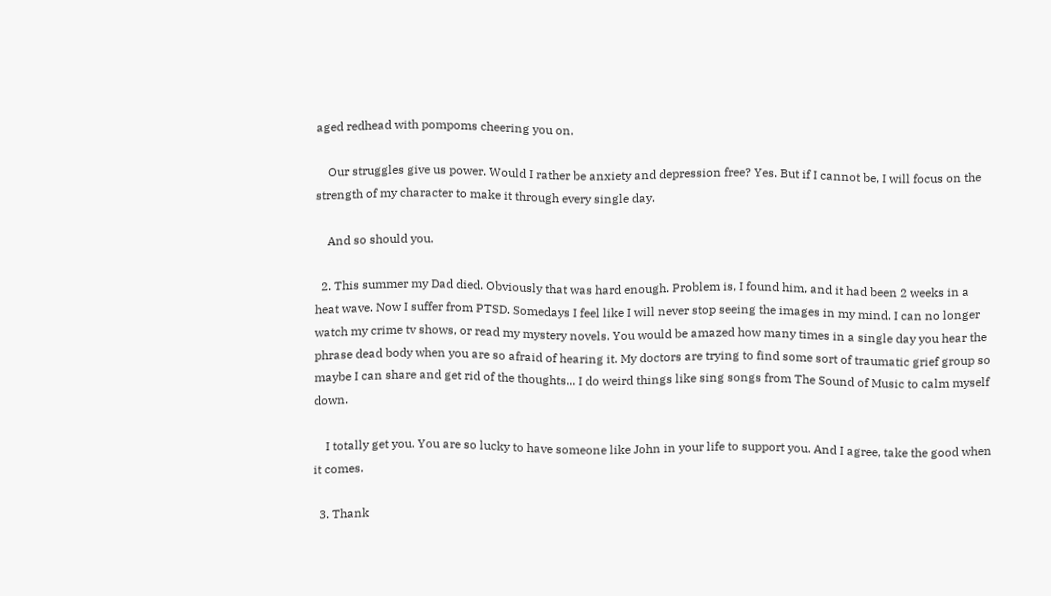aged redhead with pompoms cheering you on.

    Our struggles give us power. Would I rather be anxiety and depression free? Yes. But if I cannot be, I will focus on the strength of my character to make it through every single day.

    And so should you.

  2. This summer my Dad died. Obviously that was hard enough. Problem is, I found him, and it had been 2 weeks in a heat wave. Now I suffer from PTSD. Somedays I feel like I will never stop seeing the images in my mind. I can no longer watch my crime tv shows, or read my mystery novels. You would be amazed how many times in a single day you hear the phrase dead body when you are so afraid of hearing it. My doctors are trying to find some sort of traumatic grief group so maybe I can share and get rid of the thoughts... I do weird things like sing songs from The Sound of Music to calm myself down.

    I totally get you. You are so lucky to have someone like John in your life to support you. And I agree, take the good when it comes.

  3. Thank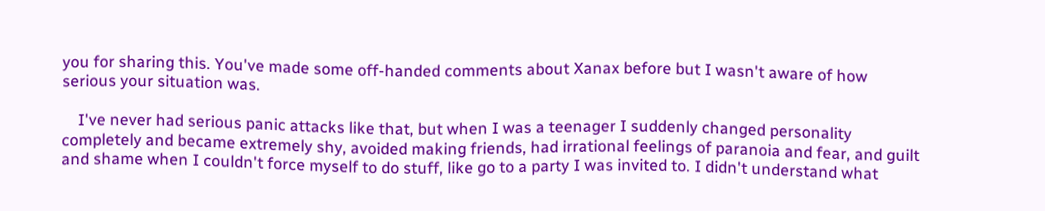you for sharing this. You've made some off-handed comments about Xanax before but I wasn't aware of how serious your situation was.

    I've never had serious panic attacks like that, but when I was a teenager I suddenly changed personality completely and became extremely shy, avoided making friends, had irrational feelings of paranoia and fear, and guilt and shame when I couldn't force myself to do stuff, like go to a party I was invited to. I didn't understand what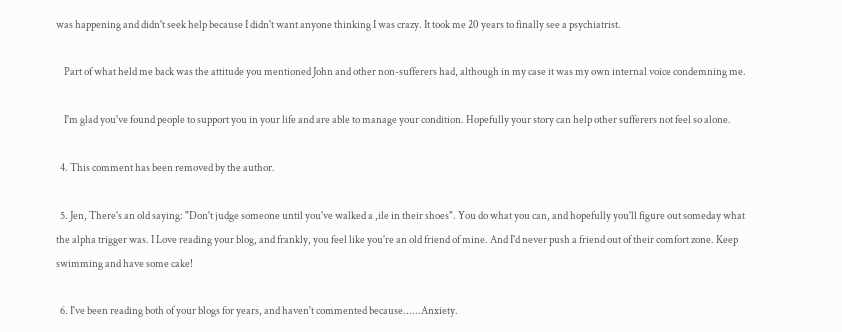was happening and didn't seek help because I didn't want anyone thinking I was crazy. It took me 20 years to finally see a psychiatrist.

    Part of what held me back was the attitude you mentioned John and other non-sufferers had, although in my case it was my own internal voice condemning me.

    I'm glad you've found people to support you in your life and are able to manage your condition. Hopefully your story can help other sufferers not feel so alone.

  4. This comment has been removed by the author.

  5. Jen, There's an old saying: "Don't judge someone until you've walked a ,ile in their shoes". You do what you can, and hopefully you'll figure out someday what the alpha trigger was. I Love reading your blog, and frankly, you feel like you're an old friend of mine. And I'd never push a friend out of their comfort zone. Keep swimming and have some cake!

  6. I've been reading both of your blogs for years, and haven't commented because......Anxiety.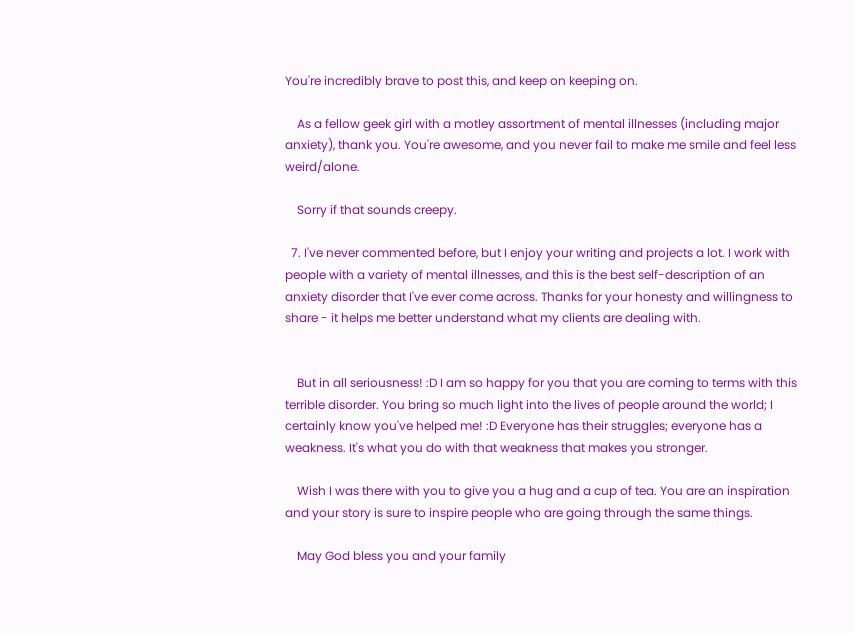You're incredibly brave to post this, and keep on keeping on.

    As a fellow geek girl with a motley assortment of mental illnesses (including major anxiety), thank you. You're awesome, and you never fail to make me smile and feel less weird/alone.

    Sorry if that sounds creepy.

  7. I've never commented before, but I enjoy your writing and projects a lot. I work with people with a variety of mental illnesses, and this is the best self-description of an anxiety disorder that I've ever come across. Thanks for your honesty and willingness to share - it helps me better understand what my clients are dealing with.


    But in all seriousness! :D I am so happy for you that you are coming to terms with this terrible disorder. You bring so much light into the lives of people around the world; I certainly know you've helped me! :D Everyone has their struggles; everyone has a weakness. It's what you do with that weakness that makes you stronger.

    Wish I was there with you to give you a hug and a cup of tea. You are an inspiration and your story is sure to inspire people who are going through the same things.

    May God bless you and your family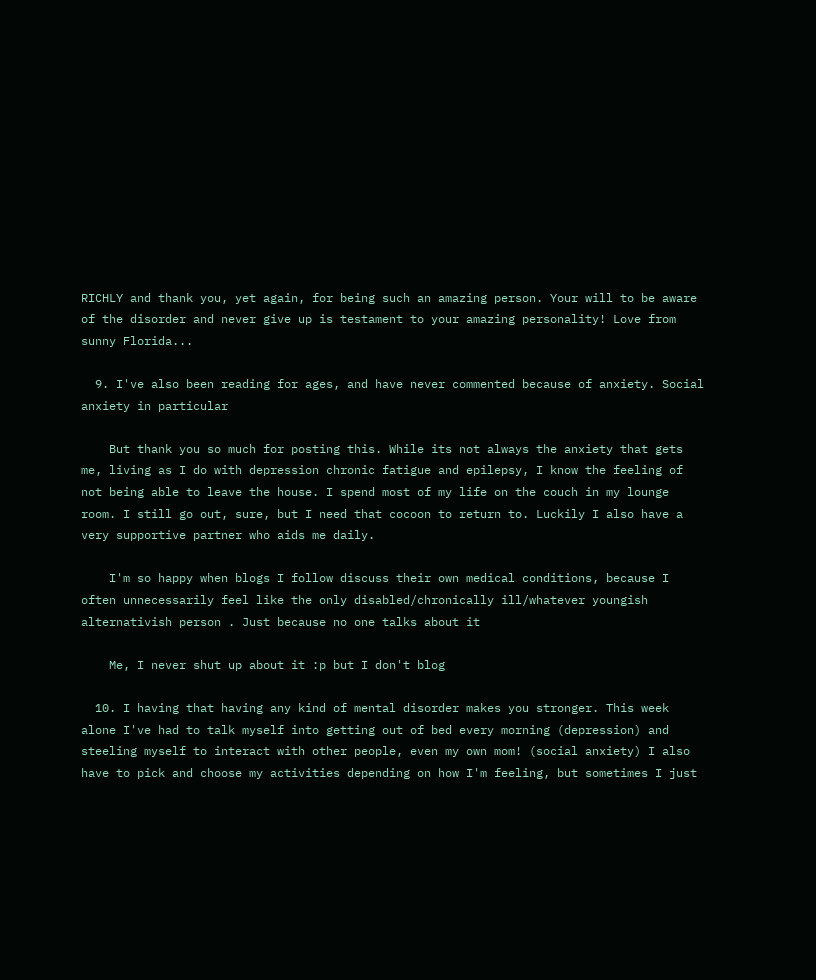RICHLY and thank you, yet again, for being such an amazing person. Your will to be aware of the disorder and never give up is testament to your amazing personality! Love from sunny Florida...

  9. I've also been reading for ages, and have never commented because of anxiety. Social anxiety in particular

    But thank you so much for posting this. While its not always the anxiety that gets me, living as I do with depression chronic fatigue and epilepsy, I know the feeling of not being able to leave the house. I spend most of my life on the couch in my lounge room. I still go out, sure, but I need that cocoon to return to. Luckily I also have a very supportive partner who aids me daily.

    I'm so happy when blogs I follow discuss their own medical conditions, because I often unnecessarily feel like the only disabled/chronically ill/whatever youngish alternativish person . Just because no one talks about it

    Me, I never shut up about it :p but I don't blog

  10. I having that having any kind of mental disorder makes you stronger. This week alone I've had to talk myself into getting out of bed every morning (depression) and steeling myself to interact with other people, even my own mom! (social anxiety) I also have to pick and choose my activities depending on how I'm feeling, but sometimes I just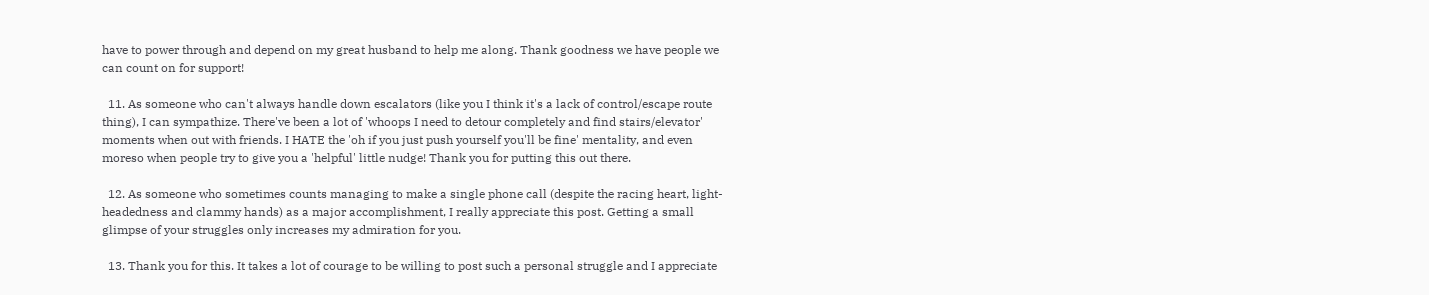have to power through and depend on my great husband to help me along. Thank goodness we have people we can count on for support!

  11. As someone who can't always handle down escalators (like you I think it's a lack of control/escape route thing), I can sympathize. There've been a lot of 'whoops I need to detour completely and find stairs/elevator' moments when out with friends. I HATE the 'oh if you just push yourself you'll be fine' mentality, and even moreso when people try to give you a 'helpful' little nudge! Thank you for putting this out there.

  12. As someone who sometimes counts managing to make a single phone call (despite the racing heart, light-headedness and clammy hands) as a major accomplishment, I really appreciate this post. Getting a small glimpse of your struggles only increases my admiration for you.

  13. Thank you for this. It takes a lot of courage to be willing to post such a personal struggle and I appreciate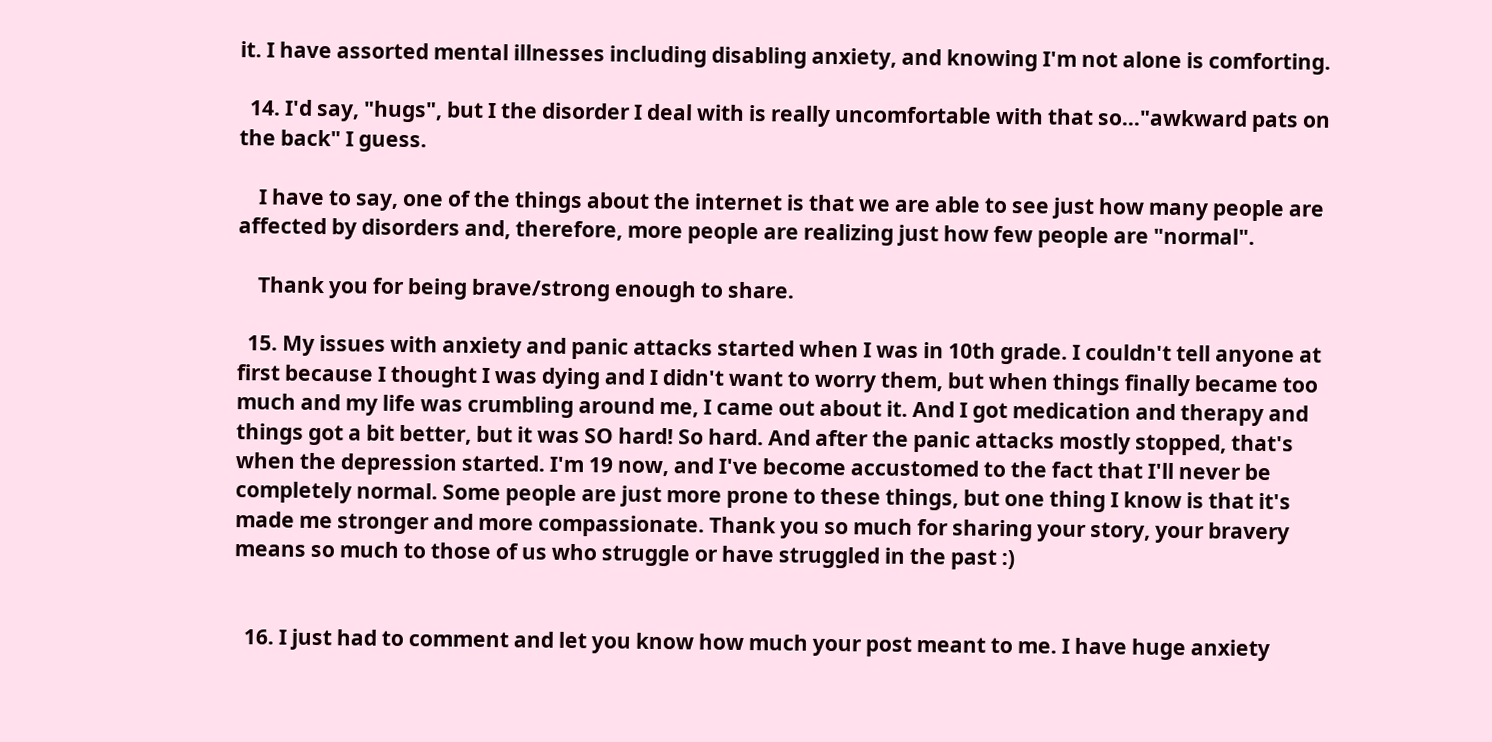it. I have assorted mental illnesses including disabling anxiety, and knowing I'm not alone is comforting.

  14. I'd say, "hugs", but I the disorder I deal with is really uncomfortable with that so..."awkward pats on the back" I guess.

    I have to say, one of the things about the internet is that we are able to see just how many people are affected by disorders and, therefore, more people are realizing just how few people are "normal".

    Thank you for being brave/strong enough to share.

  15. My issues with anxiety and panic attacks started when I was in 10th grade. I couldn't tell anyone at first because I thought I was dying and I didn't want to worry them, but when things finally became too much and my life was crumbling around me, I came out about it. And I got medication and therapy and things got a bit better, but it was SO hard! So hard. And after the panic attacks mostly stopped, that's when the depression started. I'm 19 now, and I've become accustomed to the fact that I'll never be completely normal. Some people are just more prone to these things, but one thing I know is that it's made me stronger and more compassionate. Thank you so much for sharing your story, your bravery means so much to those of us who struggle or have struggled in the past :)


  16. I just had to comment and let you know how much your post meant to me. I have huge anxiety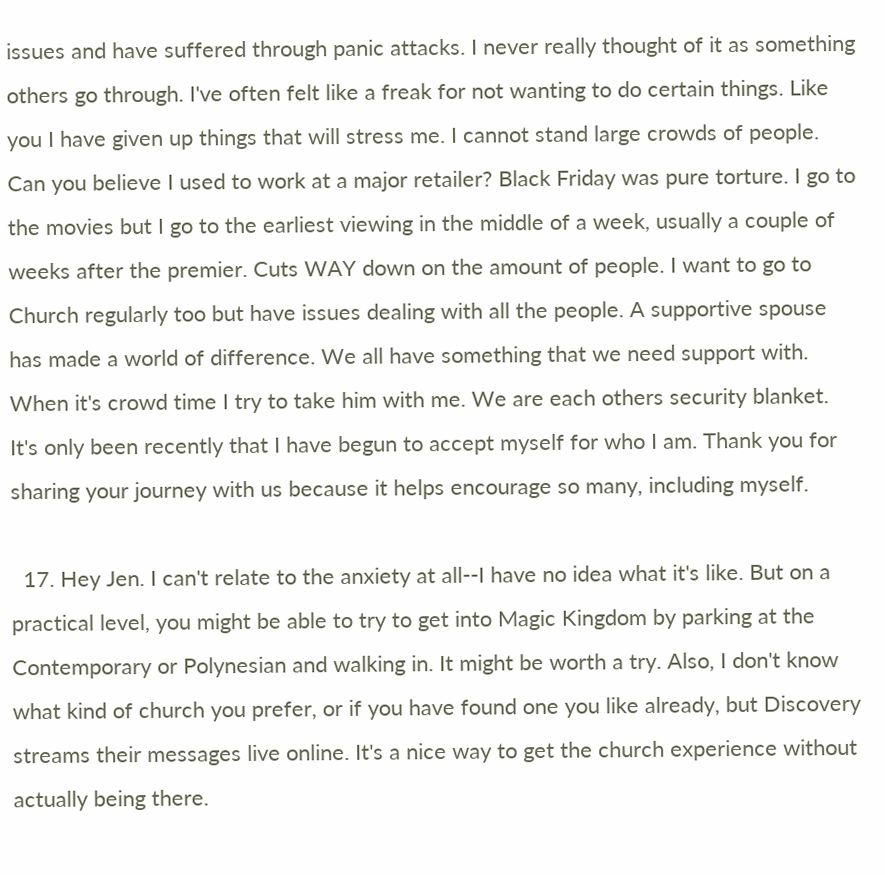issues and have suffered through panic attacks. I never really thought of it as something others go through. I've often felt like a freak for not wanting to do certain things. Like you I have given up things that will stress me. I cannot stand large crowds of people. Can you believe I used to work at a major retailer? Black Friday was pure torture. I go to the movies but I go to the earliest viewing in the middle of a week, usually a couple of weeks after the premier. Cuts WAY down on the amount of people. I want to go to Church regularly too but have issues dealing with all the people. A supportive spouse has made a world of difference. We all have something that we need support with. When it's crowd time I try to take him with me. We are each others security blanket. It's only been recently that I have begun to accept myself for who I am. Thank you for sharing your journey with us because it helps encourage so many, including myself.

  17. Hey Jen. I can't relate to the anxiety at all--I have no idea what it's like. But on a practical level, you might be able to try to get into Magic Kingdom by parking at the Contemporary or Polynesian and walking in. It might be worth a try. Also, I don't know what kind of church you prefer, or if you have found one you like already, but Discovery streams their messages live online. It's a nice way to get the church experience without actually being there.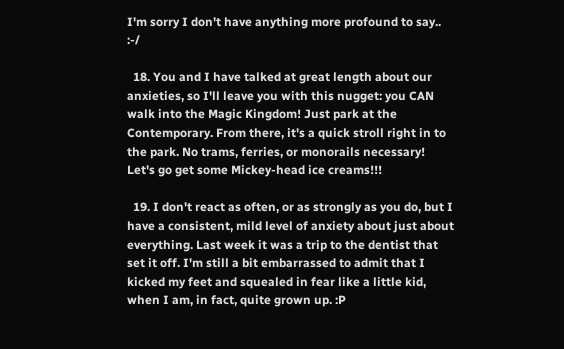I'm sorry I don't have anything more profound to say.. :-/

  18. You and I have talked at great length about our anxieties, so I'll leave you with this nugget: you CAN walk into the Magic Kingdom! Just park at the Contemporary. From there, it's a quick stroll right in to the park. No trams, ferries, or monorails necessary! Let's go get some Mickey-head ice creams!!!

  19. I don't react as often, or as strongly as you do, but I have a consistent, mild level of anxiety about just about everything. Last week it was a trip to the dentist that set it off. I'm still a bit embarrassed to admit that I kicked my feet and squealed in fear like a little kid, when I am, in fact, quite grown up. :P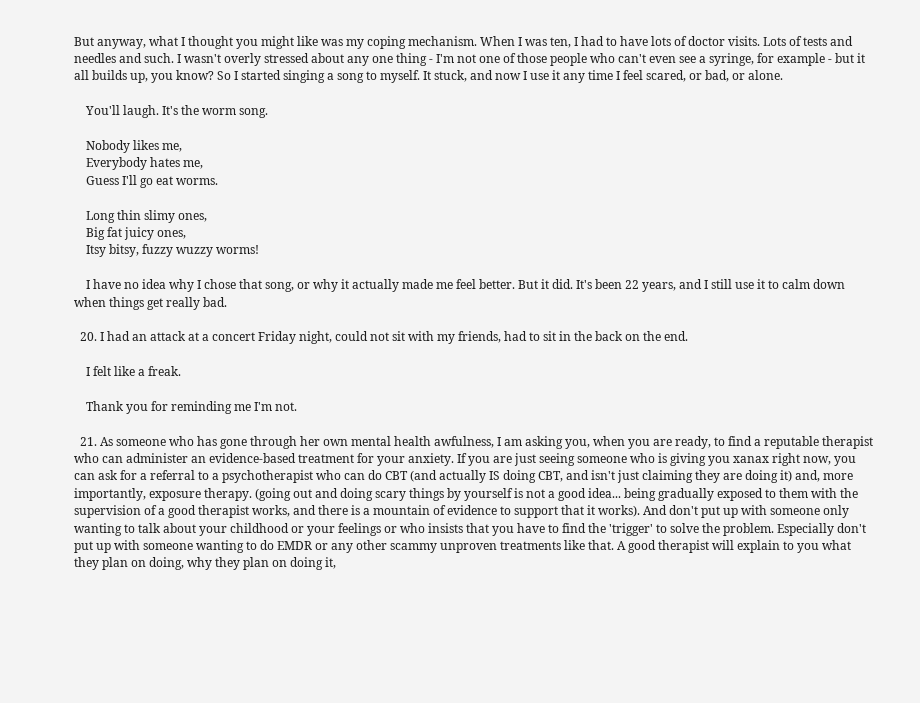But anyway, what I thought you might like was my coping mechanism. When I was ten, I had to have lots of doctor visits. Lots of tests and needles and such. I wasn't overly stressed about any one thing - I'm not one of those people who can't even see a syringe, for example - but it all builds up, you know? So I started singing a song to myself. It stuck, and now I use it any time I feel scared, or bad, or alone.

    You'll laugh. It's the worm song.

    Nobody likes me,
    Everybody hates me,
    Guess I'll go eat worms.

    Long thin slimy ones,
    Big fat juicy ones,
    Itsy bitsy, fuzzy wuzzy worms!

    I have no idea why I chose that song, or why it actually made me feel better. But it did. It's been 22 years, and I still use it to calm down when things get really bad.

  20. I had an attack at a concert Friday night, could not sit with my friends, had to sit in the back on the end.

    I felt like a freak.

    Thank you for reminding me I'm not.

  21. As someone who has gone through her own mental health awfulness, I am asking you, when you are ready, to find a reputable therapist who can administer an evidence-based treatment for your anxiety. If you are just seeing someone who is giving you xanax right now, you can ask for a referral to a psychotherapist who can do CBT (and actually IS doing CBT, and isn't just claiming they are doing it) and, more importantly, exposure therapy. (going out and doing scary things by yourself is not a good idea... being gradually exposed to them with the supervision of a good therapist works, and there is a mountain of evidence to support that it works). And don't put up with someone only wanting to talk about your childhood or your feelings or who insists that you have to find the 'trigger' to solve the problem. Especially don't put up with someone wanting to do EMDR or any other scammy unproven treatments like that. A good therapist will explain to you what they plan on doing, why they plan on doing it,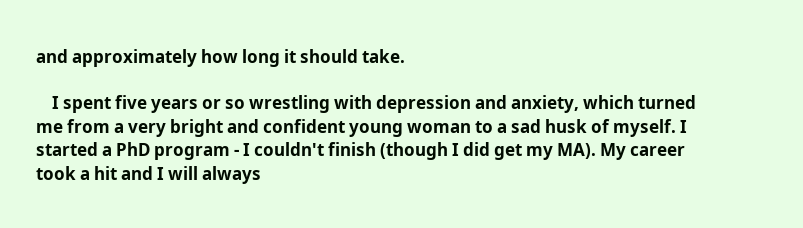and approximately how long it should take.

    I spent five years or so wrestling with depression and anxiety, which turned me from a very bright and confident young woman to a sad husk of myself. I started a PhD program - I couldn't finish (though I did get my MA). My career took a hit and I will always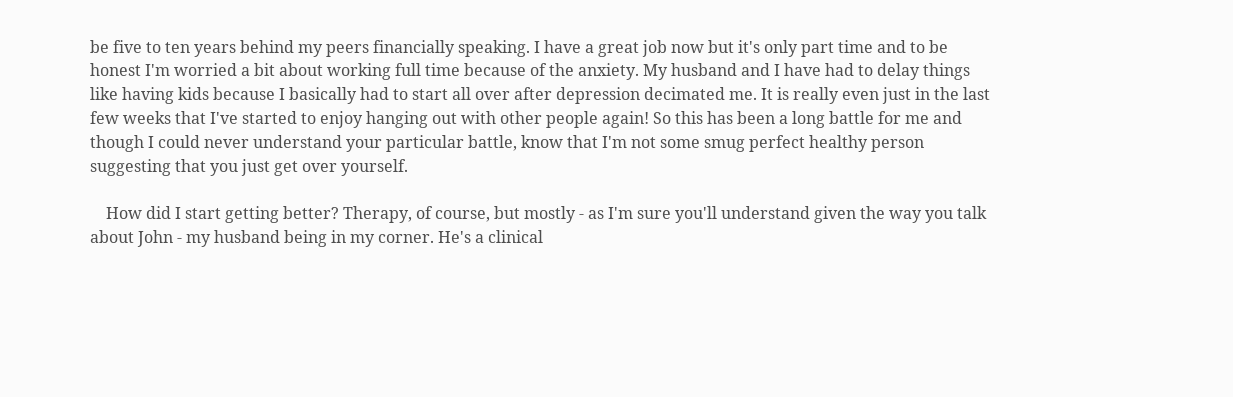be five to ten years behind my peers financially speaking. I have a great job now but it's only part time and to be honest I'm worried a bit about working full time because of the anxiety. My husband and I have had to delay things like having kids because I basically had to start all over after depression decimated me. It is really even just in the last few weeks that I've started to enjoy hanging out with other people again! So this has been a long battle for me and though I could never understand your particular battle, know that I'm not some smug perfect healthy person suggesting that you just get over yourself.

    How did I start getting better? Therapy, of course, but mostly - as I'm sure you'll understand given the way you talk about John - my husband being in my corner. He's a clinical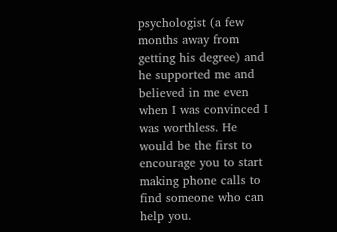psychologist (a few months away from getting his degree) and he supported me and believed in me even when I was convinced I was worthless. He would be the first to encourage you to start making phone calls to find someone who can help you.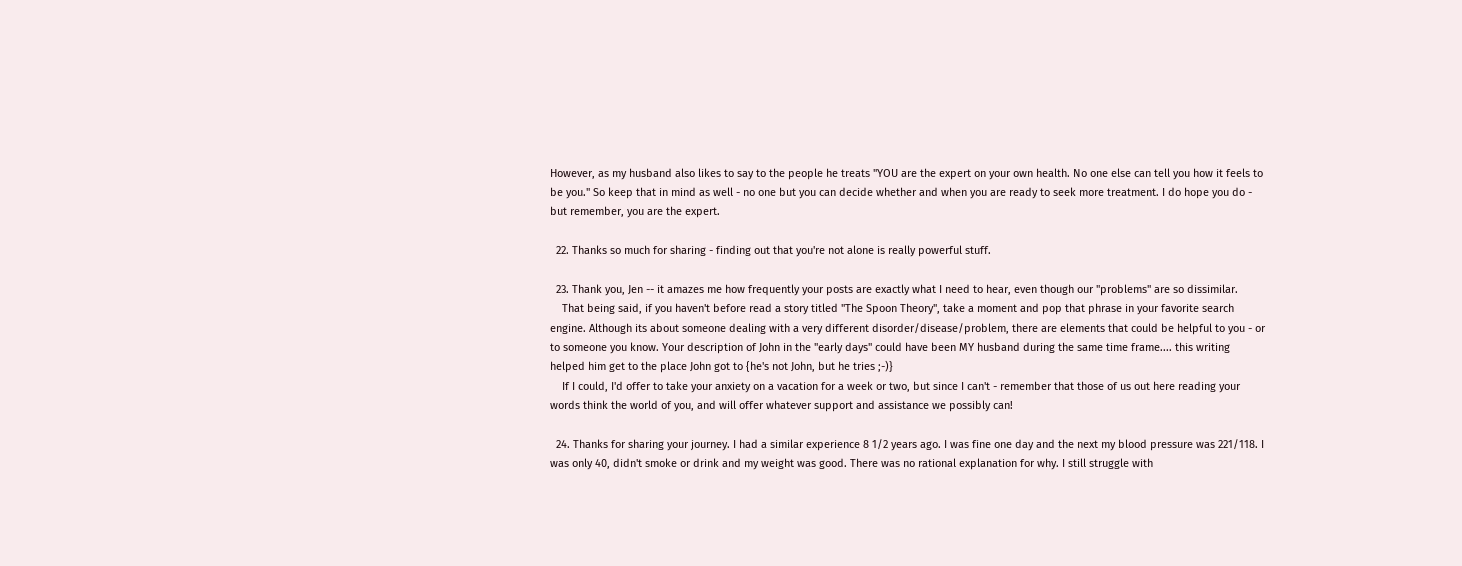However, as my husband also likes to say to the people he treats "YOU are the expert on your own health. No one else can tell you how it feels to be you." So keep that in mind as well - no one but you can decide whether and when you are ready to seek more treatment. I do hope you do - but remember, you are the expert.

  22. Thanks so much for sharing - finding out that you're not alone is really powerful stuff.

  23. Thank you, Jen -- it amazes me how frequently your posts are exactly what I need to hear, even though our "problems" are so dissimilar.
    That being said, if you haven't before read a story titled "The Spoon Theory", take a moment and pop that phrase in your favorite search engine. Although its about someone dealing with a very different disorder/disease/problem, there are elements that could be helpful to you - or to someone you know. Your description of John in the "early days" could have been MY husband during the same time frame.... this writing helped him get to the place John got to {he's not John, but he tries ;-)}
    If I could, I'd offer to take your anxiety on a vacation for a week or two, but since I can't - remember that those of us out here reading your words think the world of you, and will offer whatever support and assistance we possibly can!

  24. Thanks for sharing your journey. I had a similar experience 8 1/2 years ago. I was fine one day and the next my blood pressure was 221/118. I was only 40, didn't smoke or drink and my weight was good. There was no rational explanation for why. I still struggle with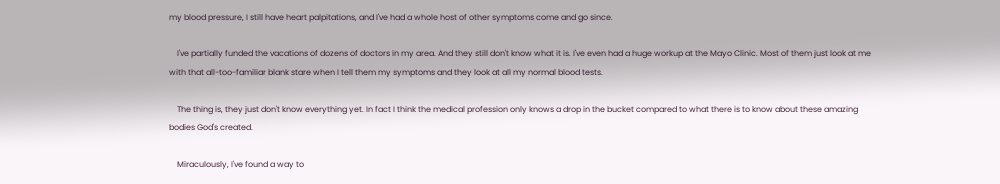my blood pressure, I still have heart palpitations, and I've had a whole host of other symptoms come and go since.

    I've partially funded the vacations of dozens of doctors in my area. And they still don't know what it is. I've even had a huge workup at the Mayo Clinic. Most of them just look at me with that all-too-familiar blank stare when I tell them my symptoms and they look at all my normal blood tests.

    The thing is, they just don't know everything yet. In fact I think the medical profession only knows a drop in the bucket compared to what there is to know about these amazing bodies God's created.

    Miraculously, I've found a way to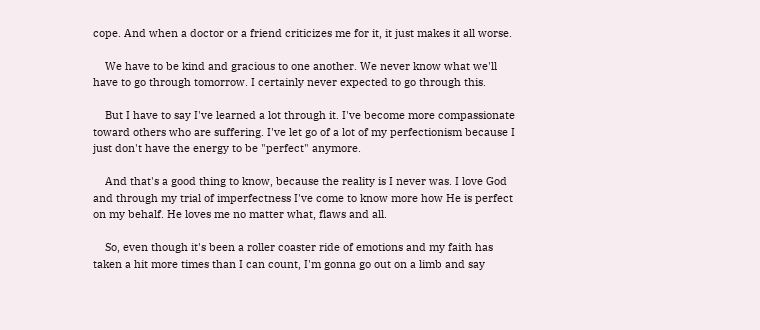cope. And when a doctor or a friend criticizes me for it, it just makes it all worse.

    We have to be kind and gracious to one another. We never know what we'll have to go through tomorrow. I certainly never expected to go through this.

    But I have to say I've learned a lot through it. I've become more compassionate toward others who are suffering. I've let go of a lot of my perfectionism because I just don't have the energy to be "perfect" anymore.

    And that's a good thing to know, because the reality is I never was. I love God and through my trial of imperfectness I've come to know more how He is perfect on my behalf. He loves me no matter what, flaws and all.

    So, even though it's been a roller coaster ride of emotions and my faith has taken a hit more times than I can count, I'm gonna go out on a limb and say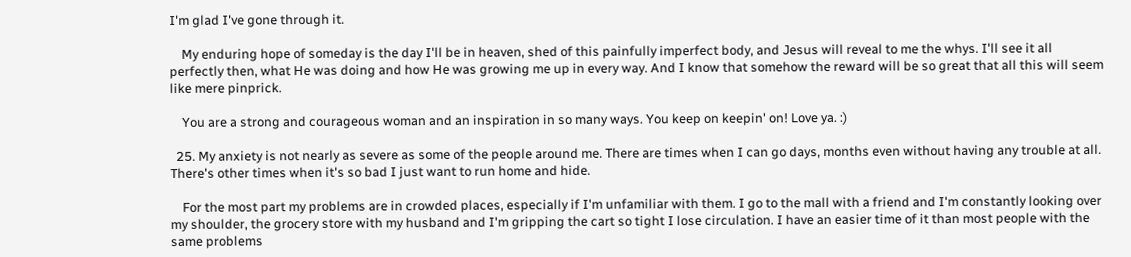I'm glad I've gone through it.

    My enduring hope of someday is the day I'll be in heaven, shed of this painfully imperfect body, and Jesus will reveal to me the whys. I'll see it all perfectly then, what He was doing and how He was growing me up in every way. And I know that somehow the reward will be so great that all this will seem like mere pinprick.

    You are a strong and courageous woman and an inspiration in so many ways. You keep on keepin' on! Love ya. :)

  25. My anxiety is not nearly as severe as some of the people around me. There are times when I can go days, months even without having any trouble at all. There's other times when it's so bad I just want to run home and hide.

    For the most part my problems are in crowded places, especially if I'm unfamiliar with them. I go to the mall with a friend and I'm constantly looking over my shoulder, the grocery store with my husband and I'm gripping the cart so tight I lose circulation. I have an easier time of it than most people with the same problems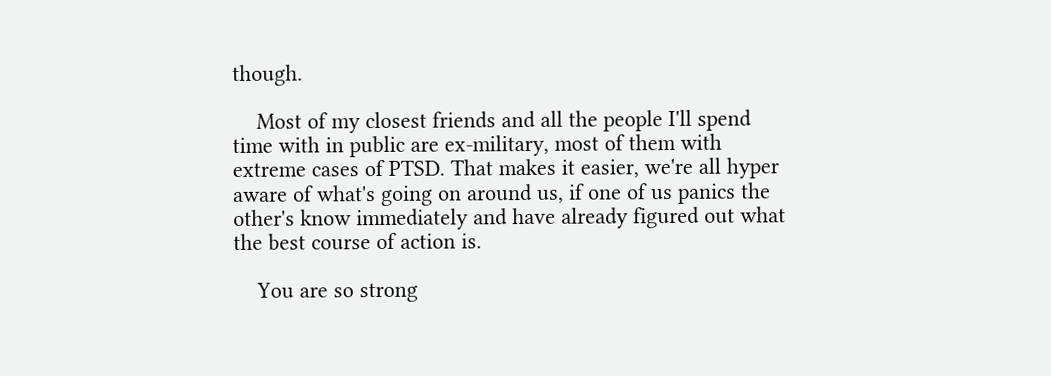though.

    Most of my closest friends and all the people I'll spend time with in public are ex-military, most of them with extreme cases of PTSD. That makes it easier, we're all hyper aware of what's going on around us, if one of us panics the other's know immediately and have already figured out what the best course of action is.

    You are so strong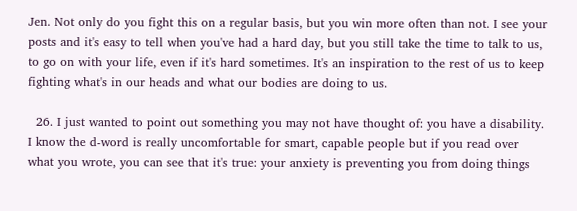Jen. Not only do you fight this on a regular basis, but you win more often than not. I see your posts and it's easy to tell when you've had a hard day, but you still take the time to talk to us, to go on with your life, even if it's hard sometimes. It's an inspiration to the rest of us to keep fighting what's in our heads and what our bodies are doing to us.

  26. I just wanted to point out something you may not have thought of: you have a disability. I know the d-word is really uncomfortable for smart, capable people but if you read over what you wrote, you can see that it's true: your anxiety is preventing you from doing things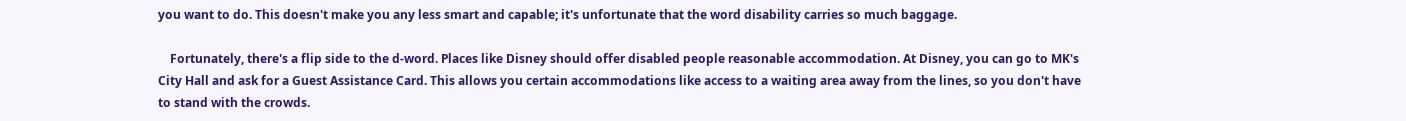you want to do. This doesn't make you any less smart and capable; it's unfortunate that the word disability carries so much baggage.

    Fortunately, there's a flip side to the d-word. Places like Disney should offer disabled people reasonable accommodation. At Disney, you can go to MK's City Hall and ask for a Guest Assistance Card. This allows you certain accommodations like access to a waiting area away from the lines, so you don't have to stand with the crowds.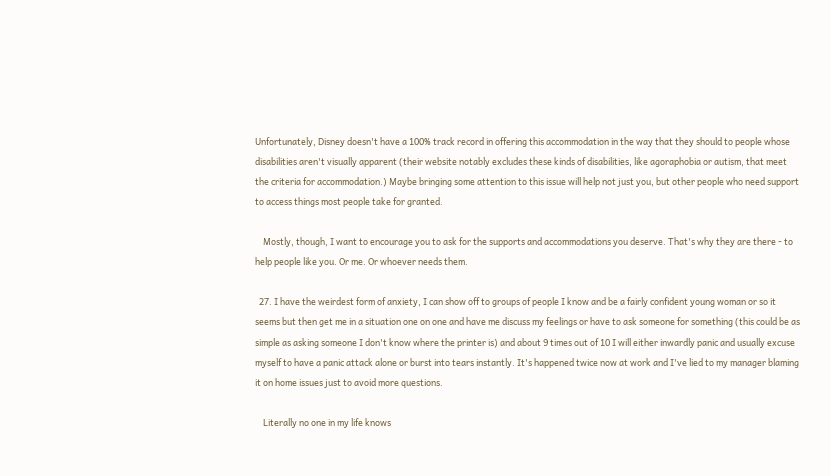Unfortunately, Disney doesn't have a 100% track record in offering this accommodation in the way that they should to people whose disabilities aren't visually apparent (their website notably excludes these kinds of disabilities, like agoraphobia or autism, that meet the criteria for accommodation.) Maybe bringing some attention to this issue will help not just you, but other people who need support to access things most people take for granted.

    Mostly, though, I want to encourage you to ask for the supports and accommodations you deserve. That's why they are there - to help people like you. Or me. Or whoever needs them.

  27. I have the weirdest form of anxiety, I can show off to groups of people I know and be a fairly confident young woman or so it seems but then get me in a situation one on one and have me discuss my feelings or have to ask someone for something (this could be as simple as asking someone I don't know where the printer is) and about 9 times out of 10 I will either inwardly panic and usually excuse myself to have a panic attack alone or burst into tears instantly. It's happened twice now at work and I've lied to my manager blaming it on home issues just to avoid more questions.

    Literally no one in my life knows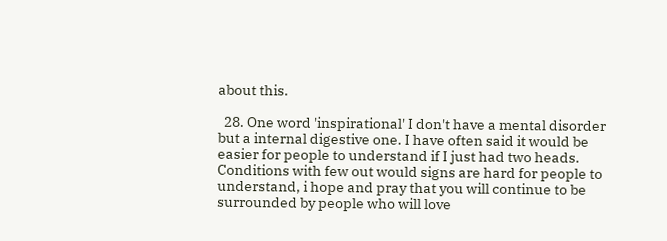about this.

  28. One word 'inspirational' I don't have a mental disorder but a internal digestive one. I have often said it would be easier for people to understand if I just had two heads. Conditions with few out would signs are hard for people to understand, i hope and pray that you will continue to be surrounded by people who will love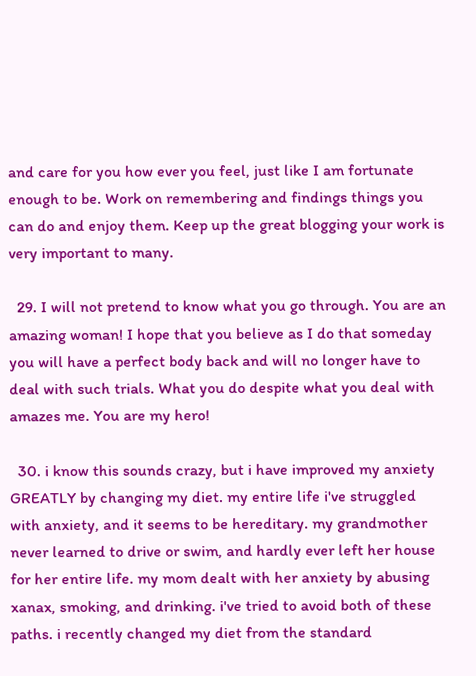and care for you how ever you feel, just like I am fortunate enough to be. Work on remembering and findings things you can do and enjoy them. Keep up the great blogging your work is very important to many.

  29. I will not pretend to know what you go through. You are an amazing woman! I hope that you believe as I do that someday you will have a perfect body back and will no longer have to deal with such trials. What you do despite what you deal with amazes me. You are my hero!

  30. i know this sounds crazy, but i have improved my anxiety GREATLY by changing my diet. my entire life i've struggled with anxiety, and it seems to be hereditary. my grandmother never learned to drive or swim, and hardly ever left her house for her entire life. my mom dealt with her anxiety by abusing xanax, smoking, and drinking. i've tried to avoid both of these paths. i recently changed my diet from the standard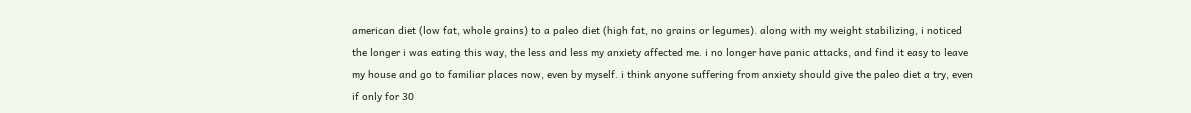american diet (low fat, whole grains) to a paleo diet (high fat, no grains or legumes). along with my weight stabilizing, i noticed the longer i was eating this way, the less and less my anxiety affected me. i no longer have panic attacks, and find it easy to leave my house and go to familiar places now, even by myself. i think anyone suffering from anxiety should give the paleo diet a try, even if only for 30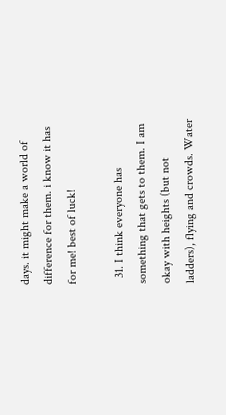days. it might make a world of difference for them. i know it has for me! best of luck!

  31. I think everyone has something that gets to them. I am okay with heights (but not ladders), flying and crowds. Water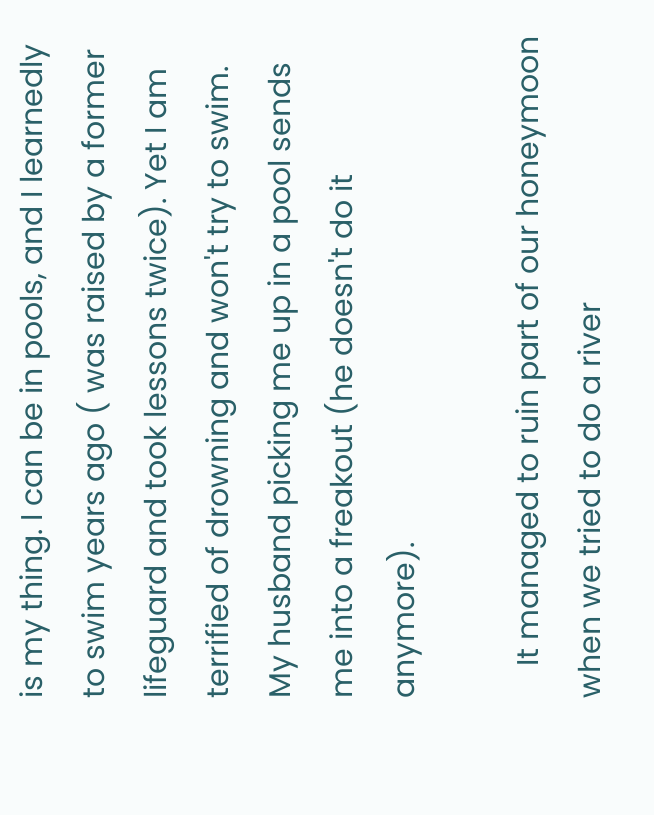is my thing. I can be in pools, and I learnedly to swim years ago ( was raised by a former lifeguard and took lessons twice). Yet I am terrified of drowning and won't try to swim. My husband picking me up in a pool sends me into a freakout (he doesn't do it anymore).

    It managed to ruin part of our honeymoon when we tried to do a river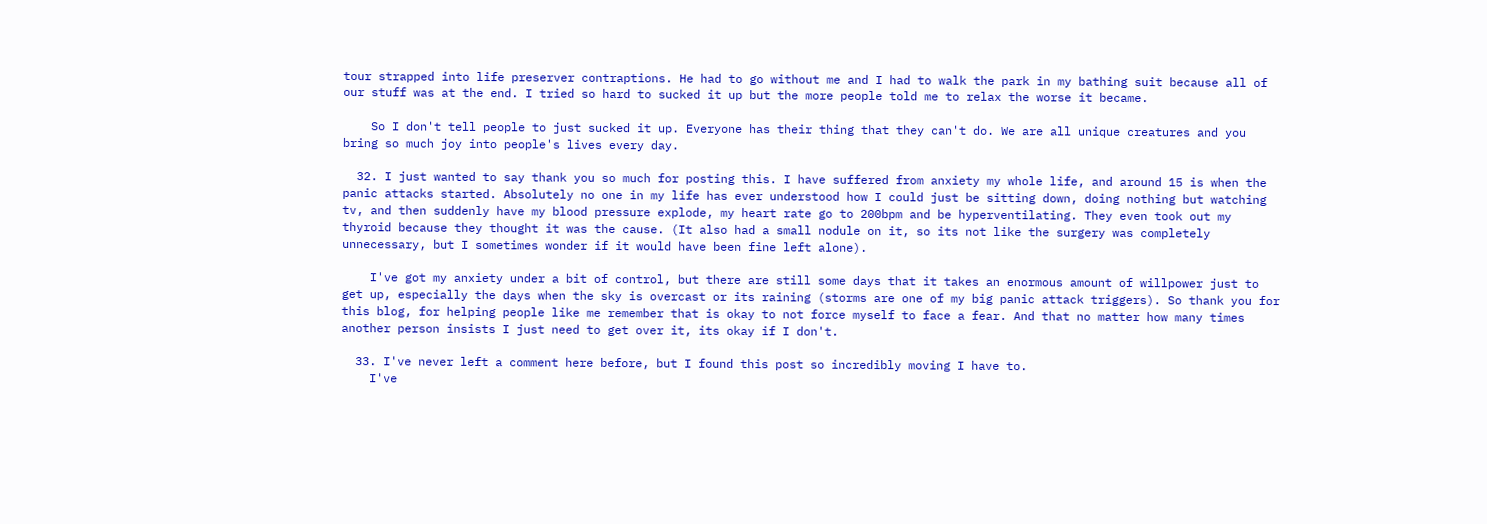tour strapped into life preserver contraptions. He had to go without me and I had to walk the park in my bathing suit because all of our stuff was at the end. I tried so hard to sucked it up but the more people told me to relax the worse it became.

    So I don't tell people to just sucked it up. Everyone has their thing that they can't do. We are all unique creatures and you bring so much joy into people's lives every day.

  32. I just wanted to say thank you so much for posting this. I have suffered from anxiety my whole life, and around 15 is when the panic attacks started. Absolutely no one in my life has ever understood how I could just be sitting down, doing nothing but watching tv, and then suddenly have my blood pressure explode, my heart rate go to 200bpm and be hyperventilating. They even took out my thyroid because they thought it was the cause. (It also had a small nodule on it, so its not like the surgery was completely unnecessary, but I sometimes wonder if it would have been fine left alone).

    I've got my anxiety under a bit of control, but there are still some days that it takes an enormous amount of willpower just to get up, especially the days when the sky is overcast or its raining (storms are one of my big panic attack triggers). So thank you for this blog, for helping people like me remember that is okay to not force myself to face a fear. And that no matter how many times another person insists I just need to get over it, its okay if I don't.

  33. I've never left a comment here before, but I found this post so incredibly moving I have to.
    I've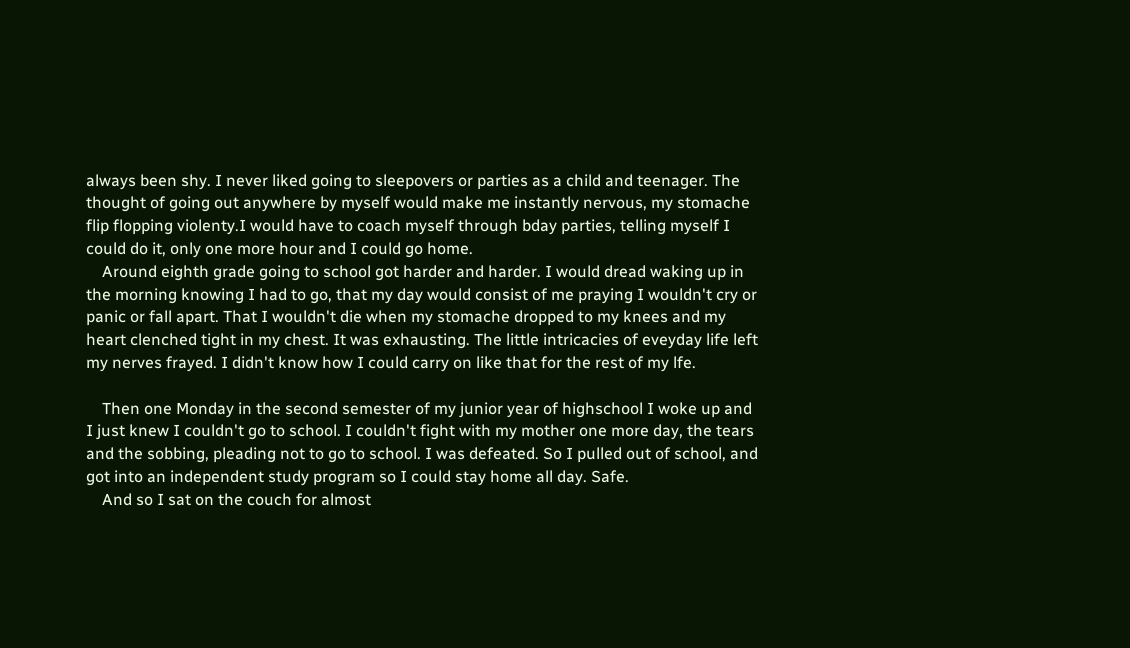always been shy. I never liked going to sleepovers or parties as a child and teenager. The thought of going out anywhere by myself would make me instantly nervous, my stomache flip flopping violenty.I would have to coach myself through bday parties, telling myself I could do it, only one more hour and I could go home.
    Around eighth grade going to school got harder and harder. I would dread waking up in the morning knowing I had to go, that my day would consist of me praying I wouldn't cry or panic or fall apart. That I wouldn't die when my stomache dropped to my knees and my heart clenched tight in my chest. It was exhausting. The little intricacies of eveyday life left my nerves frayed. I didn't know how I could carry on like that for the rest of my lfe.

    Then one Monday in the second semester of my junior year of highschool I woke up and I just knew I couldn't go to school. I couldn't fight with my mother one more day, the tears and the sobbing, pleading not to go to school. I was defeated. So I pulled out of school, and got into an independent study program so I could stay home all day. Safe.
    And so I sat on the couch for almost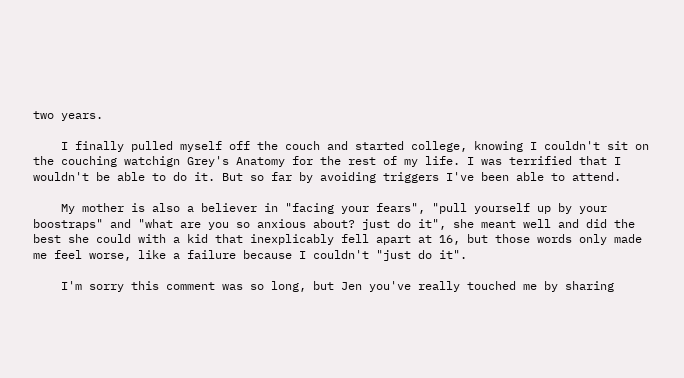two years.

    I finally pulled myself off the couch and started college, knowing I couldn't sit on the couching watchign Grey's Anatomy for the rest of my life. I was terrified that I wouldn't be able to do it. But so far by avoiding triggers I've been able to attend.

    My mother is also a believer in "facing your fears", "pull yourself up by your boostraps" and "what are you so anxious about? just do it", she meant well and did the best she could with a kid that inexplicably fell apart at 16, but those words only made me feel worse, like a failure because I couldn't "just do it".

    I'm sorry this comment was so long, but Jen you've really touched me by sharing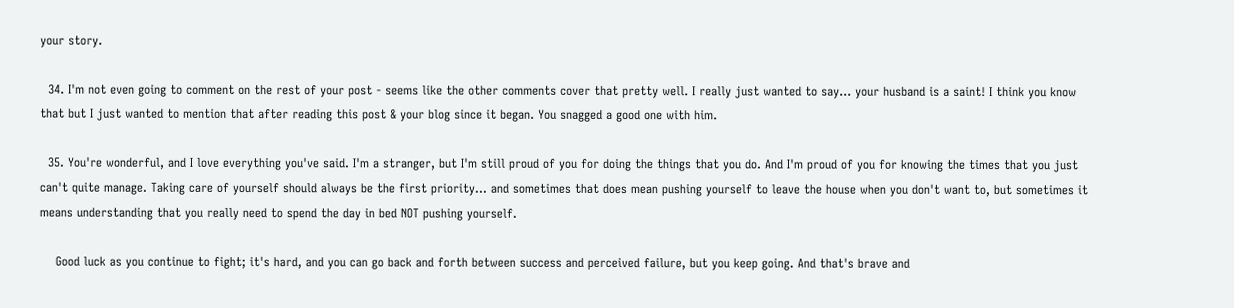your story.

  34. I'm not even going to comment on the rest of your post - seems like the other comments cover that pretty well. I really just wanted to say... your husband is a saint! I think you know that but I just wanted to mention that after reading this post & your blog since it began. You snagged a good one with him.

  35. You're wonderful, and I love everything you've said. I'm a stranger, but I'm still proud of you for doing the things that you do. And I'm proud of you for knowing the times that you just can't quite manage. Taking care of yourself should always be the first priority... and sometimes that does mean pushing yourself to leave the house when you don't want to, but sometimes it means understanding that you really need to spend the day in bed NOT pushing yourself.

    Good luck as you continue to fight; it's hard, and you can go back and forth between success and perceived failure, but you keep going. And that's brave and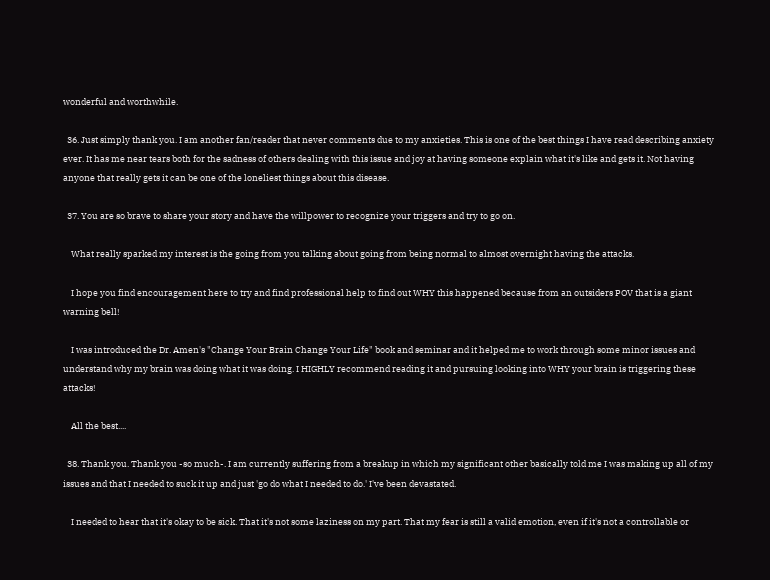wonderful and worthwhile.

  36. Just simply thank you. I am another fan/reader that never comments due to my anxieties. This is one of the best things I have read describing anxiety ever. It has me near tears both for the sadness of others dealing with this issue and joy at having someone explain what it's like and gets it. Not having anyone that really gets it can be one of the loneliest things about this disease.

  37. You are so brave to share your story and have the willpower to recognize your triggers and try to go on.

    What really sparked my interest is the going from you talking about going from being normal to almost overnight having the attacks.

    I hope you find encouragement here to try and find professional help to find out WHY this happened because from an outsiders POV that is a giant warning bell!

    I was introduced the Dr. Amen's "Change Your Brain Change Your Life" book and seminar and it helped me to work through some minor issues and understand why my brain was doing what it was doing. I HIGHLY recommend reading it and pursuing looking into WHY your brain is triggering these attacks!

    All the best....

  38. Thank you. Thank you -so much-. I am currently suffering from a breakup in which my significant other basically told me I was making up all of my issues and that I needed to suck it up and just 'go do what I needed to do.' I've been devastated.

    I needed to hear that it's okay to be sick. That it's not some laziness on my part. That my fear is still a valid emotion, even if it's not a controllable or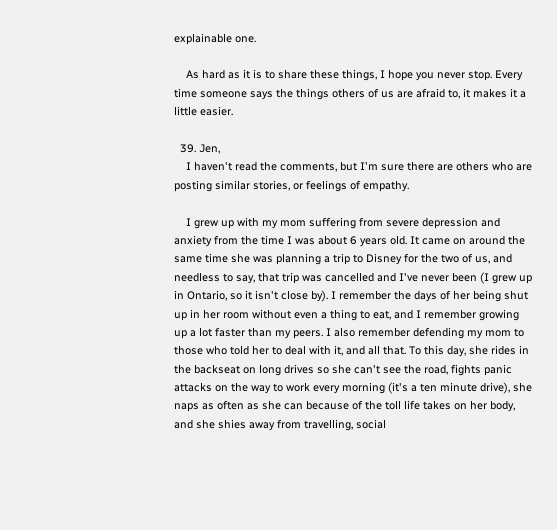explainable one.

    As hard as it is to share these things, I hope you never stop. Every time someone says the things others of us are afraid to, it makes it a little easier.

  39. Jen,
    I haven't read the comments, but I'm sure there are others who are posting similar stories, or feelings of empathy.

    I grew up with my mom suffering from severe depression and anxiety from the time I was about 6 years old. It came on around the same time she was planning a trip to Disney for the two of us, and needless to say, that trip was cancelled and I've never been (I grew up in Ontario, so it isn't close by). I remember the days of her being shut up in her room without even a thing to eat, and I remember growing up a lot faster than my peers. I also remember defending my mom to those who told her to deal with it, and all that. To this day, she rides in the backseat on long drives so she can't see the road, fights panic attacks on the way to work every morning (it's a ten minute drive), she naps as often as she can because of the toll life takes on her body, and she shies away from travelling, social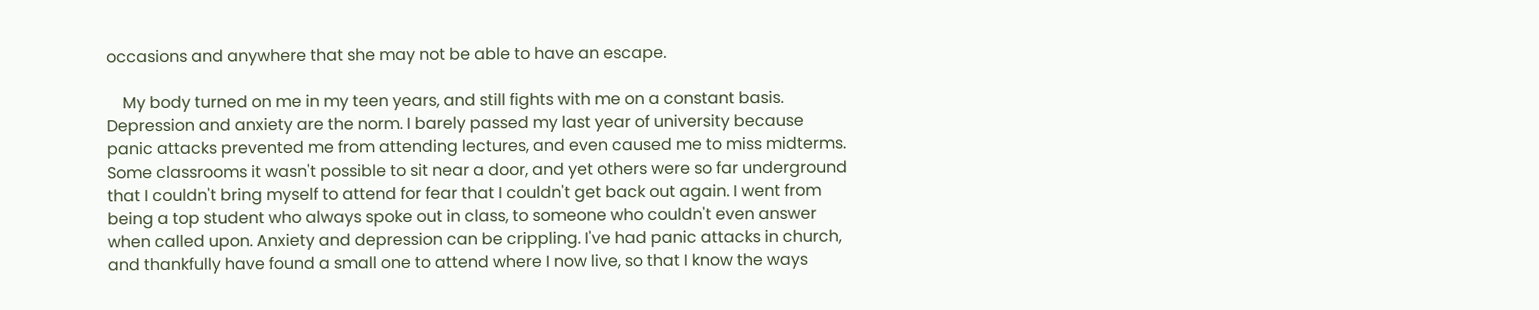occasions and anywhere that she may not be able to have an escape.

    My body turned on me in my teen years, and still fights with me on a constant basis. Depression and anxiety are the norm. I barely passed my last year of university because panic attacks prevented me from attending lectures, and even caused me to miss midterms. Some classrooms it wasn't possible to sit near a door, and yet others were so far underground that I couldn't bring myself to attend for fear that I couldn't get back out again. I went from being a top student who always spoke out in class, to someone who couldn't even answer when called upon. Anxiety and depression can be crippling. I've had panic attacks in church, and thankfully have found a small one to attend where I now live, so that I know the ways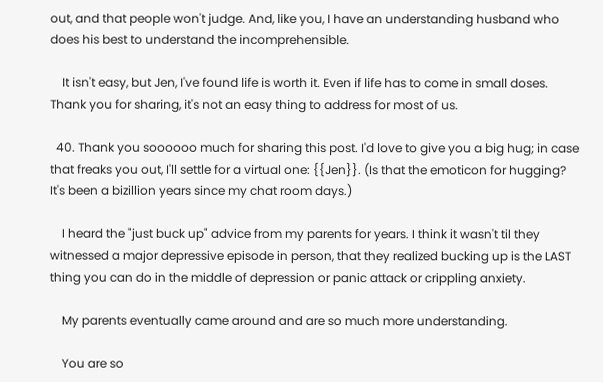out, and that people won't judge. And, like you, I have an understanding husband who does his best to understand the incomprehensible.

    It isn't easy, but Jen, I've found life is worth it. Even if life has to come in small doses. Thank you for sharing, it's not an easy thing to address for most of us.

  40. Thank you soooooo much for sharing this post. I'd love to give you a big hug; in case that freaks you out, I'll settle for a virtual one: {{Jen}}. (Is that the emoticon for hugging? It's been a bizillion years since my chat room days.)

    I heard the "just buck up" advice from my parents for years. I think it wasn't til they witnessed a major depressive episode in person, that they realized bucking up is the LAST thing you can do in the middle of depression or panic attack or crippling anxiety.

    My parents eventually came around and are so much more understanding.

    You are so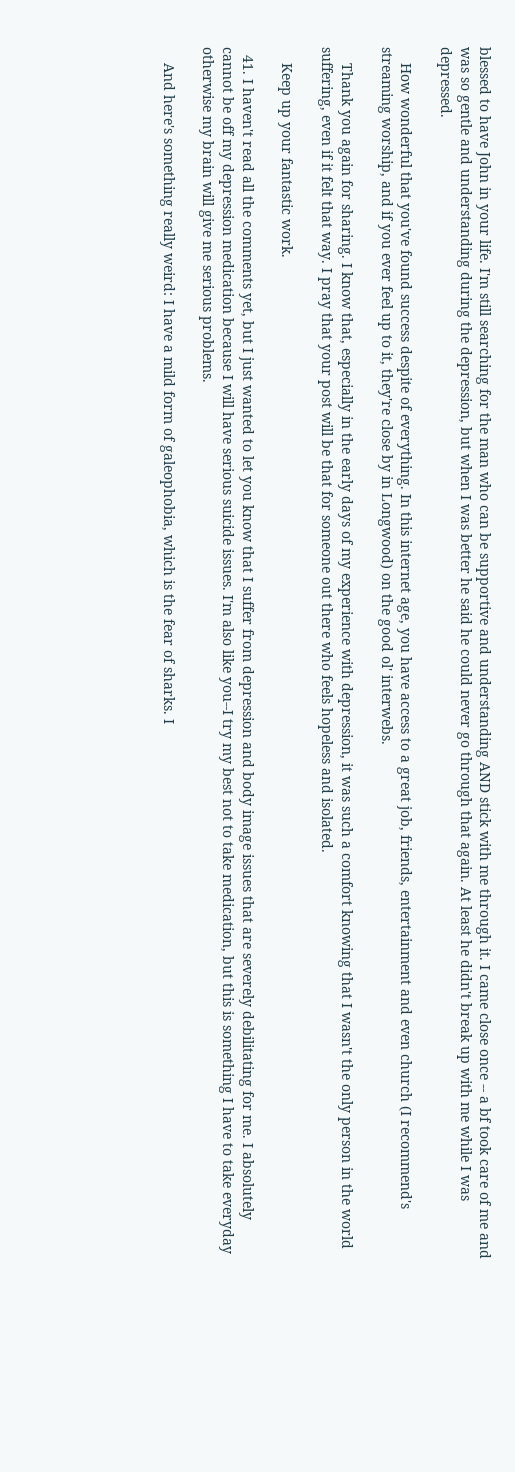blessed to have John in your life. I'm still searching for the man who can be supportive and understanding AND stick with me through it. I came close once -- a bf took care of me and was so gentle and understanding during the depression, but when I was better he said he could never go through that again. At least he didn't break up with me while I was depressed.

    How wonderful that you've found success despite of everything. In this internet age, you have access to a great job, friends, entertainment and even church (I recommend's streaming worship, and if you ever feel up to it, they're close by in Longwood) on the good ol' interwebs.

    Thank you again for sharing. I know that, especially in the early days of my experience with depression, it was such a comfort knowing that I wasn't the only person in the world suffering, even if it felt that way. I pray that your post will be that for someone out there who feels hopeless and isolated.

    Keep up your fantastic work.

  41. I haven't read all the comments yet, but I just wanted to let you know that I suffer from depression and body image issues that are severely debilitating for me. I absolutely cannot be off my depression medication because I will have serious suicide issues. I'm also like you--I try my best not to take medication, but this is something I have to take everyday otherwise my brain will give me serious problems.

    And here's something really weird: I have a mild form of galeophobia, which is the fear of sharks. I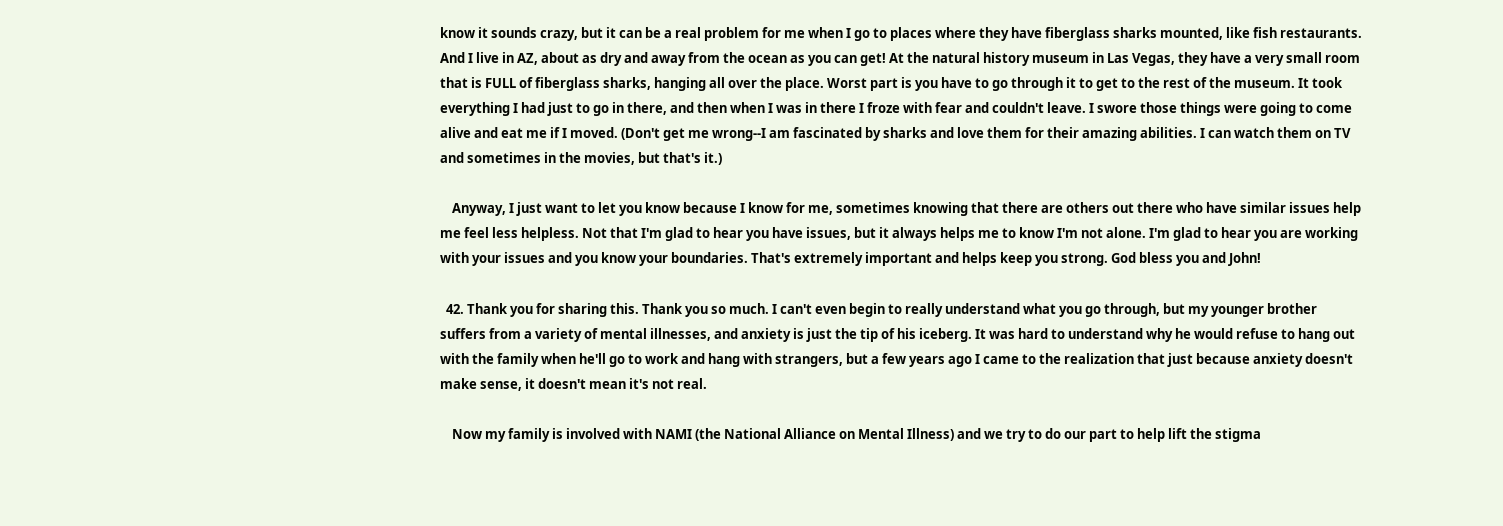know it sounds crazy, but it can be a real problem for me when I go to places where they have fiberglass sharks mounted, like fish restaurants. And I live in AZ, about as dry and away from the ocean as you can get! At the natural history museum in Las Vegas, they have a very small room that is FULL of fiberglass sharks, hanging all over the place. Worst part is you have to go through it to get to the rest of the museum. It took everything I had just to go in there, and then when I was in there I froze with fear and couldn't leave. I swore those things were going to come alive and eat me if I moved. (Don't get me wrong--I am fascinated by sharks and love them for their amazing abilities. I can watch them on TV and sometimes in the movies, but that's it.)

    Anyway, I just want to let you know because I know for me, sometimes knowing that there are others out there who have similar issues help me feel less helpless. Not that I'm glad to hear you have issues, but it always helps me to know I'm not alone. I'm glad to hear you are working with your issues and you know your boundaries. That's extremely important and helps keep you strong. God bless you and John!

  42. Thank you for sharing this. Thank you so much. I can't even begin to really understand what you go through, but my younger brother suffers from a variety of mental illnesses, and anxiety is just the tip of his iceberg. It was hard to understand why he would refuse to hang out with the family when he'll go to work and hang with strangers, but a few years ago I came to the realization that just because anxiety doesn't make sense, it doesn't mean it's not real.

    Now my family is involved with NAMI (the National Alliance on Mental Illness) and we try to do our part to help lift the stigma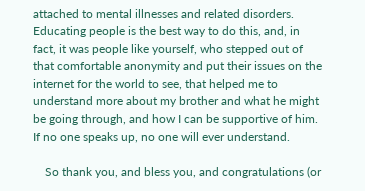attached to mental illnesses and related disorders. Educating people is the best way to do this, and, in fact, it was people like yourself, who stepped out of that comfortable anonymity and put their issues on the internet for the world to see, that helped me to understand more about my brother and what he might be going through, and how I can be supportive of him. If no one speaks up, no one will ever understand.

    So thank you, and bless you, and congratulations (or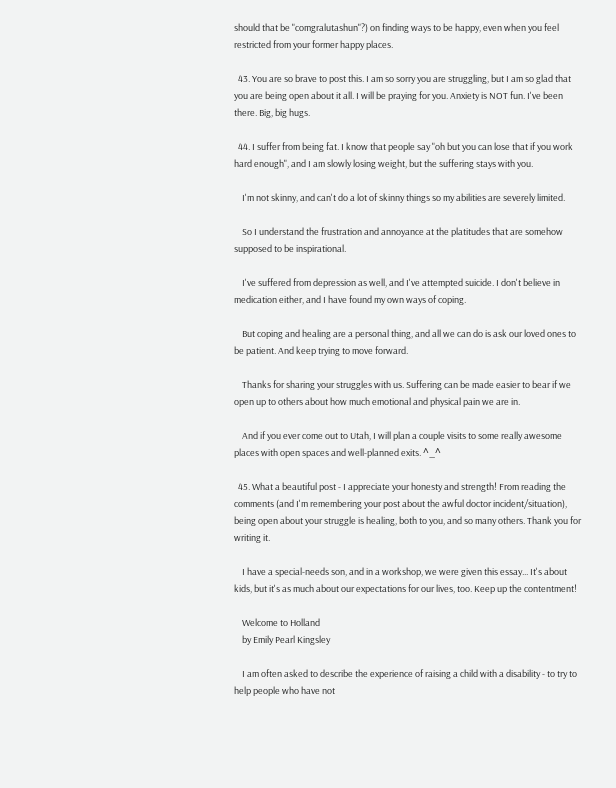should that be "comgralutashun"?) on finding ways to be happy, even when you feel restricted from your former happy places.

  43. You are so brave to post this. I am so sorry you are struggling, but I am so glad that you are being open about it all. I will be praying for you. Anxiety is NOT fun. I've been there. Big, big hugs.

  44. I suffer from being fat. I know that people say "oh but you can lose that if you work hard enough", and I am slowly losing weight, but the suffering stays with you.

    I'm not skinny, and can't do a lot of skinny things so my abilities are severely limited.

    So I understand the frustration and annoyance at the platitudes that are somehow supposed to be inspirational.

    I've suffered from depression as well, and I've attempted suicide. I don't believe in medication either, and I have found my own ways of coping.

    But coping and healing are a personal thing, and all we can do is ask our loved ones to be patient. And keep trying to move forward.

    Thanks for sharing your struggles with us. Suffering can be made easier to bear if we open up to others about how much emotional and physical pain we are in.

    And if you ever come out to Utah, I will plan a couple visits to some really awesome places with open spaces and well-planned exits. ^_^

  45. What a beautiful post - I appreciate your honesty and strength! From reading the comments (and I'm remembering your post about the awful doctor incident/situation), being open about your struggle is healing, both to you, and so many others. Thank you for writing it.

    I have a special-needs son, and in a workshop, we were given this essay... It's about kids, but it's as much about our expectations for our lives, too. Keep up the contentment!

    Welcome to Holland
    by Emily Pearl Kingsley

    I am often asked to describe the experience of raising a child with a disability - to try to help people who have not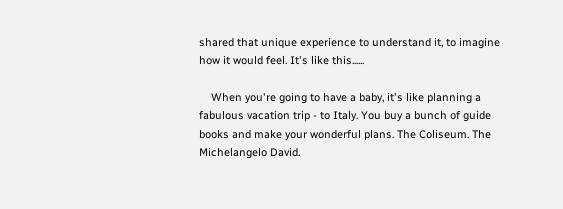shared that unique experience to understand it, to imagine how it would feel. It's like this......

    When you're going to have a baby, it's like planning a fabulous vacation trip - to Italy. You buy a bunch of guide books and make your wonderful plans. The Coliseum. The Michelangelo David.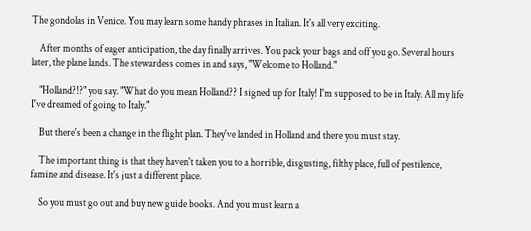The gondolas in Venice. You may learn some handy phrases in Italian. It's all very exciting.

    After months of eager anticipation, the day finally arrives. You pack your bags and off you go. Several hours later, the plane lands. The stewardess comes in and says, "Welcome to Holland."

    "Holland?!?" you say. "What do you mean Holland?? I signed up for Italy! I'm supposed to be in Italy. All my life I've dreamed of going to Italy."

    But there's been a change in the flight plan. They've landed in Holland and there you must stay.

    The important thing is that they haven't taken you to a horrible, disgusting, filthy place, full of pestilence, famine and disease. It's just a different place.

    So you must go out and buy new guide books. And you must learn a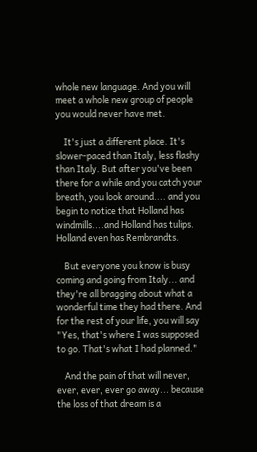whole new language. And you will meet a whole new group of people you would never have met.

    It's just a different place. It's slower-paced than Italy, less flashy than Italy. But after you've been there for a while and you catch your breath, you look around.... and you begin to notice that Holland has windmills....and Holland has tulips. Holland even has Rembrandts.

    But everyone you know is busy coming and going from Italy... and they're all bragging about what a wonderful time they had there. And for the rest of your life, you will say "Yes, that's where I was supposed to go. That's what I had planned."

    And the pain of that will never, ever, ever, ever go away... because the loss of that dream is a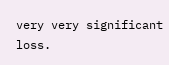very very significant loss.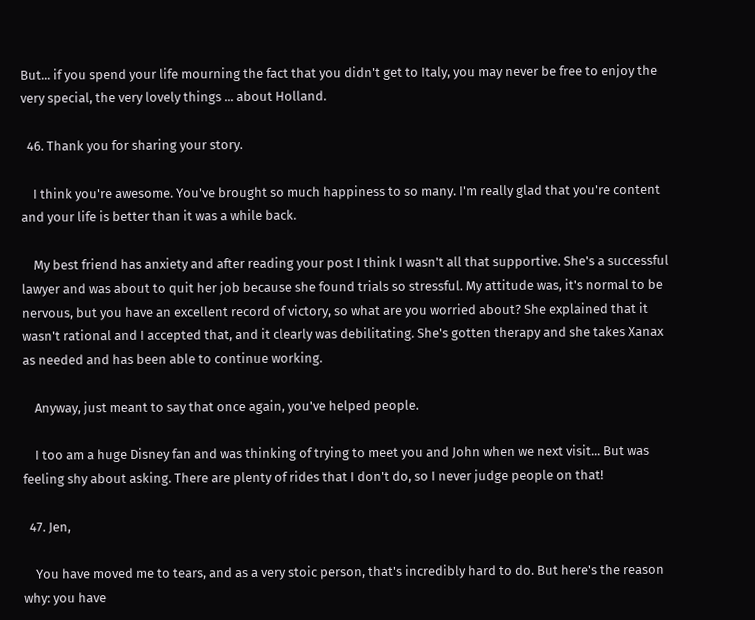But... if you spend your life mourning the fact that you didn't get to Italy, you may never be free to enjoy the very special, the very lovely things ... about Holland.

  46. Thank you for sharing your story.

    I think you're awesome. You've brought so much happiness to so many. I'm really glad that you're content and your life is better than it was a while back.

    My best friend has anxiety and after reading your post I think I wasn't all that supportive. She's a successful lawyer and was about to quit her job because she found trials so stressful. My attitude was, it's normal to be nervous, but you have an excellent record of victory, so what are you worried about? She explained that it wasn't rational and I accepted that, and it clearly was debilitating. She's gotten therapy and she takes Xanax as needed and has been able to continue working.

    Anyway, just meant to say that once again, you've helped people.

    I too am a huge Disney fan and was thinking of trying to meet you and John when we next visit... But was feeling shy about asking. There are plenty of rides that I don't do, so I never judge people on that!

  47. Jen,

    You have moved me to tears, and as a very stoic person, that's incredibly hard to do. But here's the reason why: you have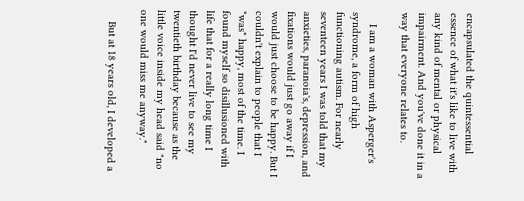encapsulated the quintessential essence of what it's like to live with any kind of mental or physical impairment. And you've done it in a way that everyone relates to.

    I am a woman with Asperger's syndrome, a form of high functioning autism. For nearly seventeen years I was told that my anxieties, paranoia's, depression, and fixations would just go away if I would just choose to be happy. But I couldn't explain to people that I *was* happy, most of the time. I found myself so disillusioned with life that for a really long time I thought I'd never live to see my twentieth birthday because as the little voice inside my head said "no one would miss me anyway."

    But at 18 years old, I developed a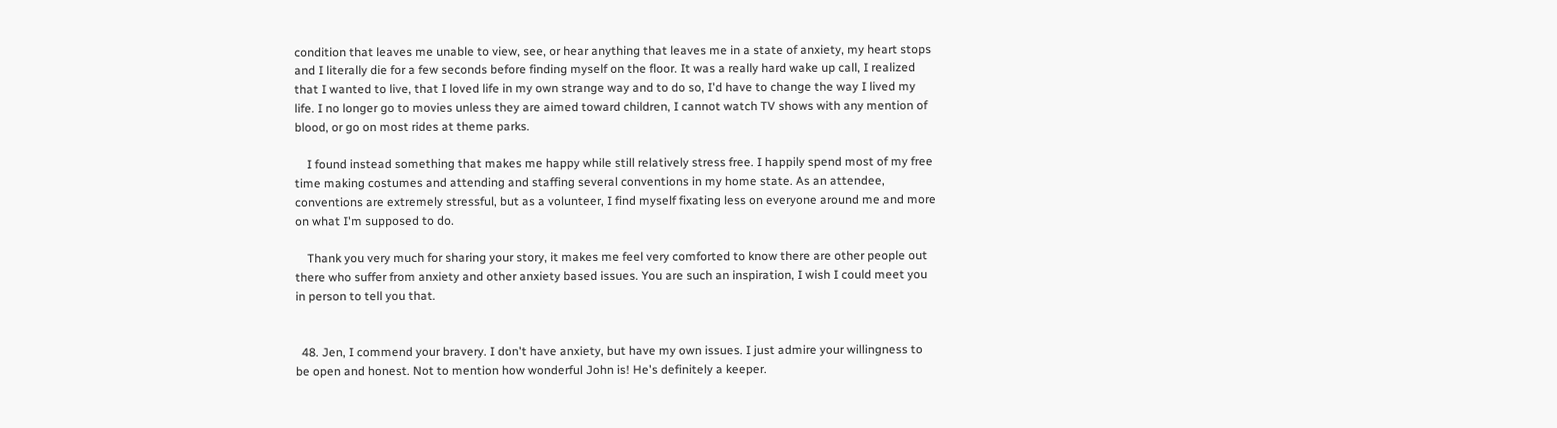condition that leaves me unable to view, see, or hear anything that leaves me in a state of anxiety, my heart stops and I literally die for a few seconds before finding myself on the floor. It was a really hard wake up call, I realized that I wanted to live, that I loved life in my own strange way and to do so, I'd have to change the way I lived my life. I no longer go to movies unless they are aimed toward children, I cannot watch TV shows with any mention of blood, or go on most rides at theme parks.

    I found instead something that makes me happy while still relatively stress free. I happily spend most of my free time making costumes and attending and staffing several conventions in my home state. As an attendee, conventions are extremely stressful, but as a volunteer, I find myself fixating less on everyone around me and more on what I'm supposed to do.

    Thank you very much for sharing your story, it makes me feel very comforted to know there are other people out there who suffer from anxiety and other anxiety based issues. You are such an inspiration, I wish I could meet you in person to tell you that.


  48. Jen, I commend your bravery. I don't have anxiety, but have my own issues. I just admire your willingness to be open and honest. Not to mention how wonderful John is! He's definitely a keeper.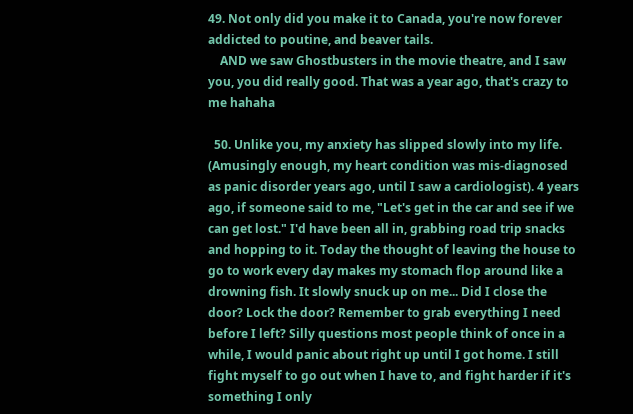49. Not only did you make it to Canada, you're now forever addicted to poutine, and beaver tails.
    AND we saw Ghostbusters in the movie theatre, and I saw you, you did really good. That was a year ago, that's crazy to me hahaha

  50. Unlike you, my anxiety has slipped slowly into my life. (Amusingly enough, my heart condition was mis-diagnosed as panic disorder years ago, until I saw a cardiologist). 4 years ago, if someone said to me, "Let's get in the car and see if we can get lost." I'd have been all in, grabbing road trip snacks and hopping to it. Today the thought of leaving the house to go to work every day makes my stomach flop around like a drowning fish. It slowly snuck up on me... Did I close the door? Lock the door? Remember to grab everything I need before I left? Silly questions most people think of once in a while, I would panic about right up until I got home. I still fight myself to go out when I have to, and fight harder if it's something I only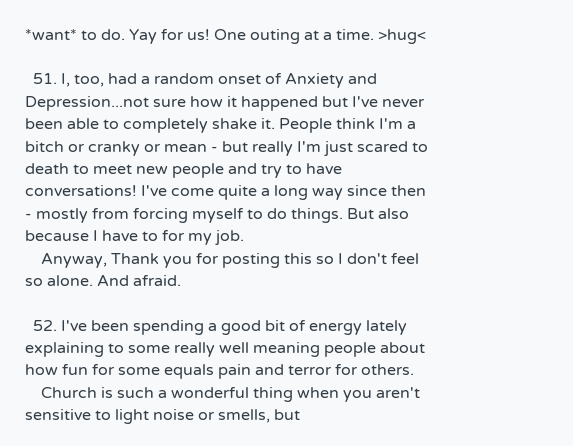*want* to do. Yay for us! One outing at a time. >hug<

  51. I, too, had a random onset of Anxiety and Depression...not sure how it happened but I've never been able to completely shake it. People think I'm a bitch or cranky or mean - but really I'm just scared to death to meet new people and try to have conversations! I've come quite a long way since then - mostly from forcing myself to do things. But also because I have to for my job.
    Anyway, Thank you for posting this so I don't feel so alone. And afraid.

  52. I've been spending a good bit of energy lately explaining to some really well meaning people about how fun for some equals pain and terror for others.
    Church is such a wonderful thing when you aren't sensitive to light noise or smells, but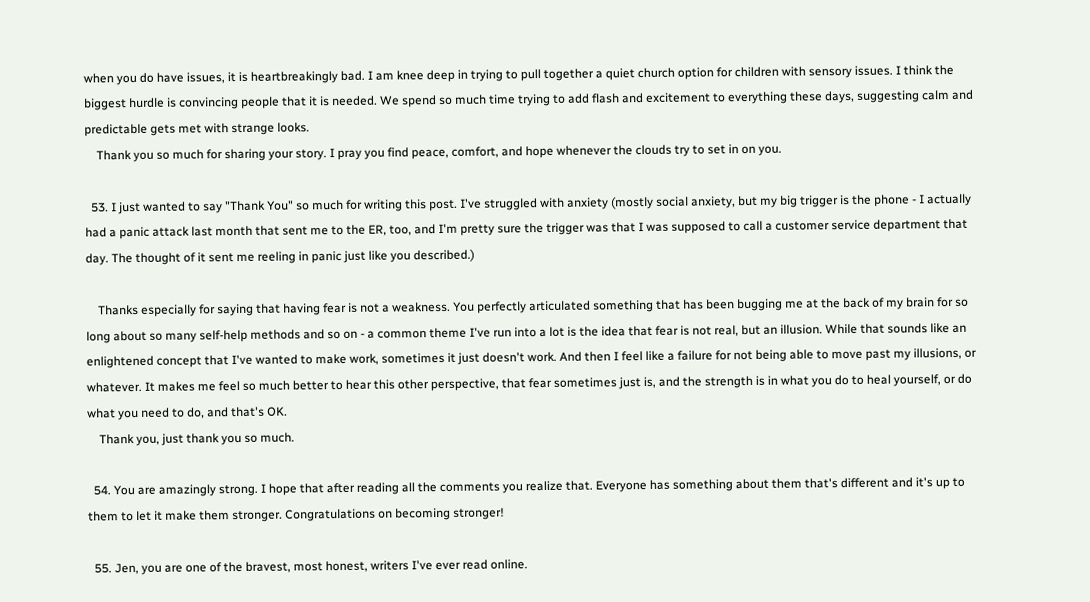when you do have issues, it is heartbreakingly bad. I am knee deep in trying to pull together a quiet church option for children with sensory issues. I think the biggest hurdle is convincing people that it is needed. We spend so much time trying to add flash and excitement to everything these days, suggesting calm and predictable gets met with strange looks.
    Thank you so much for sharing your story. I pray you find peace, comfort, and hope whenever the clouds try to set in on you.

  53. I just wanted to say "Thank You" so much for writing this post. I've struggled with anxiety (mostly social anxiety, but my big trigger is the phone - I actually had a panic attack last month that sent me to the ER, too, and I'm pretty sure the trigger was that I was supposed to call a customer service department that day. The thought of it sent me reeling in panic just like you described.)

    Thanks especially for saying that having fear is not a weakness. You perfectly articulated something that has been bugging me at the back of my brain for so long about so many self-help methods and so on - a common theme I've run into a lot is the idea that fear is not real, but an illusion. While that sounds like an enlightened concept that I've wanted to make work, sometimes it just doesn't work. And then I feel like a failure for not being able to move past my illusions, or whatever. It makes me feel so much better to hear this other perspective, that fear sometimes just is, and the strength is in what you do to heal yourself, or do what you need to do, and that's OK.
    Thank you, just thank you so much.

  54. You are amazingly strong. I hope that after reading all the comments you realize that. Everyone has something about them that's different and it's up to them to let it make them stronger. Congratulations on becoming stronger!

  55. Jen, you are one of the bravest, most honest, writers I've ever read online.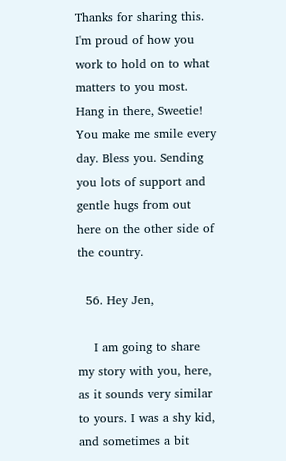Thanks for sharing this. I'm proud of how you work to hold on to what matters to you most. Hang in there, Sweetie! You make me smile every day. Bless you. Sending you lots of support and gentle hugs from out here on the other side of the country.

  56. Hey Jen,

    I am going to share my story with you, here, as it sounds very similar to yours. I was a shy kid, and sometimes a bit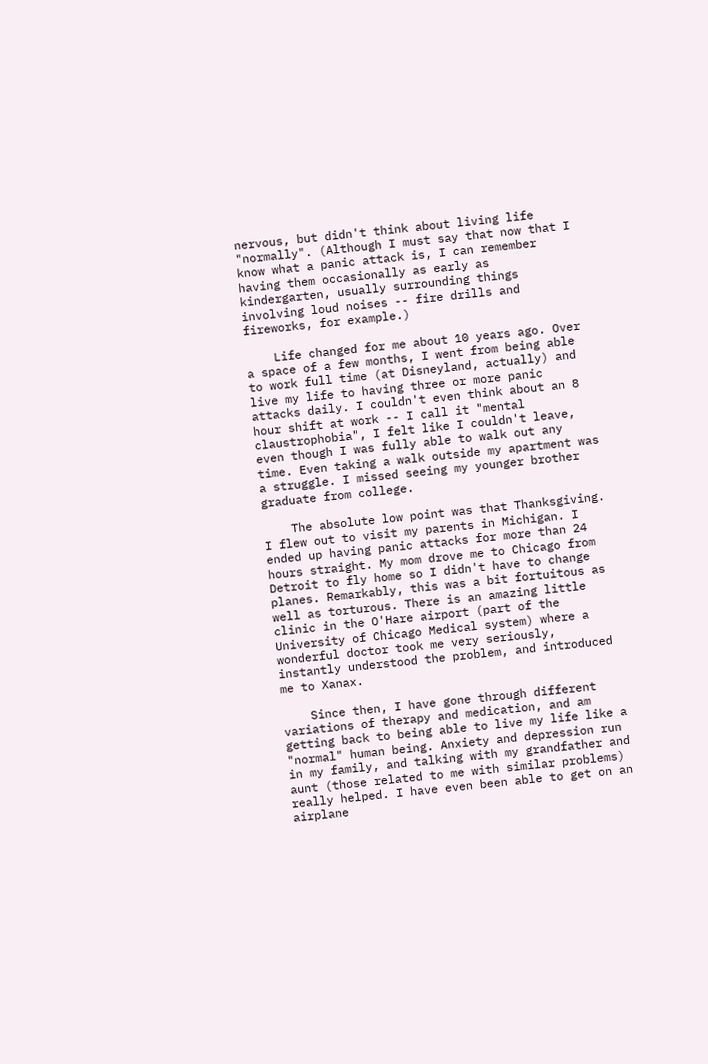nervous, but didn't think about living life "normally". (Although I must say that now that I know what a panic attack is, I can remember having them occasionally as early as kindergarten, usually surrounding things involving loud noises -- fire drills and fireworks, for example.)

    Life changed for me about 10 years ago. Over a space of a few months, I went from being able to work full time (at Disneyland, actually) and live my life to having three or more panic attacks daily. I couldn't even think about an 8 hour shift at work -- I call it "mental claustrophobia", I felt like I couldn't leave, even though I was fully able to walk out any time. Even taking a walk outside my apartment was a struggle. I missed seeing my younger brother graduate from college.

    The absolute low point was that Thanksgiving. I flew out to visit my parents in Michigan. I ended up having panic attacks for more than 24 hours straight. My mom drove me to Chicago from Detroit to fly home so I didn't have to change planes. Remarkably, this was a bit fortuitous as well as torturous. There is an amazing little clinic in the O'Hare airport (part of the University of Chicago Medical system) where a wonderful doctor took me very seriously, instantly understood the problem, and introduced me to Xanax.

    Since then, I have gone through different variations of therapy and medication, and am getting back to being able to live my life like a "normal" human being. Anxiety and depression run in my family, and talking with my grandfather and aunt (those related to me with similar problems) really helped. I have even been able to get on an airplane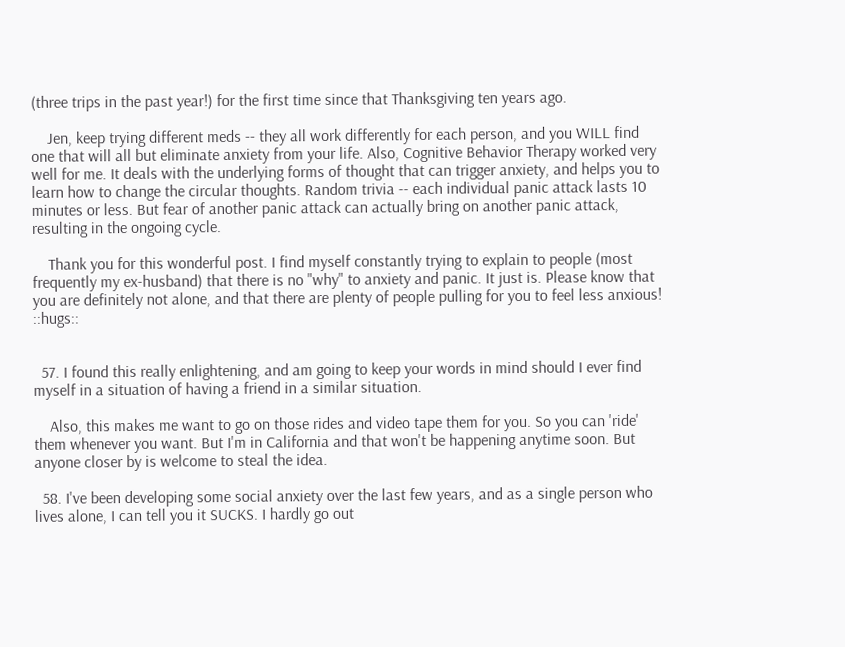(three trips in the past year!) for the first time since that Thanksgiving ten years ago.

    Jen, keep trying different meds -- they all work differently for each person, and you WILL find one that will all but eliminate anxiety from your life. Also, Cognitive Behavior Therapy worked very well for me. It deals with the underlying forms of thought that can trigger anxiety, and helps you to learn how to change the circular thoughts. Random trivia -- each individual panic attack lasts 10 minutes or less. But fear of another panic attack can actually bring on another panic attack, resulting in the ongoing cycle.

    Thank you for this wonderful post. I find myself constantly trying to explain to people (most frequently my ex-husband) that there is no "why" to anxiety and panic. It just is. Please know that you are definitely not alone, and that there are plenty of people pulling for you to feel less anxious! ::hugs::


  57. I found this really enlightening, and am going to keep your words in mind should I ever find myself in a situation of having a friend in a similar situation.

    Also, this makes me want to go on those rides and video tape them for you. So you can 'ride' them whenever you want. But I'm in California and that won't be happening anytime soon. But anyone closer by is welcome to steal the idea.

  58. I've been developing some social anxiety over the last few years, and as a single person who lives alone, I can tell you it SUCKS. I hardly go out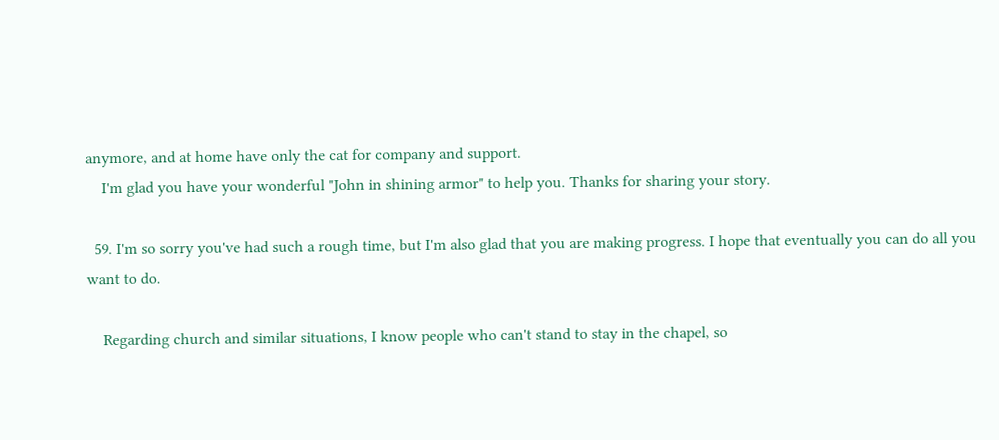anymore, and at home have only the cat for company and support.
    I'm glad you have your wonderful "John in shining armor" to help you. Thanks for sharing your story.

  59. I'm so sorry you've had such a rough time, but I'm also glad that you are making progress. I hope that eventually you can do all you want to do.

    Regarding church and similar situations, I know people who can't stand to stay in the chapel, so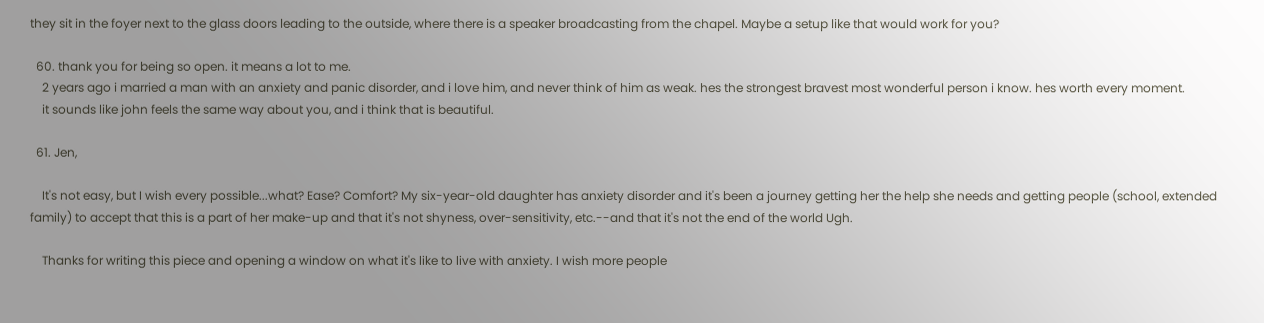they sit in the foyer next to the glass doors leading to the outside, where there is a speaker broadcasting from the chapel. Maybe a setup like that would work for you?

  60. thank you for being so open. it means a lot to me.
    2 years ago i married a man with an anxiety and panic disorder, and i love him, and never think of him as weak. hes the strongest bravest most wonderful person i know. hes worth every moment.
    it sounds like john feels the same way about you, and i think that is beautiful.

  61. Jen,

    It's not easy, but I wish every possible...what? Ease? Comfort? My six-year-old daughter has anxiety disorder and it's been a journey getting her the help she needs and getting people (school, extended family) to accept that this is a part of her make-up and that it's not shyness, over-sensitivity, etc.--and that it's not the end of the world Ugh.

    Thanks for writing this piece and opening a window on what it's like to live with anxiety. I wish more people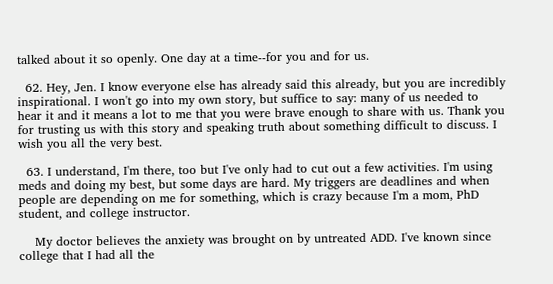talked about it so openly. One day at a time--for you and for us.

  62. Hey, Jen. I know everyone else has already said this already, but you are incredibly inspirational. I won't go into my own story, but suffice to say: many of us needed to hear it and it means a lot to me that you were brave enough to share with us. Thank you for trusting us with this story and speaking truth about something difficult to discuss. I wish you all the very best.

  63. I understand, I'm there, too but I've only had to cut out a few activities. I'm using meds and doing my best, but some days are hard. My triggers are deadlines and when people are depending on me for something, which is crazy because I'm a mom, PhD student, and college instructor.

    My doctor believes the anxiety was brought on by untreated ADD. I've known since college that I had all the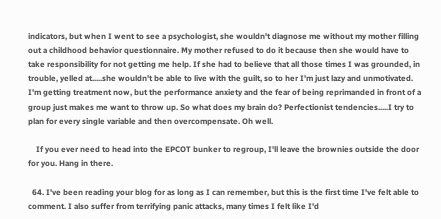indicators, but when I went to see a psychologist, she wouldn't diagnose me without my mother filling out a childhood behavior questionnaire. My mother refused to do it because then she would have to take responsibility for not getting me help. If she had to believe that all those times I was grounded, in trouble, yelled at.....she wouldn't be able to live with the guilt, so to her I'm just lazy and unmotivated. I'm getting treatment now, but the performance anxiety and the fear of being reprimanded in front of a group just makes me want to throw up. So what does my brain do? Perfectionist tendencies.....I try to plan for every single variable and then overcompensate. Oh well.

    If you ever need to head into the EPCOT bunker to regroup, I'll leave the brownies outside the door for you. Hang in there.

  64. I've been reading your blog for as long as I can remember, but this is the first time I've felt able to comment. I also suffer from terrifying panic attacks, many times I felt like I'd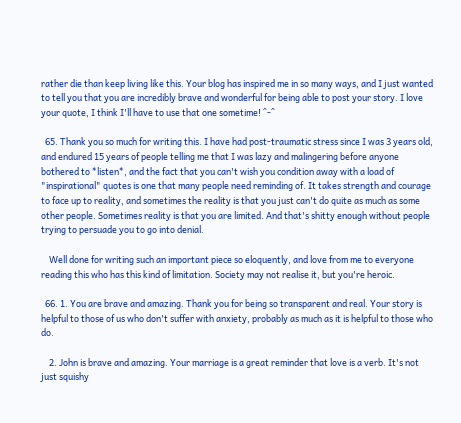rather die than keep living like this. Your blog has inspired me in so many ways, and I just wanted to tell you that you are incredibly brave and wonderful for being able to post your story. I love your quote, I think I'll have to use that one sometime! ^-^

  65. Thank you so much for writing this. I have had post-traumatic stress since I was 3 years old, and endured 15 years of people telling me that I was lazy and malingering before anyone bothered to *listen*, and the fact that you can't wish you condition away with a load of "inspirational" quotes is one that many people need reminding of. It takes strength and courage to face up to reality, and sometimes the reality is that you just can't do quite as much as some other people. Sometimes reality is that you are limited. And that's shitty enough without people trying to persuade you to go into denial.

    Well done for writing such an important piece so eloquently, and love from me to everyone reading this who has this kind of limitation. Society may not realise it, but you're heroic.

  66. 1. You are brave and amazing. Thank you for being so transparent and real. Your story is helpful to those of us who don't suffer with anxiety, probably as much as it is helpful to those who do.

    2. John is brave and amazing. Your marriage is a great reminder that love is a verb. It's not just squishy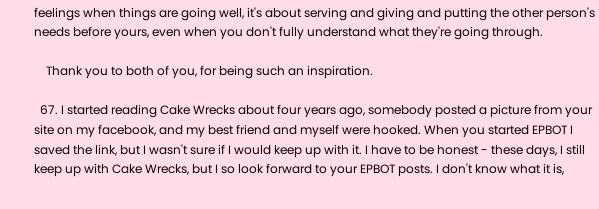feelings when things are going well, it's about serving and giving and putting the other person's needs before yours, even when you don't fully understand what they're going through.

    Thank you to both of you, for being such an inspiration.

  67. I started reading Cake Wrecks about four years ago, somebody posted a picture from your site on my facebook, and my best friend and myself were hooked. When you started EPBOT I saved the link, but I wasn't sure if I would keep up with it. I have to be honest - these days, I still keep up with Cake Wrecks, but I so look forward to your EPBOT posts. I don't know what it is,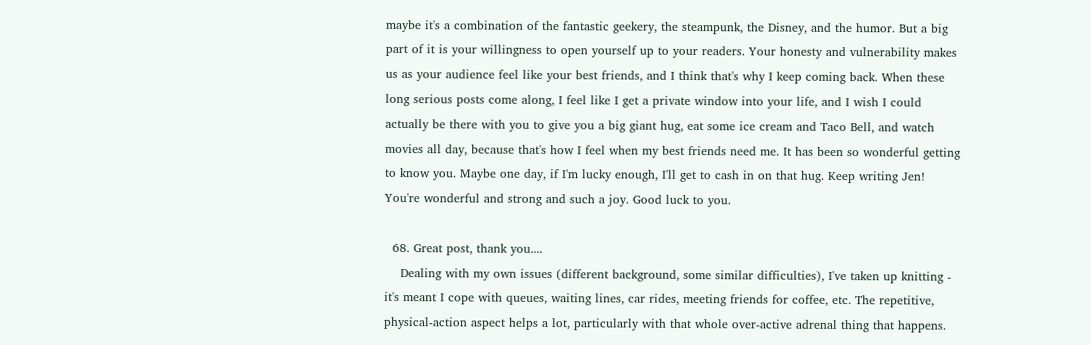maybe it's a combination of the fantastic geekery, the steampunk, the Disney, and the humor. But a big part of it is your willingness to open yourself up to your readers. Your honesty and vulnerability makes us as your audience feel like your best friends, and I think that's why I keep coming back. When these long serious posts come along, I feel like I get a private window into your life, and I wish I could actually be there with you to give you a big giant hug, eat some ice cream and Taco Bell, and watch movies all day, because that's how I feel when my best friends need me. It has been so wonderful getting to know you. Maybe one day, if I'm lucky enough, I'll get to cash in on that hug. Keep writing Jen! You're wonderful and strong and such a joy. Good luck to you.

  68. Great post, thank you....
    Dealing with my own issues (different background, some similar difficulties), I've taken up knitting - it's meant I cope with queues, waiting lines, car rides, meeting friends for coffee, etc. The repetitive, physical-action aspect helps a lot, particularly with that whole over-active adrenal thing that happens.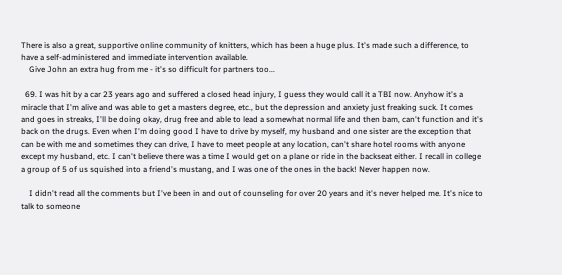There is also a great, supportive online community of knitters, which has been a huge plus. It's made such a difference, to have a self-administered and immediate intervention available.
    Give John an extra hug from me - it's so difficult for partners too...

  69. I was hit by a car 23 years ago and suffered a closed head injury, I guess they would call it a TBI now. Anyhow it's a miracle that I'm alive and was able to get a masters degree, etc., but the depression and anxiety just freaking suck. It comes and goes in streaks, I'll be doing okay, drug free and able to lead a somewhat normal life and then bam, can't function and it's back on the drugs. Even when I'm doing good I have to drive by myself, my husband and one sister are the exception that can be with me and sometimes they can drive, I have to meet people at any location, can't share hotel rooms with anyone except my husband, etc. I can't believe there was a time I would get on a plane or ride in the backseat either. I recall in college a group of 5 of us squished into a friend's mustang, and I was one of the ones in the back! Never happen now.

    I didn't read all the comments but I've been in and out of counseling for over 20 years and it's never helped me. It's nice to talk to someone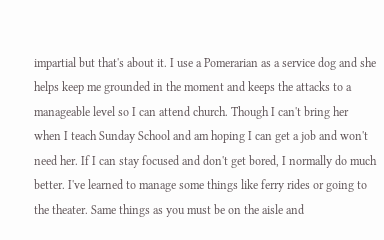impartial but that's about it. I use a Pomerarian as a service dog and she helps keep me grounded in the moment and keeps the attacks to a manageable level so I can attend church. Though I can't bring her when I teach Sunday School and am hoping I can get a job and won't need her. If I can stay focused and don't get bored, I normally do much better. I've learned to manage some things like ferry rides or going to the theater. Same things as you must be on the aisle and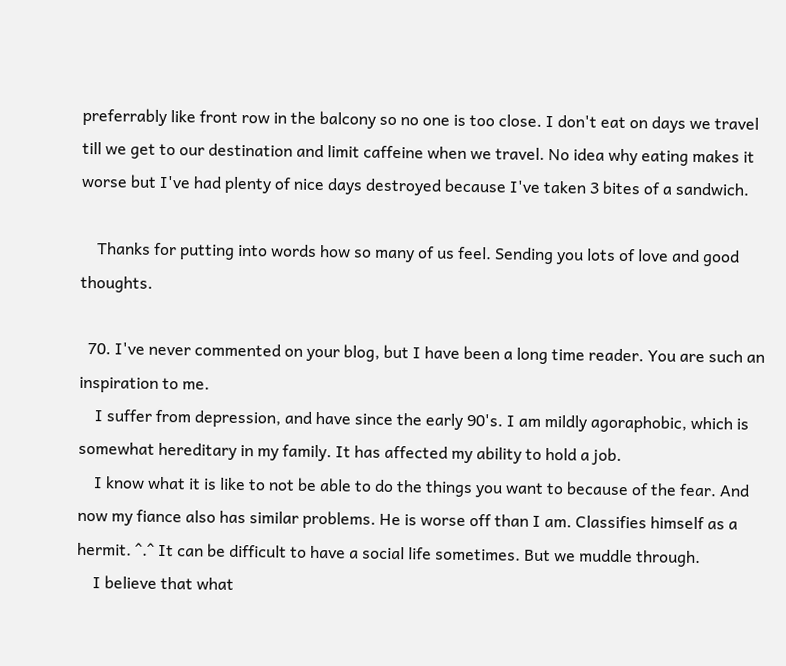preferrably like front row in the balcony so no one is too close. I don't eat on days we travel till we get to our destination and limit caffeine when we travel. No idea why eating makes it worse but I've had plenty of nice days destroyed because I've taken 3 bites of a sandwich.

    Thanks for putting into words how so many of us feel. Sending you lots of love and good thoughts.

  70. I've never commented on your blog, but I have been a long time reader. You are such an inspiration to me.
    I suffer from depression, and have since the early 90's. I am mildly agoraphobic, which is somewhat hereditary in my family. It has affected my ability to hold a job.
    I know what it is like to not be able to do the things you want to because of the fear. And now my fiance also has similar problems. He is worse off than I am. Classifies himself as a hermit. ^.^ It can be difficult to have a social life sometimes. But we muddle through.
    I believe that what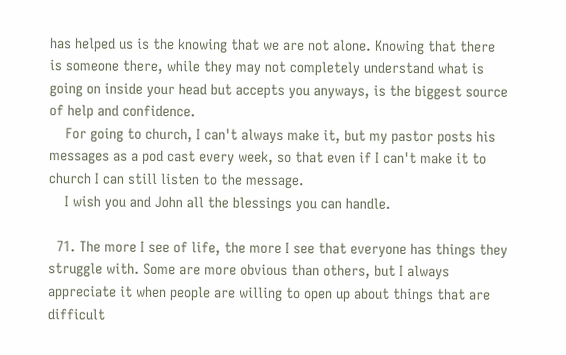has helped us is the knowing that we are not alone. Knowing that there is someone there, while they may not completely understand what is going on inside your head but accepts you anyways, is the biggest source of help and confidence.
    For going to church, I can't always make it, but my pastor posts his messages as a pod cast every week, so that even if I can't make it to church I can still listen to the message.
    I wish you and John all the blessings you can handle.

  71. The more I see of life, the more I see that everyone has things they struggle with. Some are more obvious than others, but I always appreciate it when people are willing to open up about things that are difficult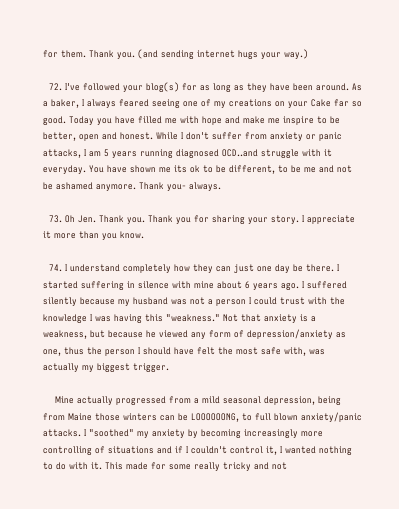for them. Thank you. (and sending internet hugs your way.)

  72. I've followed your blog(s) for as long as they have been around. As a baker, I always feared seeing one of my creations on your Cake far so good. Today you have filled me with hope and make me inspire to be better, open and honest. While I don't suffer from anxiety or panic attacks, I am 5 years running diagnosed OCD..and struggle with it everyday. You have shown me its ok to be different, to be me and not be ashamed anymore. Thank you- always.

  73. Oh Jen. Thank you. Thank you for sharing your story. I appreciate it more than you know.

  74. I understand completely how they can just one day be there. I started suffering in silence with mine about 6 years ago. I suffered silently because my husband was not a person I could trust with the knowledge I was having this "weakness." Not that anxiety is a weakness, but because he viewed any form of depression/anxiety as one, thus the person I should have felt the most safe with, was actually my biggest trigger.

    Mine actually progressed from a mild seasonal depression, being from Maine those winters can be LOOOOOONG, to full blown anxiety/panic attacks. I "soothed" my anxiety by becoming increasingly more controlling of situations and if I couldn't control it, I wanted nothing to do with it. This made for some really tricky and not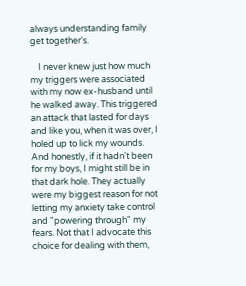always understanding family get together's.

    I never knew just how much my triggers were associated with my now ex-husband until he walked away. This triggered an attack that lasted for days and like you, when it was over, I holed up to lick my wounds. And honestly, if it hadn't been for my boys, I might still be in that dark hole. They actually were my biggest reason for not letting my anxiety take control and "powering through" my fears. Not that I advocate this choice for dealing with them,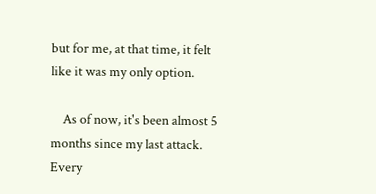but for me, at that time, it felt like it was my only option.

    As of now, it's been almost 5 months since my last attack. Every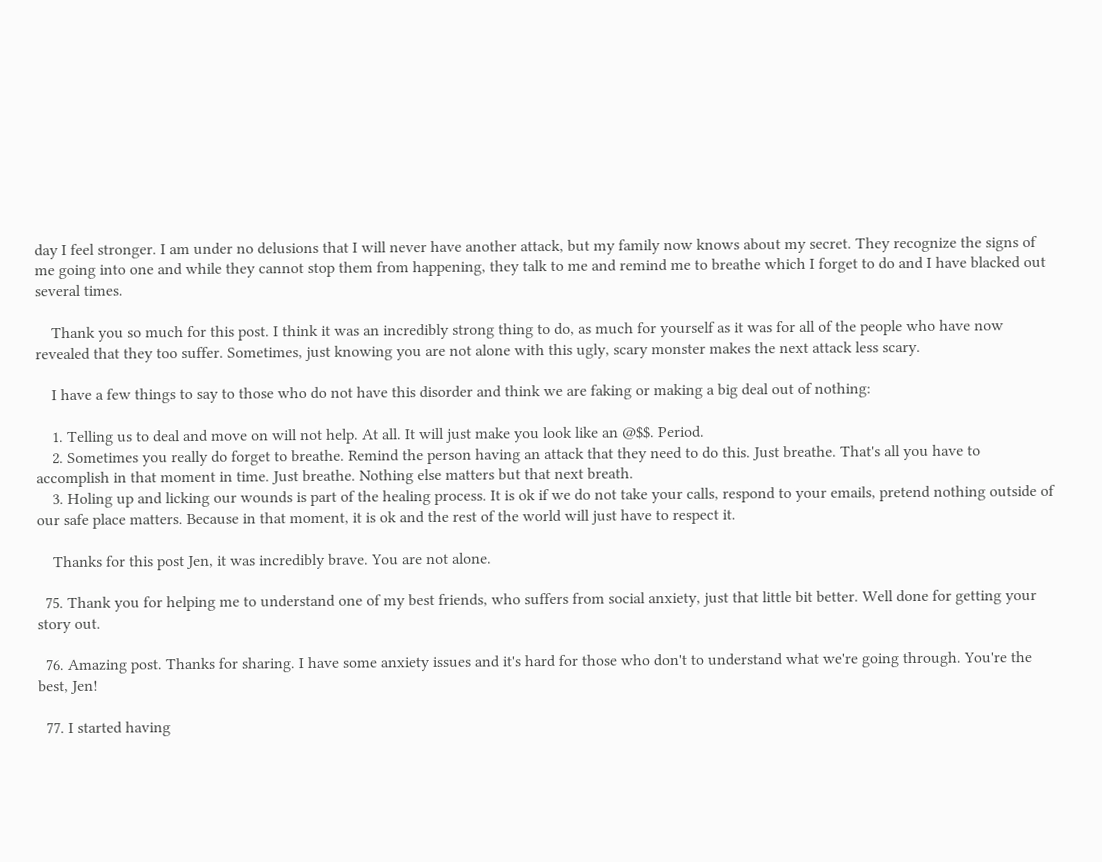day I feel stronger. I am under no delusions that I will never have another attack, but my family now knows about my secret. They recognize the signs of me going into one and while they cannot stop them from happening, they talk to me and remind me to breathe which I forget to do and I have blacked out several times.

    Thank you so much for this post. I think it was an incredibly strong thing to do, as much for yourself as it was for all of the people who have now revealed that they too suffer. Sometimes, just knowing you are not alone with this ugly, scary monster makes the next attack less scary.

    I have a few things to say to those who do not have this disorder and think we are faking or making a big deal out of nothing:

    1. Telling us to deal and move on will not help. At all. It will just make you look like an @$$. Period.
    2. Sometimes you really do forget to breathe. Remind the person having an attack that they need to do this. Just breathe. That's all you have to accomplish in that moment in time. Just breathe. Nothing else matters but that next breath.
    3. Holing up and licking our wounds is part of the healing process. It is ok if we do not take your calls, respond to your emails, pretend nothing outside of our safe place matters. Because in that moment, it is ok and the rest of the world will just have to respect it.

    Thanks for this post Jen, it was incredibly brave. You are not alone.

  75. Thank you for helping me to understand one of my best friends, who suffers from social anxiety, just that little bit better. Well done for getting your story out.

  76. Amazing post. Thanks for sharing. I have some anxiety issues and it's hard for those who don't to understand what we're going through. You're the best, Jen!

  77. I started having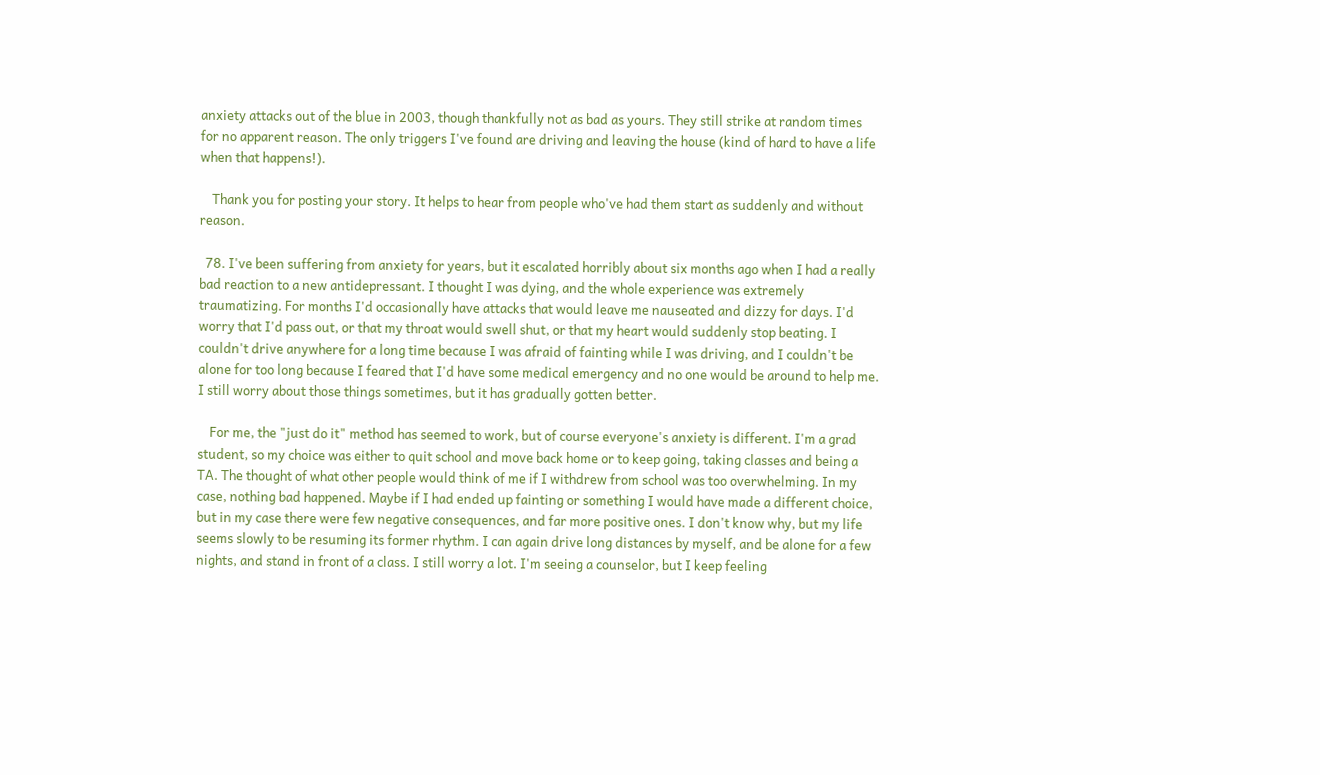anxiety attacks out of the blue in 2003, though thankfully not as bad as yours. They still strike at random times for no apparent reason. The only triggers I've found are driving and leaving the house (kind of hard to have a life when that happens!).

    Thank you for posting your story. It helps to hear from people who've had them start as suddenly and without reason.

  78. I've been suffering from anxiety for years, but it escalated horribly about six months ago when I had a really bad reaction to a new antidepressant. I thought I was dying, and the whole experience was extremely traumatizing. For months I'd occasionally have attacks that would leave me nauseated and dizzy for days. I'd worry that I'd pass out, or that my throat would swell shut, or that my heart would suddenly stop beating. I couldn't drive anywhere for a long time because I was afraid of fainting while I was driving, and I couldn't be alone for too long because I feared that I'd have some medical emergency and no one would be around to help me. I still worry about those things sometimes, but it has gradually gotten better.

    For me, the "just do it" method has seemed to work, but of course everyone's anxiety is different. I'm a grad student, so my choice was either to quit school and move back home or to keep going, taking classes and being a TA. The thought of what other people would think of me if I withdrew from school was too overwhelming. In my case, nothing bad happened. Maybe if I had ended up fainting or something I would have made a different choice, but in my case there were few negative consequences, and far more positive ones. I don't know why, but my life seems slowly to be resuming its former rhythm. I can again drive long distances by myself, and be alone for a few nights, and stand in front of a class. I still worry a lot. I'm seeing a counselor, but I keep feeling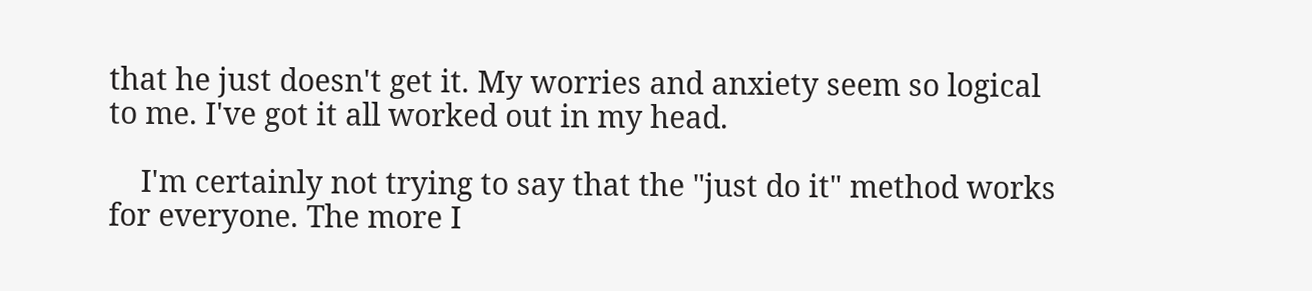that he just doesn't get it. My worries and anxiety seem so logical to me. I've got it all worked out in my head.

    I'm certainly not trying to say that the "just do it" method works for everyone. The more I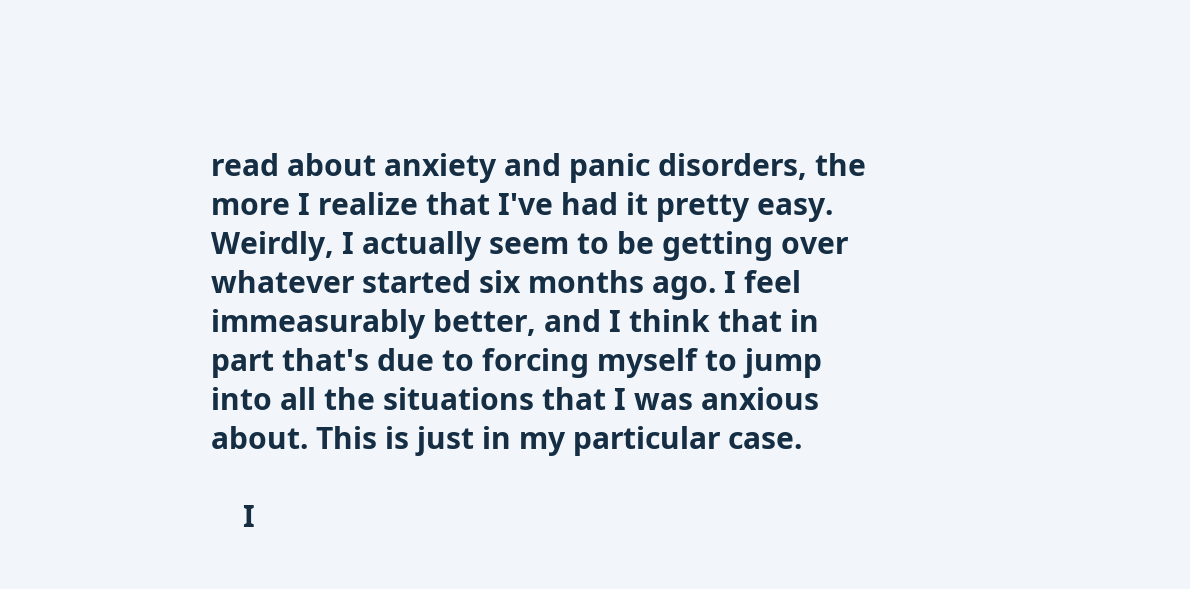read about anxiety and panic disorders, the more I realize that I've had it pretty easy. Weirdly, I actually seem to be getting over whatever started six months ago. I feel immeasurably better, and I think that in part that's due to forcing myself to jump into all the situations that I was anxious about. This is just in my particular case.

    I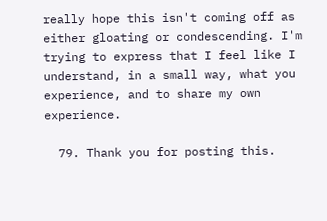really hope this isn't coming off as either gloating or condescending. I'm trying to express that I feel like I understand, in a small way, what you experience, and to share my own experience.

  79. Thank you for posting this.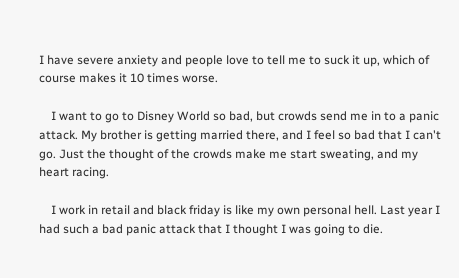I have severe anxiety and people love to tell me to suck it up, which of course makes it 10 times worse.

    I want to go to Disney World so bad, but crowds send me in to a panic attack. My brother is getting married there, and I feel so bad that I can't go. Just the thought of the crowds make me start sweating, and my heart racing.

    I work in retail and black friday is like my own personal hell. Last year I had such a bad panic attack that I thought I was going to die.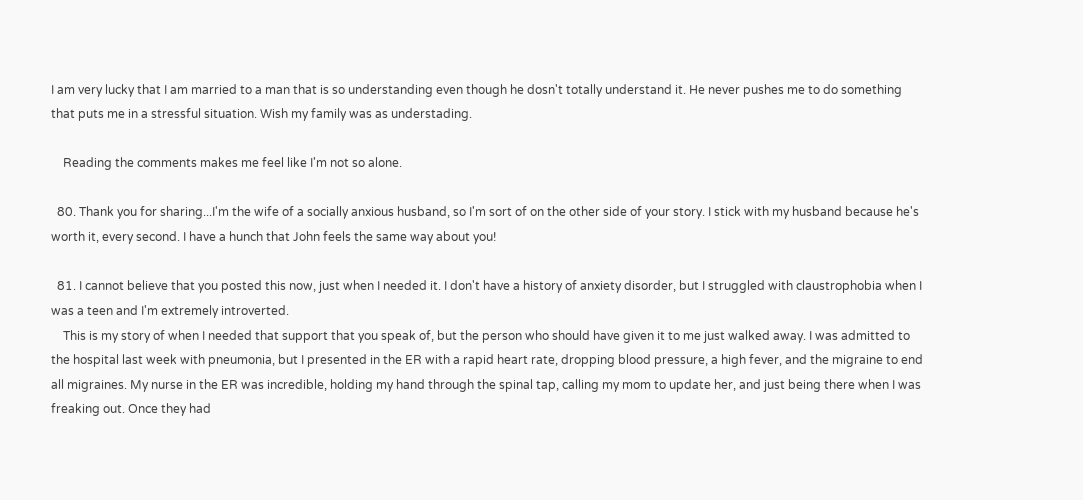I am very lucky that I am married to a man that is so understanding even though he dosn't totally understand it. He never pushes me to do something that puts me in a stressful situation. Wish my family was as understading.

    Reading the comments makes me feel like I'm not so alone.

  80. Thank you for sharing...I'm the wife of a socially anxious husband, so I'm sort of on the other side of your story. I stick with my husband because he's worth it, every second. I have a hunch that John feels the same way about you!

  81. I cannot believe that you posted this now, just when I needed it. I don't have a history of anxiety disorder, but I struggled with claustrophobia when I was a teen and I'm extremely introverted.
    This is my story of when I needed that support that you speak of, but the person who should have given it to me just walked away. I was admitted to the hospital last week with pneumonia, but I presented in the ER with a rapid heart rate, dropping blood pressure, a high fever, and the migraine to end all migraines. My nurse in the ER was incredible, holding my hand through the spinal tap, calling my mom to update her, and just being there when I was freaking out. Once they had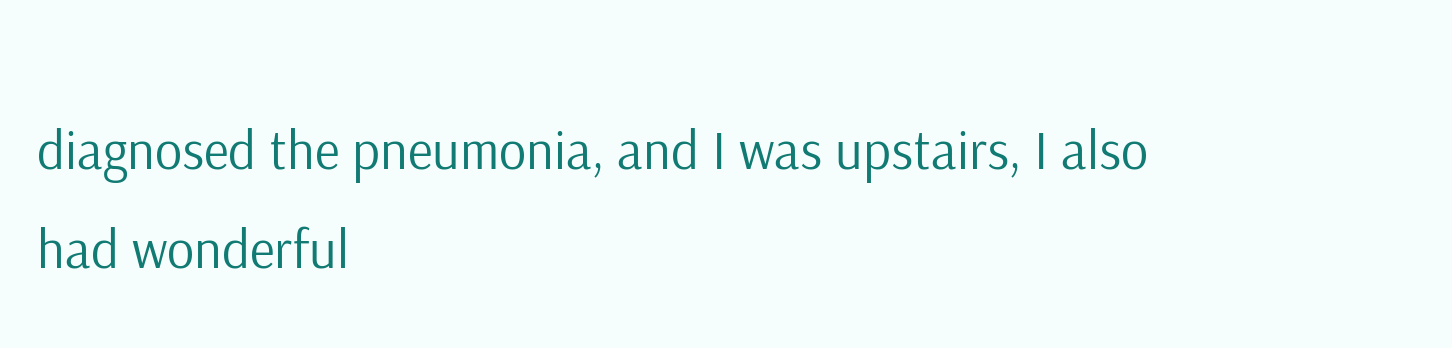diagnosed the pneumonia, and I was upstairs, I also had wonderful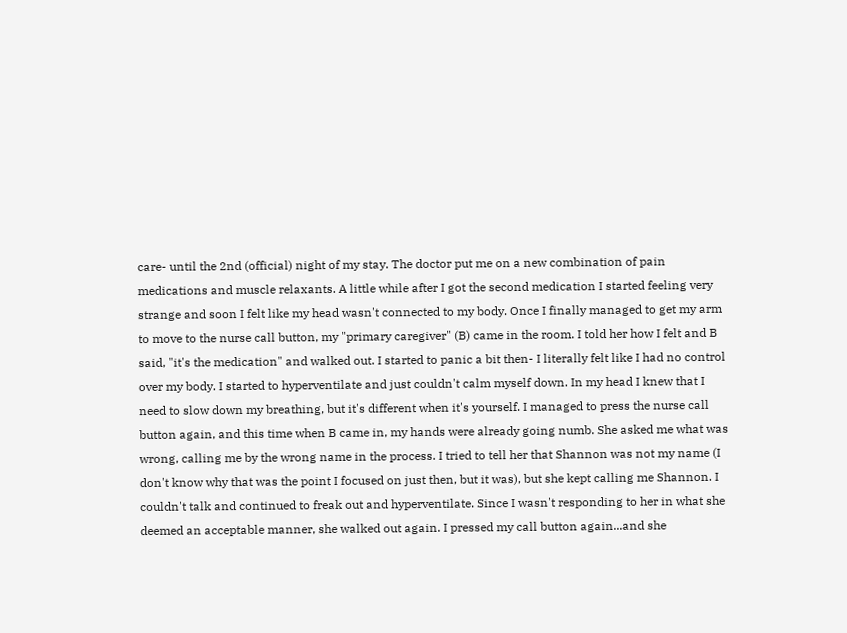care- until the 2nd (official) night of my stay. The doctor put me on a new combination of pain medications and muscle relaxants. A little while after I got the second medication I started feeling very strange and soon I felt like my head wasn't connected to my body. Once I finally managed to get my arm to move to the nurse call button, my "primary caregiver" (B) came in the room. I told her how I felt and B said, "it's the medication" and walked out. I started to panic a bit then- I literally felt like I had no control over my body. I started to hyperventilate and just couldn't calm myself down. In my head I knew that I need to slow down my breathing, but it's different when it's yourself. I managed to press the nurse call button again, and this time when B came in, my hands were already going numb. She asked me what was wrong, calling me by the wrong name in the process. I tried to tell her that Shannon was not my name (I don't know why that was the point I focused on just then, but it was), but she kept calling me Shannon. I couldn't talk and continued to freak out and hyperventilate. Since I wasn't responding to her in what she deemed an acceptable manner, she walked out again. I pressed my call button again...and she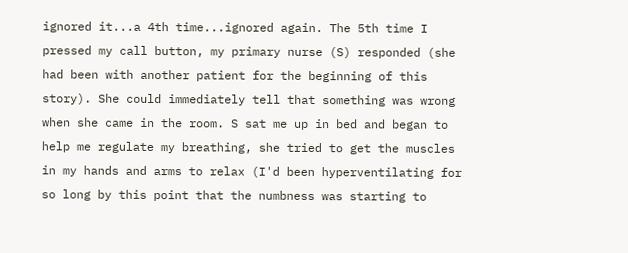ignored it...a 4th time...ignored again. The 5th time I pressed my call button, my primary nurse (S) responded (she had been with another patient for the beginning of this story). She could immediately tell that something was wrong when she came in the room. S sat me up in bed and began to help me regulate my breathing, she tried to get the muscles in my hands and arms to relax (I'd been hyperventilating for so long by this point that the numbness was starting to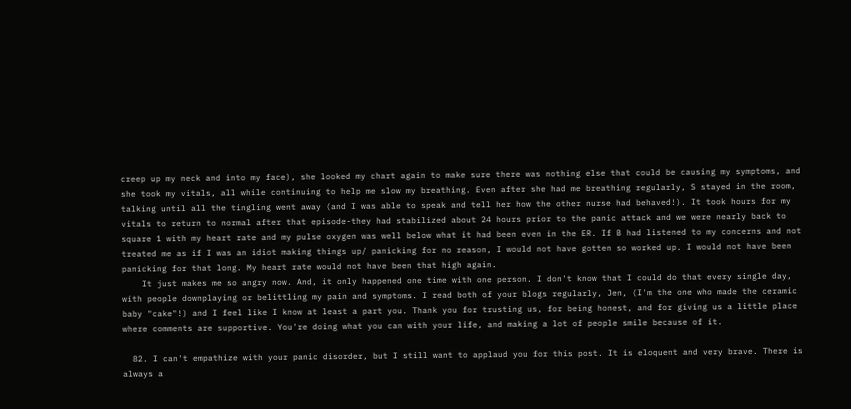creep up my neck and into my face), she looked my chart again to make sure there was nothing else that could be causing my symptoms, and she took my vitals, all while continuing to help me slow my breathing. Even after she had me breathing regularly, S stayed in the room, talking until all the tingling went away (and I was able to speak and tell her how the other nurse had behaved!). It took hours for my vitals to return to normal after that episode-they had stabilized about 24 hours prior to the panic attack and we were nearly back to square 1 with my heart rate and my pulse oxygen was well below what it had been even in the ER. If B had listened to my concerns and not treated me as if I was an idiot making things up/ panicking for no reason, I would not have gotten so worked up. I would not have been panicking for that long. My heart rate would not have been that high again.
    It just makes me so angry now. And, it only happened one time with one person. I don't know that I could do that every single day, with people downplaying or belittling my pain and symptoms. I read both of your blogs regularly, Jen, (I'm the one who made the ceramic baby "cake"!) and I feel like I know at least a part you. Thank you for trusting us, for being honest, and for giving us a little place where comments are supportive. You're doing what you can with your life, and making a lot of people smile because of it.

  82. I can't empathize with your panic disorder, but I still want to applaud you for this post. It is eloquent and very brave. There is always a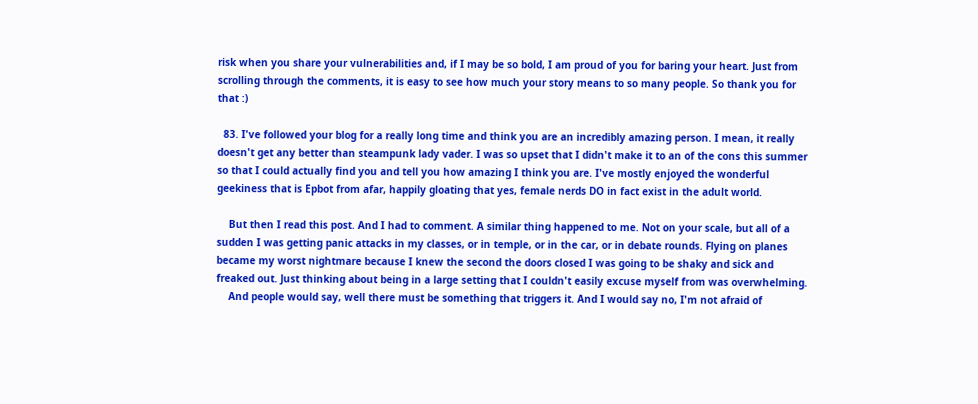risk when you share your vulnerabilities and, if I may be so bold, I am proud of you for baring your heart. Just from scrolling through the comments, it is easy to see how much your story means to so many people. So thank you for that :)

  83. I've followed your blog for a really long time and think you are an incredibly amazing person. I mean, it really doesn't get any better than steampunk lady vader. I was so upset that I didn't make it to an of the cons this summer so that I could actually find you and tell you how amazing I think you are. I've mostly enjoyed the wonderful geekiness that is Epbot from afar, happily gloating that yes, female nerds DO in fact exist in the adult world.

    But then I read this post. And I had to comment. A similar thing happened to me. Not on your scale, but all of a sudden I was getting panic attacks in my classes, or in temple, or in the car, or in debate rounds. Flying on planes became my worst nightmare because I knew the second the doors closed I was going to be shaky and sick and freaked out. Just thinking about being in a large setting that I couldn't easily excuse myself from was overwhelming.
    And people would say, well there must be something that triggers it. And I would say no, I'm not afraid of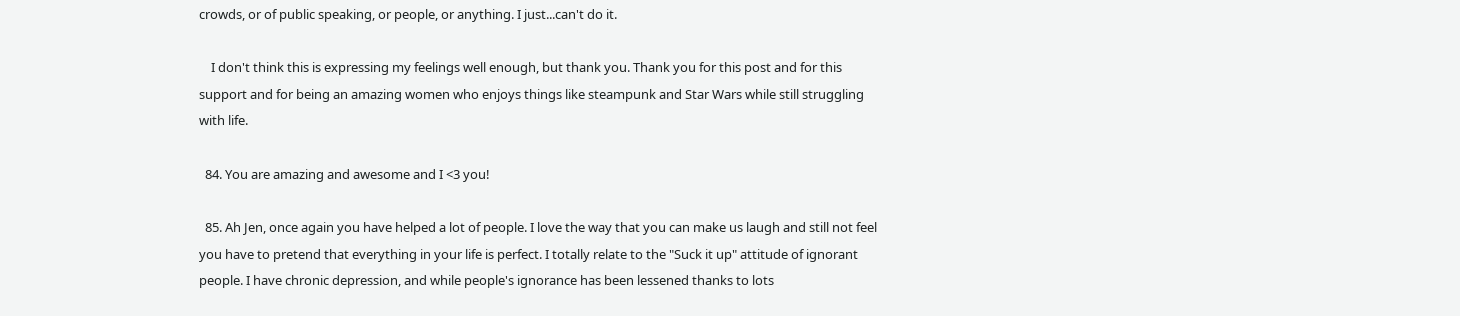crowds, or of public speaking, or people, or anything. I just...can't do it.

    I don't think this is expressing my feelings well enough, but thank you. Thank you for this post and for this support and for being an amazing women who enjoys things like steampunk and Star Wars while still struggling with life.

  84. You are amazing and awesome and I <3 you!

  85. Ah Jen, once again you have helped a lot of people. I love the way that you can make us laugh and still not feel you have to pretend that everything in your life is perfect. I totally relate to the "Suck it up" attitude of ignorant people. I have chronic depression, and while people's ignorance has been lessened thanks to lots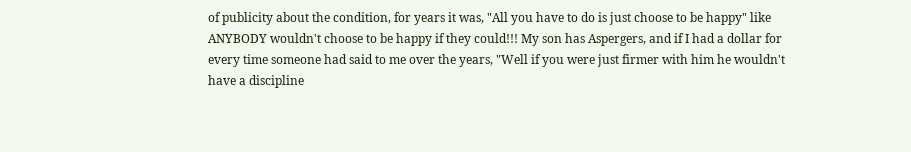of publicity about the condition, for years it was, "All you have to do is just choose to be happy" like ANYBODY wouldn't choose to be happy if they could!!! My son has Aspergers, and if I had a dollar for every time someone had said to me over the years, "Well if you were just firmer with him he wouldn't have a discipline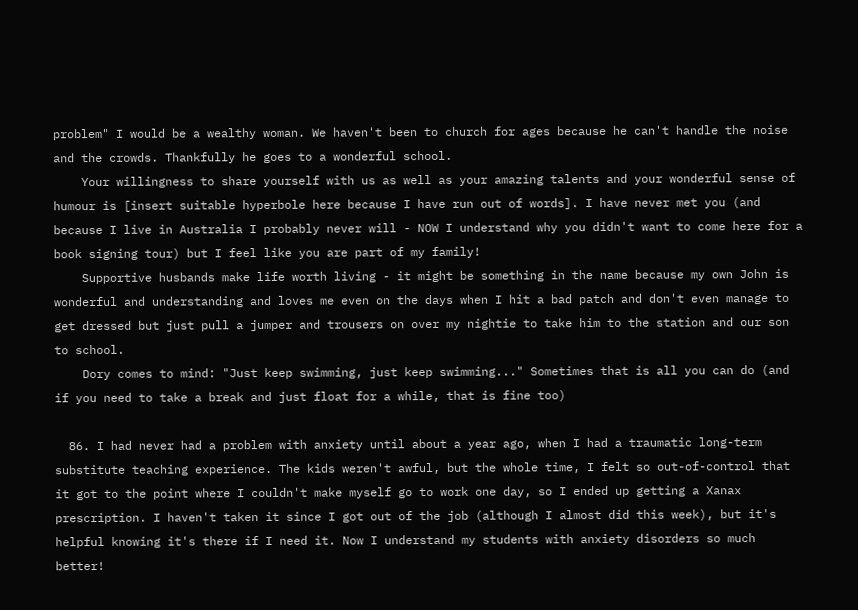problem" I would be a wealthy woman. We haven't been to church for ages because he can't handle the noise and the crowds. Thankfully he goes to a wonderful school.
    Your willingness to share yourself with us as well as your amazing talents and your wonderful sense of humour is [insert suitable hyperbole here because I have run out of words]. I have never met you (and because I live in Australia I probably never will - NOW I understand why you didn't want to come here for a book signing tour) but I feel like you are part of my family!
    Supportive husbands make life worth living - it might be something in the name because my own John is wonderful and understanding and loves me even on the days when I hit a bad patch and don't even manage to get dressed but just pull a jumper and trousers on over my nightie to take him to the station and our son to school.
    Dory comes to mind: "Just keep swimming, just keep swimming..." Sometimes that is all you can do (and if you need to take a break and just float for a while, that is fine too)

  86. I had never had a problem with anxiety until about a year ago, when I had a traumatic long-term substitute teaching experience. The kids weren't awful, but the whole time, I felt so out-of-control that it got to the point where I couldn't make myself go to work one day, so I ended up getting a Xanax prescription. I haven't taken it since I got out of the job (although I almost did this week), but it's helpful knowing it's there if I need it. Now I understand my students with anxiety disorders so much better!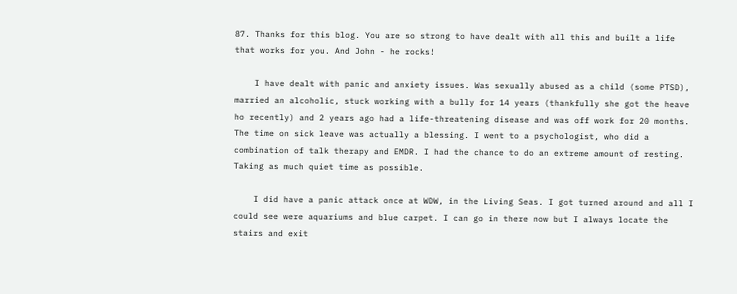87. Thanks for this blog. You are so strong to have dealt with all this and built a life that works for you. And John - he rocks!

    I have dealt with panic and anxiety issues. Was sexually abused as a child (some PTSD), married an alcoholic, stuck working with a bully for 14 years (thankfully she got the heave ho recently) and 2 years ago had a life-threatening disease and was off work for 20 months. The time on sick leave was actually a blessing. I went to a psychologist, who did a combination of talk therapy and EMDR. I had the chance to do an extreme amount of resting. Taking as much quiet time as possible.

    I did have a panic attack once at WDW, in the Living Seas. I got turned around and all I could see were aquariums and blue carpet. I can go in there now but I always locate the stairs and exit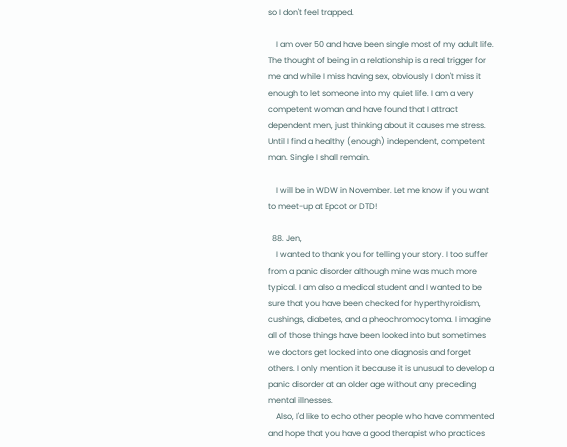so I don't feel trapped.

    I am over 50 and have been single most of my adult life. The thought of being in a relationship is a real trigger for me and while I miss having sex, obviously I don't miss it enough to let someone into my quiet life. I am a very competent woman and have found that I attract dependent men, just thinking about it causes me stress. Until I find a healthy (enough) independent, competent man. Single I shall remain.

    I will be in WDW in November. Let me know if you want to meet-up at Epcot or DTD!

  88. Jen,
    I wanted to thank you for telling your story. I too suffer from a panic disorder although mine was much more typical. I am also a medical student and I wanted to be sure that you have been checked for hyperthyroidism, cushings, diabetes, and a pheochromocytoma. I imagine all of those things have been looked into but sometimes we doctors get locked into one diagnosis and forget others. I only mention it because it is unusual to develop a panic disorder at an older age without any preceding mental illnesses.
    Also, I'd like to echo other people who have commented and hope that you have a good therapist who practices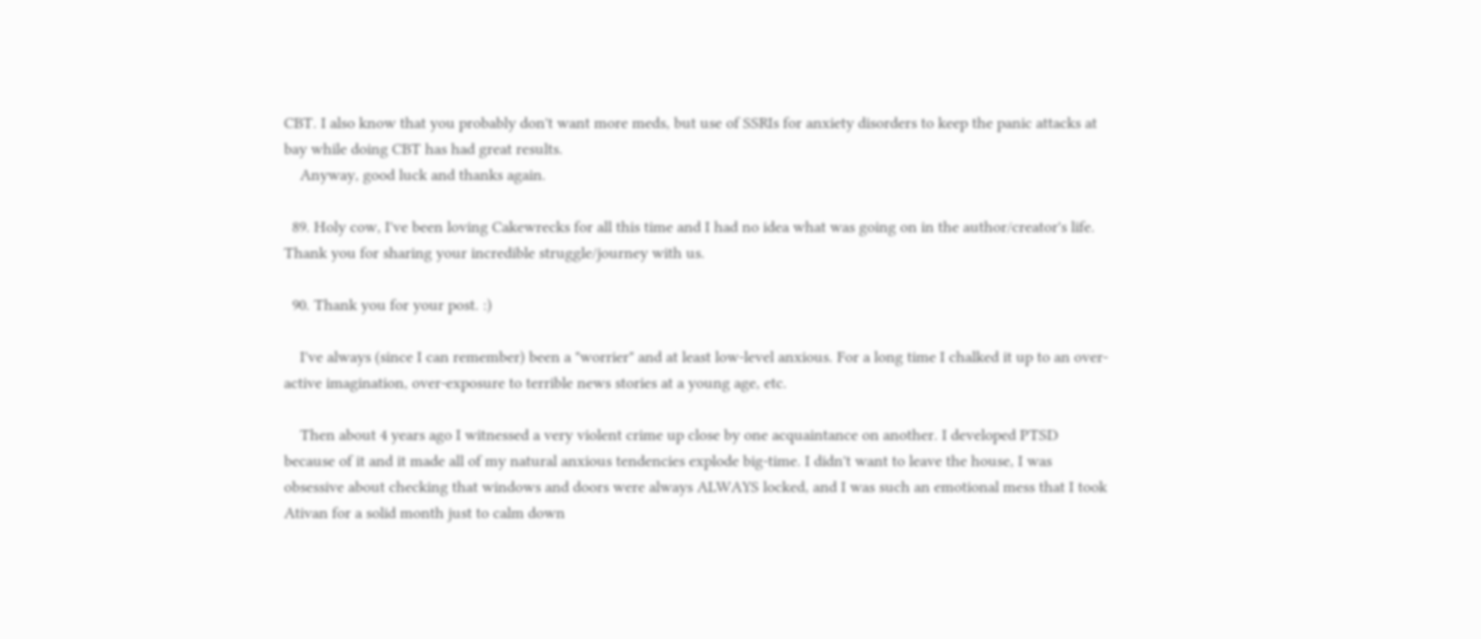CBT. I also know that you probably don't want more meds, but use of SSRIs for anxiety disorders to keep the panic attacks at bay while doing CBT has had great results.
    Anyway, good luck and thanks again.

  89. Holy cow, I've been loving Cakewrecks for all this time and I had no idea what was going on in the author/creator's life. Thank you for sharing your incredible struggle/journey with us.

  90. Thank you for your post. :)

    I've always (since I can remember) been a "worrier" and at least low-level anxious. For a long time I chalked it up to an over-active imagination, over-exposure to terrible news stories at a young age, etc.

    Then about 4 years ago I witnessed a very violent crime up close by one acquaintance on another. I developed PTSD because of it and it made all of my natural anxious tendencies explode big-time. I didn't want to leave the house, I was obsessive about checking that windows and doors were always ALWAYS locked, and I was such an emotional mess that I took Ativan for a solid month just to calm down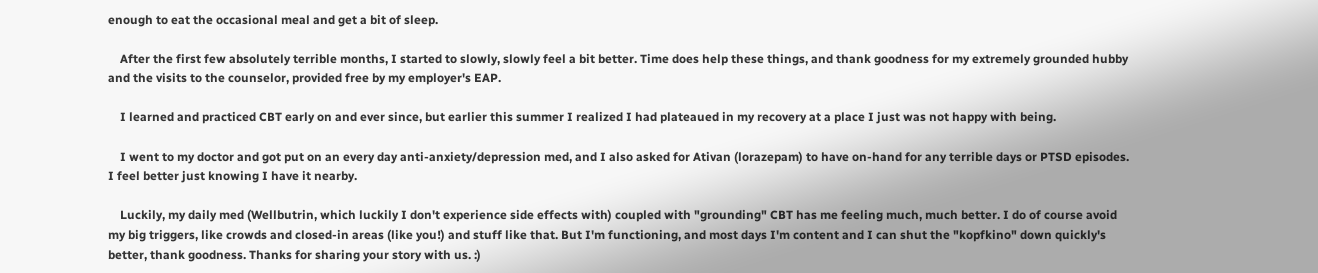enough to eat the occasional meal and get a bit of sleep.

    After the first few absolutely terrible months, I started to slowly, slowly feel a bit better. Time does help these things, and thank goodness for my extremely grounded hubby and the visits to the counselor, provided free by my employer's EAP.

    I learned and practiced CBT early on and ever since, but earlier this summer I realized I had plateaued in my recovery at a place I just was not happy with being.

    I went to my doctor and got put on an every day anti-anxiety/depression med, and I also asked for Ativan (lorazepam) to have on-hand for any terrible days or PTSD episodes. I feel better just knowing I have it nearby.

    Luckily, my daily med (Wellbutrin, which luckily I don't experience side effects with) coupled with "grounding" CBT has me feeling much, much better. I do of course avoid my big triggers, like crowds and closed-in areas (like you!) and stuff like that. But I'm functioning, and most days I'm content and I can shut the "kopfkino" down quickly's better, thank goodness. Thanks for sharing your story with us. :)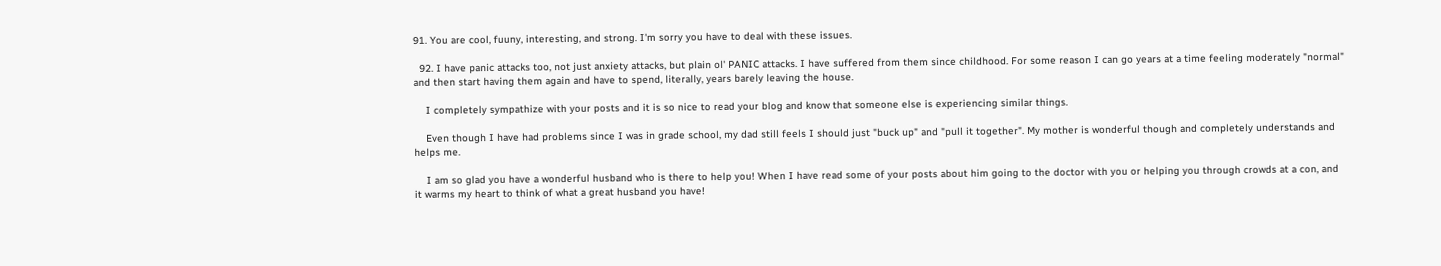91. You are cool, fuuny, interesting, and strong. I'm sorry you have to deal with these issues.

  92. I have panic attacks too, not just anxiety attacks, but plain ol' PANIC attacks. I have suffered from them since childhood. For some reason I can go years at a time feeling moderately "normal" and then start having them again and have to spend, literally, years barely leaving the house.

    I completely sympathize with your posts and it is so nice to read your blog and know that someone else is experiencing similar things.

    Even though I have had problems since I was in grade school, my dad still feels I should just "buck up" and "pull it together". My mother is wonderful though and completely understands and helps me.

    I am so glad you have a wonderful husband who is there to help you! When I have read some of your posts about him going to the doctor with you or helping you through crowds at a con, and it warms my heart to think of what a great husband you have!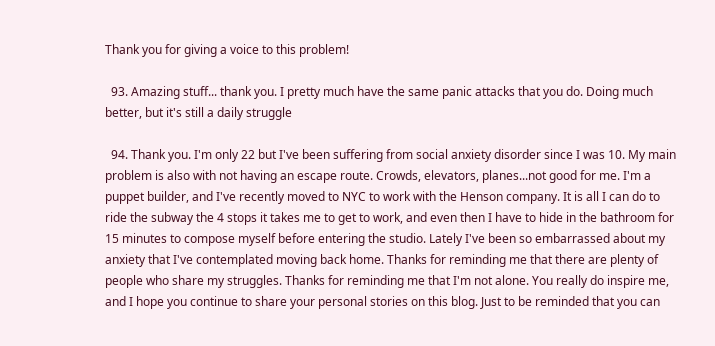Thank you for giving a voice to this problem!

  93. Amazing stuff... thank you. I pretty much have the same panic attacks that you do. Doing much better, but it's still a daily struggle

  94. Thank you. I'm only 22 but I've been suffering from social anxiety disorder since I was 10. My main problem is also with not having an escape route. Crowds, elevators, planes...not good for me. I'm a puppet builder, and I've recently moved to NYC to work with the Henson company. It is all I can do to ride the subway the 4 stops it takes me to get to work, and even then I have to hide in the bathroom for 15 minutes to compose myself before entering the studio. Lately I've been so embarrassed about my anxiety that I've contemplated moving back home. Thanks for reminding me that there are plenty of people who share my struggles. Thanks for reminding me that I'm not alone. You really do inspire me, and I hope you continue to share your personal stories on this blog. Just to be reminded that you can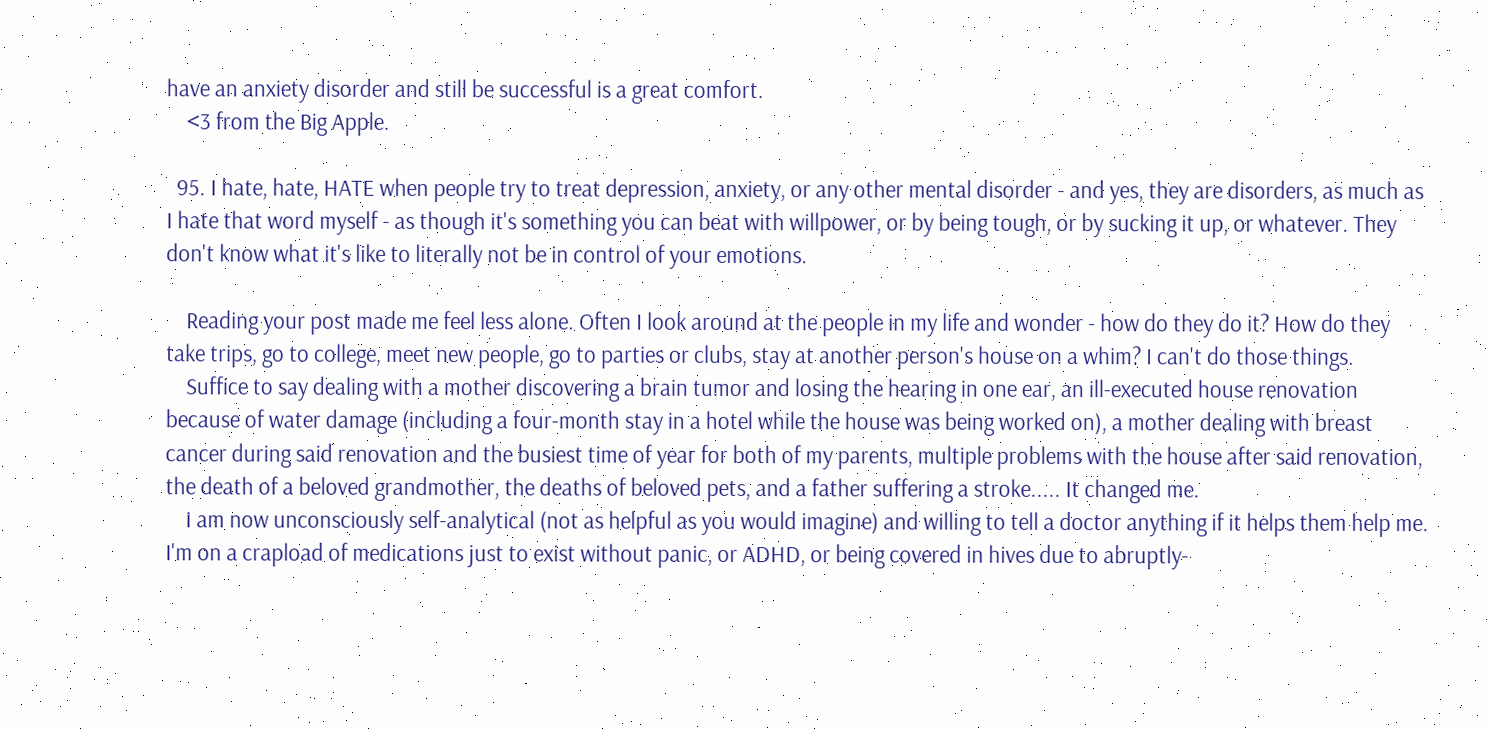have an anxiety disorder and still be successful is a great comfort.
    <3 from the Big Apple.

  95. I hate, hate, HATE when people try to treat depression, anxiety, or any other mental disorder - and yes, they are disorders, as much as I hate that word myself - as though it's something you can beat with willpower, or by being tough, or by sucking it up, or whatever. They don't know what it's like to literally not be in control of your emotions.

    Reading your post made me feel less alone. Often I look around at the people in my life and wonder - how do they do it? How do they take trips, go to college, meet new people, go to parties or clubs, stay at another person's house on a whim? I can't do those things.
    Suffice to say dealing with a mother discovering a brain tumor and losing the hearing in one ear, an ill-executed house renovation because of water damage (including a four-month stay in a hotel while the house was being worked on), a mother dealing with breast cancer during said renovation and the busiest time of year for both of my parents, multiple problems with the house after said renovation, the death of a beloved grandmother, the deaths of beloved pets, and a father suffering a stroke..... It changed me.
    I am now unconsciously self-analytical (not as helpful as you would imagine) and willing to tell a doctor anything if it helps them help me. I'm on a crapload of medications just to exist without panic, or ADHD, or being covered in hives due to abruptly-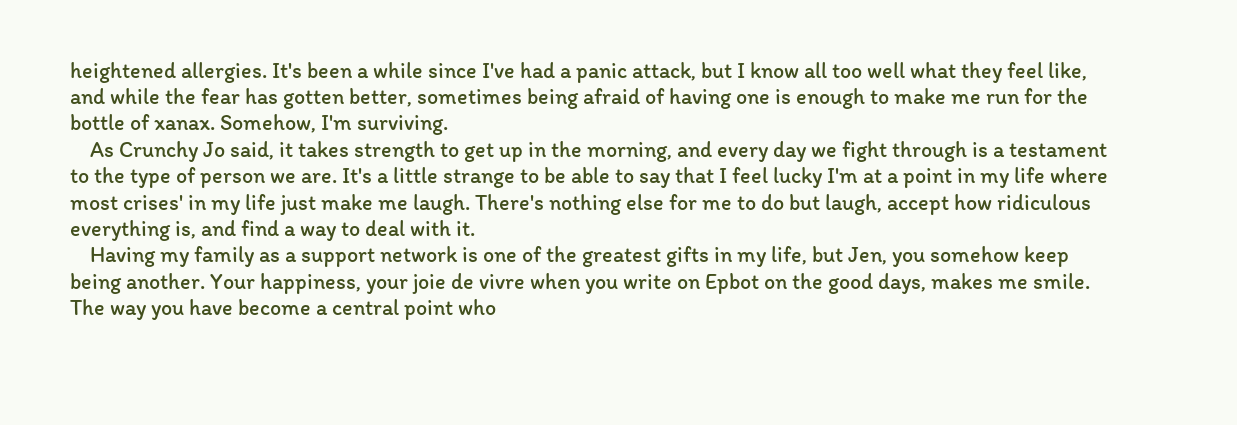heightened allergies. It's been a while since I've had a panic attack, but I know all too well what they feel like, and while the fear has gotten better, sometimes being afraid of having one is enough to make me run for the bottle of xanax. Somehow, I'm surviving.
    As Crunchy Jo said, it takes strength to get up in the morning, and every day we fight through is a testament to the type of person we are. It's a little strange to be able to say that I feel lucky I'm at a point in my life where most crises' in my life just make me laugh. There's nothing else for me to do but laugh, accept how ridiculous everything is, and find a way to deal with it.
    Having my family as a support network is one of the greatest gifts in my life, but Jen, you somehow keep being another. Your happiness, your joie de vivre when you write on Epbot on the good days, makes me smile. The way you have become a central point who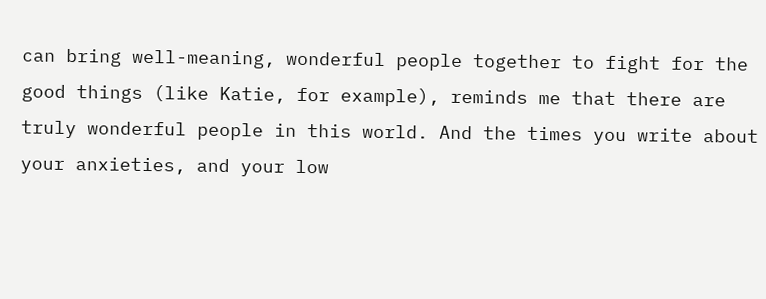can bring well-meaning, wonderful people together to fight for the good things (like Katie, for example), reminds me that there are truly wonderful people in this world. And the times you write about your anxieties, and your low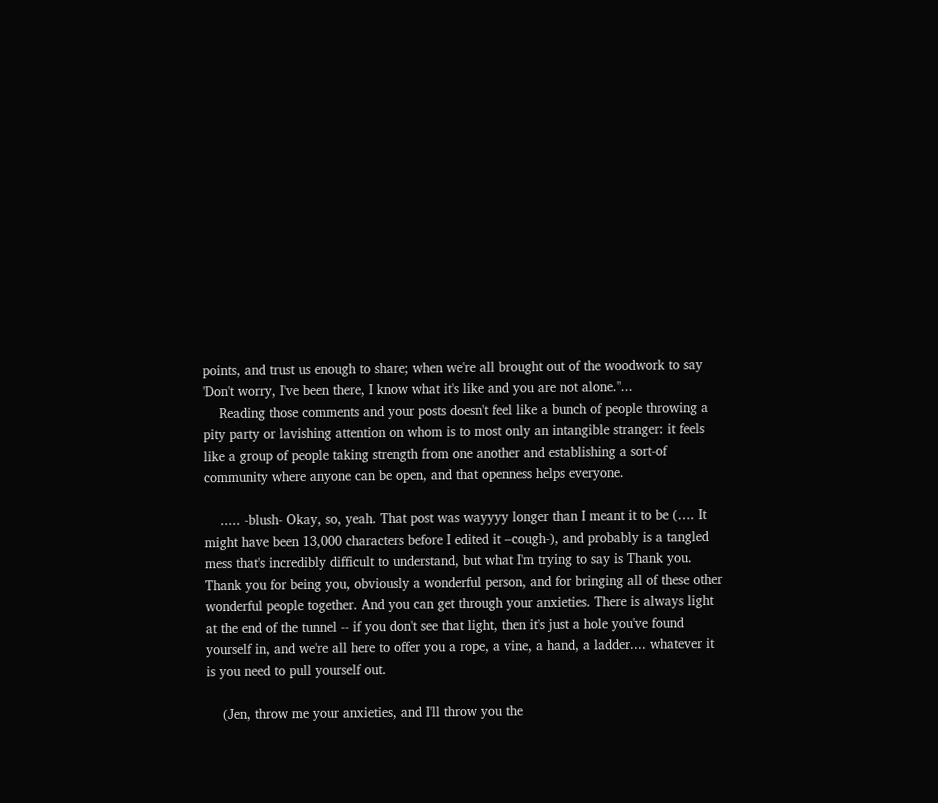points, and trust us enough to share; when we're all brought out of the woodwork to say 'Don't worry, I've been there, I know what it's like and you are not alone."...
    Reading those comments and your posts doesn't feel like a bunch of people throwing a pity party or lavishing attention on whom is to most only an intangible stranger: it feels like a group of people taking strength from one another and establishing a sort-of community where anyone can be open, and that openness helps everyone.

    ..... -blush- Okay, so, yeah. That post was wayyyy longer than I meant it to be (…. It might have been 13,000 characters before I edited it –cough-), and probably is a tangled mess that's incredibly difficult to understand, but what I'm trying to say is Thank you. Thank you for being you, obviously a wonderful person, and for bringing all of these other wonderful people together. And you can get through your anxieties. There is always light at the end of the tunnel -- if you don't see that light, then it's just a hole you've found yourself in, and we're all here to offer you a rope, a vine, a hand, a ladder.... whatever it is you need to pull yourself out.

    (Jen, throw me your anxieties, and I'll throw you the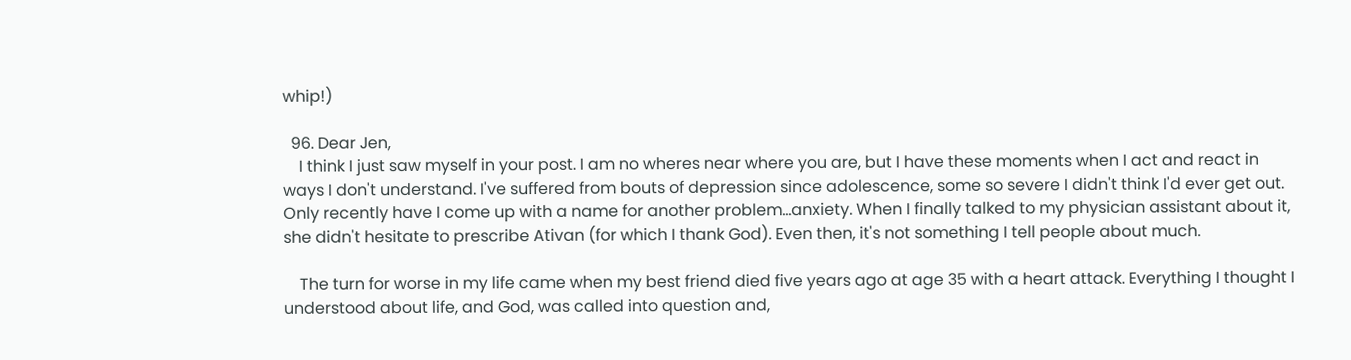whip!)

  96. Dear Jen,
    I think I just saw myself in your post. I am no wheres near where you are, but I have these moments when I act and react in ways I don't understand. I've suffered from bouts of depression since adolescence, some so severe I didn't think I'd ever get out. Only recently have I come up with a name for another problem...anxiety. When I finally talked to my physician assistant about it, she didn't hesitate to prescribe Ativan (for which I thank God). Even then, it's not something I tell people about much.

    The turn for worse in my life came when my best friend died five years ago at age 35 with a heart attack. Everything I thought I understood about life, and God, was called into question and,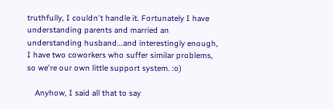truthfully, I couldn't handle it. Fortunately I have understanding parents and married an understanding husband...and interestingly enough, I have two coworkers who suffer similar problems, so we're our own little support system. :o)

    Anyhow, I said all that to say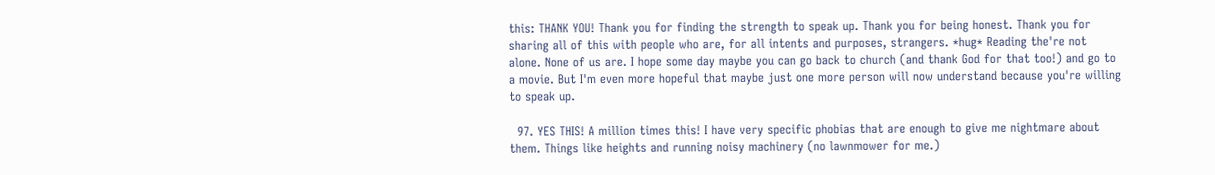this: THANK YOU! Thank you for finding the strength to speak up. Thank you for being honest. Thank you for sharing all of this with people who are, for all intents and purposes, strangers. *hug* Reading the're not alone. None of us are. I hope some day maybe you can go back to church (and thank God for that too!) and go to a movie. But I'm even more hopeful that maybe just one more person will now understand because you're willing to speak up.

  97. YES THIS! A million times this! I have very specific phobias that are enough to give me nightmare about them. Things like heights and running noisy machinery (no lawnmower for me.)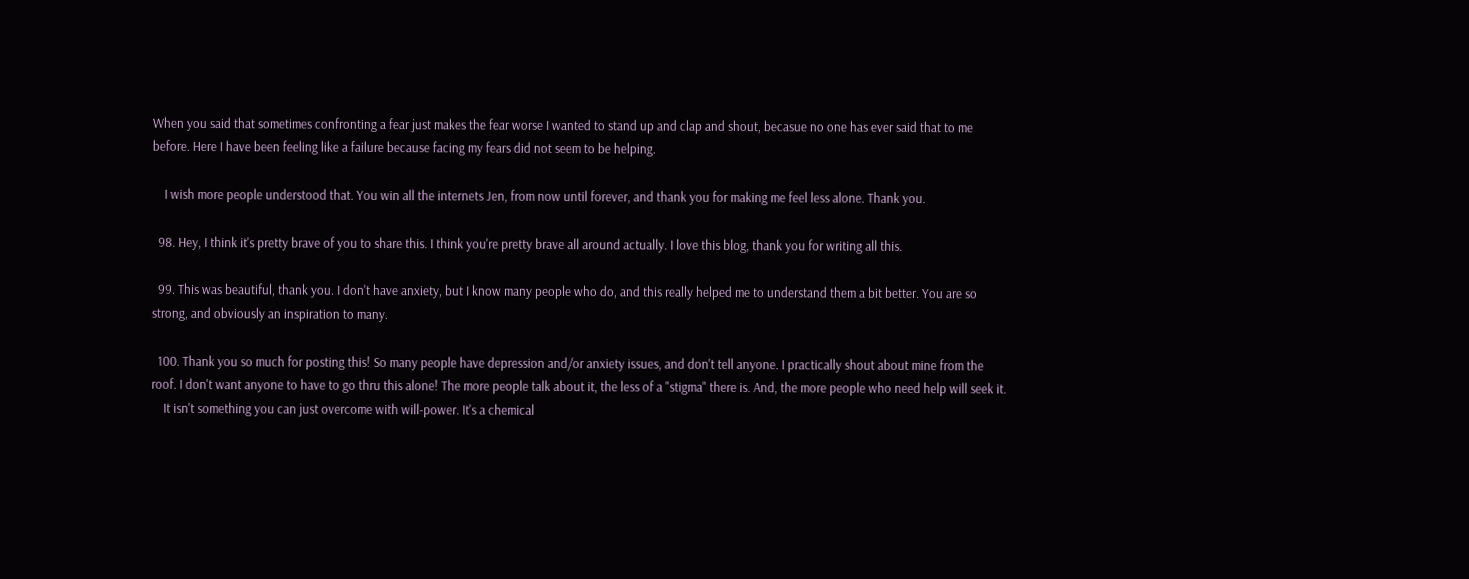When you said that sometimes confronting a fear just makes the fear worse I wanted to stand up and clap and shout, becasue no one has ever said that to me before. Here I have been feeling like a failure because facing my fears did not seem to be helping.

    I wish more people understood that. You win all the internets Jen, from now until forever, and thank you for making me feel less alone. Thank you.

  98. Hey, I think it's pretty brave of you to share this. I think you're pretty brave all around actually. I love this blog, thank you for writing all this.

  99. This was beautiful, thank you. I don't have anxiety, but I know many people who do, and this really helped me to understand them a bit better. You are so strong, and obviously an inspiration to many.

  100. Thank you so much for posting this! So many people have depression and/or anxiety issues, and don't tell anyone. I practically shout about mine from the roof. I don't want anyone to have to go thru this alone! The more people talk about it, the less of a "stigma" there is. And, the more people who need help will seek it.
    It isn't something you can just overcome with will-power. It's a chemical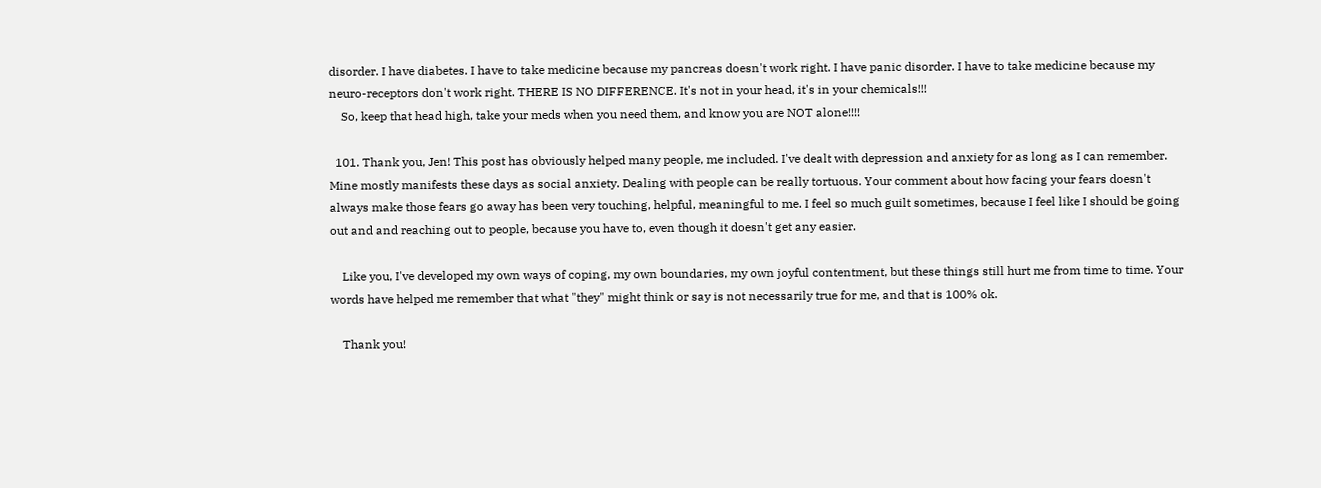disorder. I have diabetes. I have to take medicine because my pancreas doesn't work right. I have panic disorder. I have to take medicine because my neuro-receptors don't work right. THERE IS NO DIFFERENCE. It's not in your head, it's in your chemicals!!!
    So, keep that head high, take your meds when you need them, and know you are NOT alone!!!!

  101. Thank you, Jen! This post has obviously helped many people, me included. I've dealt with depression and anxiety for as long as I can remember. Mine mostly manifests these days as social anxiety. Dealing with people can be really tortuous. Your comment about how facing your fears doesn't always make those fears go away has been very touching, helpful, meaningful to me. I feel so much guilt sometimes, because I feel like I should be going out and and reaching out to people, because you have to, even though it doesn't get any easier.

    Like you, I've developed my own ways of coping, my own boundaries, my own joyful contentment, but these things still hurt me from time to time. Your words have helped me remember that what "they" might think or say is not necessarily true for me, and that is 100% ok.

    Thank you!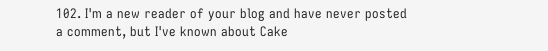102. I'm a new reader of your blog and have never posted a comment, but I've known about Cake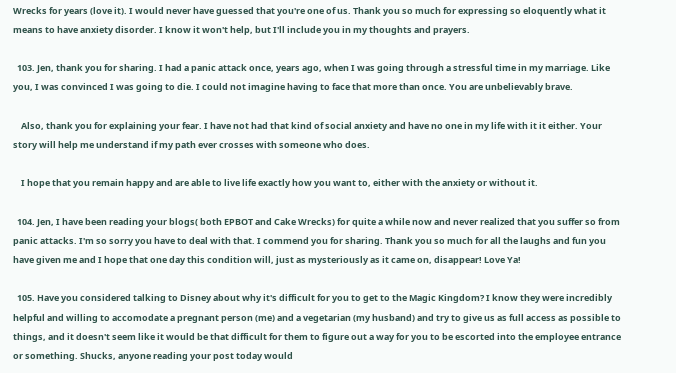Wrecks for years (love it). I would never have guessed that you're one of us. Thank you so much for expressing so eloquently what it means to have anxiety disorder. I know it won't help, but I'll include you in my thoughts and prayers.

  103. Jen, thank you for sharing. I had a panic attack once, years ago, when I was going through a stressful time in my marriage. Like you, I was convinced I was going to die. I could not imagine having to face that more than once. You are unbelievably brave.

    Also, thank you for explaining your fear. I have not had that kind of social anxiety and have no one in my life with it it either. Your story will help me understand if my path ever crosses with someone who does.

    I hope that you remain happy and are able to live life exactly how you want to, either with the anxiety or without it.

  104. Jen, I have been reading your blogs( both EPBOT and Cake Wrecks) for quite a while now and never realized that you suffer so from panic attacks. I'm so sorry you have to deal with that. I commend you for sharing. Thank you so much for all the laughs and fun you have given me and I hope that one day this condition will, just as mysteriously as it came on, disappear! Love Ya!

  105. Have you considered talking to Disney about why it's difficult for you to get to the Magic Kingdom? I know they were incredibly helpful and willing to accomodate a pregnant person (me) and a vegetarian (my husband) and try to give us as full access as possible to things, and it doesn't seem like it would be that difficult for them to figure out a way for you to be escorted into the employee entrance or something. Shucks, anyone reading your post today would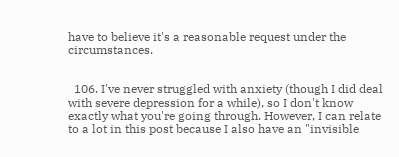have to believe it's a reasonable request under the circumstances.


  106. I've never struggled with anxiety (though I did deal with severe depression for a while), so I don't know exactly what you're going through. However, I can relate to a lot in this post because I also have an "invisible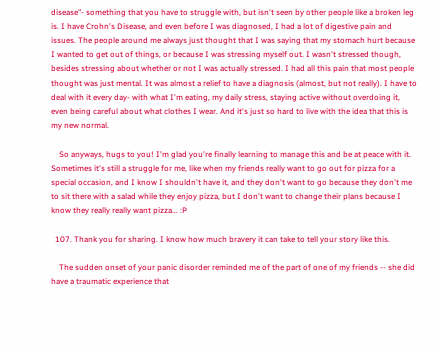disease"- something that you have to struggle with, but isn't seen by other people like a broken leg is. I have Crohn's Disease, and even before I was diagnosed, I had a lot of digestive pain and issues. The people around me always just thought that I was saying that my stomach hurt because I wanted to get out of things, or because I was stressing myself out. I wasn't stressed though, besides stressing about whether or not I was actually stressed. I had all this pain that most people thought was just mental. It was almost a relief to have a diagnosis (almost, but not really). I have to deal with it every day- with what I'm eating, my daily stress, staying active without overdoing it, even being careful about what clothes I wear. And it's just so hard to live with the idea that this is my new normal.

    So anyways, hugs to you! I'm glad you're finally learning to manage this and be at peace with it. Sometimes it's still a struggle for me, like when my friends really want to go out for pizza for a special occasion, and I know I shouldn't have it, and they don't want to go because they don't me to sit there with a salad while they enjoy pizza, but I don't want to change their plans because I know they really really want pizza... :P

  107. Thank you for sharing. I know how much bravery it can take to tell your story like this.

    The sudden onset of your panic disorder reminded me of the part of one of my friends -- she did have a traumatic experience that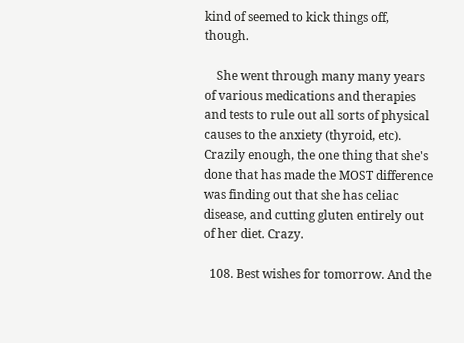kind of seemed to kick things off, though.

    She went through many many years of various medications and therapies and tests to rule out all sorts of physical causes to the anxiety (thyroid, etc). Crazily enough, the one thing that she's done that has made the MOST difference was finding out that she has celiac disease, and cutting gluten entirely out of her diet. Crazy.

  108. Best wishes for tomorrow. And the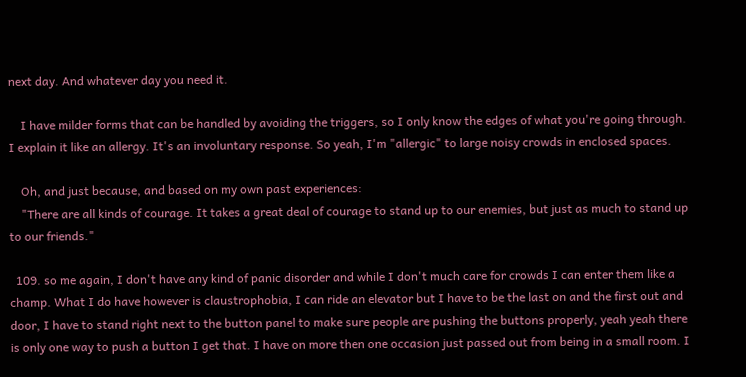next day. And whatever day you need it.

    I have milder forms that can be handled by avoiding the triggers, so I only know the edges of what you're going through. I explain it like an allergy. It's an involuntary response. So yeah, I'm "allergic" to large noisy crowds in enclosed spaces.

    Oh, and just because, and based on my own past experiences:
    "There are all kinds of courage. It takes a great deal of courage to stand up to our enemies, but just as much to stand up to our friends."

  109. so me again, I don't have any kind of panic disorder and while I don't much care for crowds I can enter them like a champ. What I do have however is claustrophobia, I can ride an elevator but I have to be the last on and the first out and door, I have to stand right next to the button panel to make sure people are pushing the buttons properly, yeah yeah there is only one way to push a button I get that. I have on more then one occasion just passed out from being in a small room. I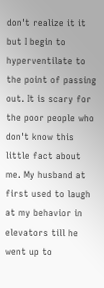don't realize it it but I begin to hyperventilate to the point of passing out. It is scary for the poor people who don't know this little fact about me. My husband at first used to laugh at my behavior in elevators till he went up to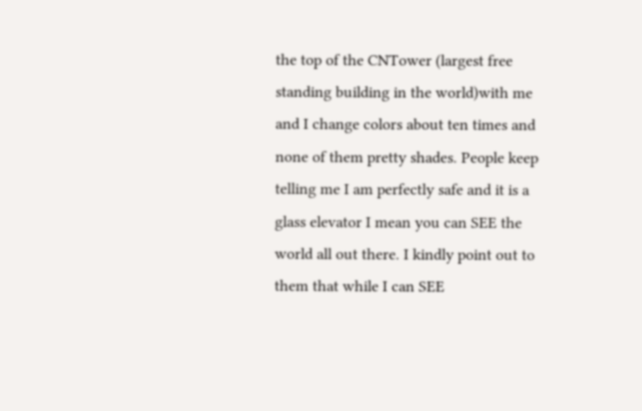the top of the CNTower (largest free standing building in the world)with me and I change colors about ten times and none of them pretty shades. People keep telling me I am perfectly safe and it is a glass elevator I mean you can SEE the world all out there. I kindly point out to them that while I can SEE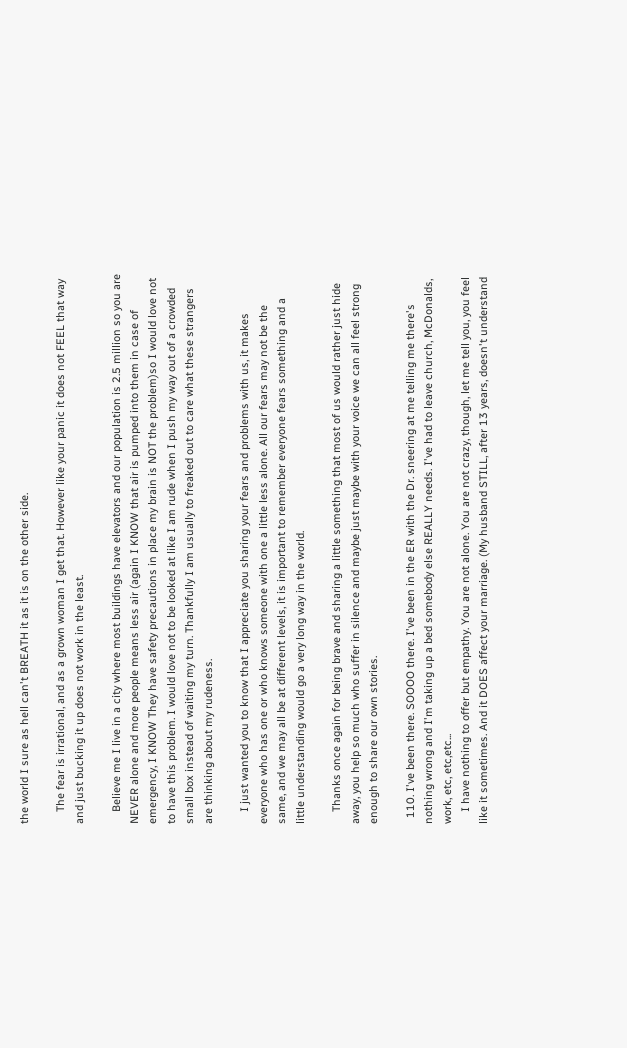the world I sure as hell can't BREATH it as it is on the other side.

    The fear is irrational, and as a grown woman I get that. However like your panic it does not FEEL that way and just bucking it up does not work in the least.

    Believe me I live in a city where most buildings have elevators and our population is 2.5 million so you are NEVER alone and more people means less air (again I KNOW that air is pumped into them in case of emergency, I KNOW They have safety precautions in place my brain is NOT the problem)so I would love not to have this problem. I would love not to be looked at like I am rude when I push my way out of a crowded small box instead of waiting my turn. Thankfully I am usually to freaked out to care what these strangers are thinking about my rudeness.

    I just wanted you to know that I appreciate you sharing your fears and problems with us, it makes everyone who has one or who knows someone with one a little less alone. All our fears may not be the same, and we may all be at different levels, it is important to remember everyone fears something and a little understanding would go a very long way in the world.

    Thanks once again for being brave and sharing a little something that most of us would rather just hide away, you help so much who suffer in silence and maybe just maybe with your voice we can all feel strong enough to share our own stories.

  110. I've been there. SOOOO there. I've been in the ER with the Dr. sneering at me telling me there's nothing wrong and I'm taking up a bed somebody else REALLY needs. I've had to leave church, McDonalds, work, etc, etc,etc...
    I have nothing to offer but empathy. You are not alone. You are not crazy, though, let me tell you, you feel like it sometimes. And it DOES affect your marriage. (My husband STILL, after 13 years, doesn't understand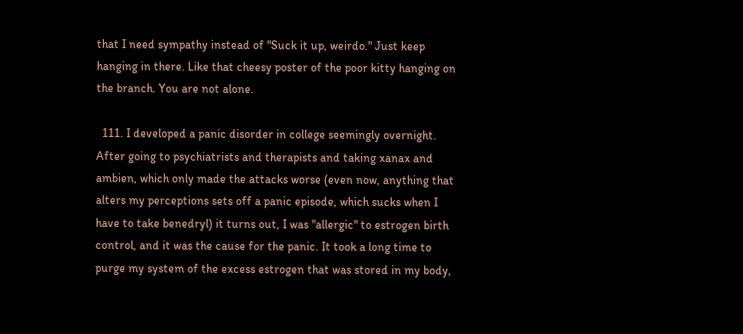that I need sympathy instead of "Suck it up, weirdo." Just keep hanging in there. Like that cheesy poster of the poor kitty hanging on the branch. You are not alone.

  111. I developed a panic disorder in college seemingly overnight. After going to psychiatrists and therapists and taking xanax and ambien, which only made the attacks worse (even now, anything that alters my perceptions sets off a panic episode, which sucks when I have to take benedryl) it turns out, I was "allergic" to estrogen birth control, and it was the cause for the panic. It took a long time to purge my system of the excess estrogen that was stored in my body,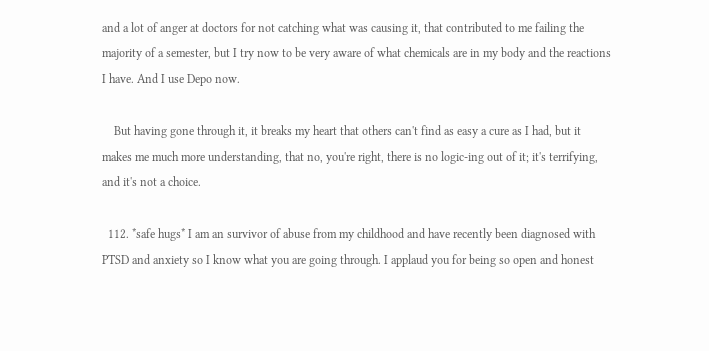and a lot of anger at doctors for not catching what was causing it, that contributed to me failing the majority of a semester, but I try now to be very aware of what chemicals are in my body and the reactions I have. And I use Depo now.

    But having gone through it, it breaks my heart that others can't find as easy a cure as I had, but it makes me much more understanding, that no, you're right, there is no logic-ing out of it; it's terrifying, and it's not a choice.

  112. *safe hugs* I am an survivor of abuse from my childhood and have recently been diagnosed with PTSD and anxiety so I know what you are going through. I applaud you for being so open and honest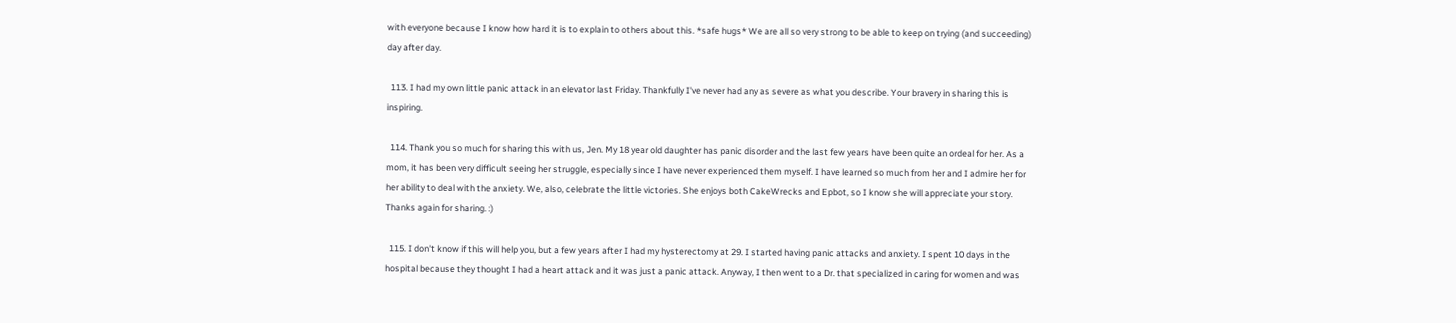with everyone because I know how hard it is to explain to others about this. *safe hugs* We are all so very strong to be able to keep on trying (and succeeding) day after day.

  113. I had my own little panic attack in an elevator last Friday. Thankfully I've never had any as severe as what you describe. Your bravery in sharing this is inspiring.

  114. Thank you so much for sharing this with us, Jen. My 18 year old daughter has panic disorder and the last few years have been quite an ordeal for her. As a mom, it has been very difficult seeing her struggle, especially since I have never experienced them myself. I have learned so much from her and I admire her for her ability to deal with the anxiety. We, also, celebrate the little victories. She enjoys both CakeWrecks and Epbot, so I know she will appreciate your story. Thanks again for sharing. :)

  115. I don't know if this will help you, but a few years after I had my hysterectomy at 29. I started having panic attacks and anxiety. I spent 10 days in the hospital because they thought I had a heart attack and it was just a panic attack. Anyway, I then went to a Dr. that specialized in caring for women and was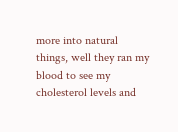more into natural things, well they ran my blood to see my cholesterol levels and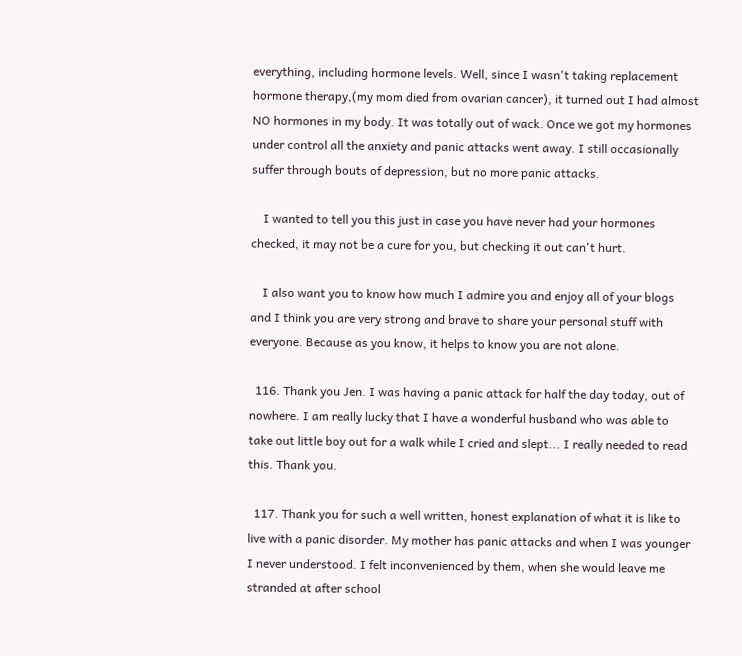everything, including hormone levels. Well, since I wasn't taking replacement hormone therapy,(my mom died from ovarian cancer), it turned out I had almost NO hormones in my body. It was totally out of wack. Once we got my hormones under control all the anxiety and panic attacks went away. I still occasionally suffer through bouts of depression, but no more panic attacks.

    I wanted to tell you this just in case you have never had your hormones checked, it may not be a cure for you, but checking it out can't hurt.

    I also want you to know how much I admire you and enjoy all of your blogs and I think you are very strong and brave to share your personal stuff with everyone. Because as you know, it helps to know you are not alone.

  116. Thank you Jen. I was having a panic attack for half the day today, out of nowhere. I am really lucky that I have a wonderful husband who was able to take out little boy out for a walk while I cried and slept... I really needed to read this. Thank you.

  117. Thank you for such a well written, honest explanation of what it is like to live with a panic disorder. My mother has panic attacks and when I was younger I never understood. I felt inconvenienced by them, when she would leave me stranded at after school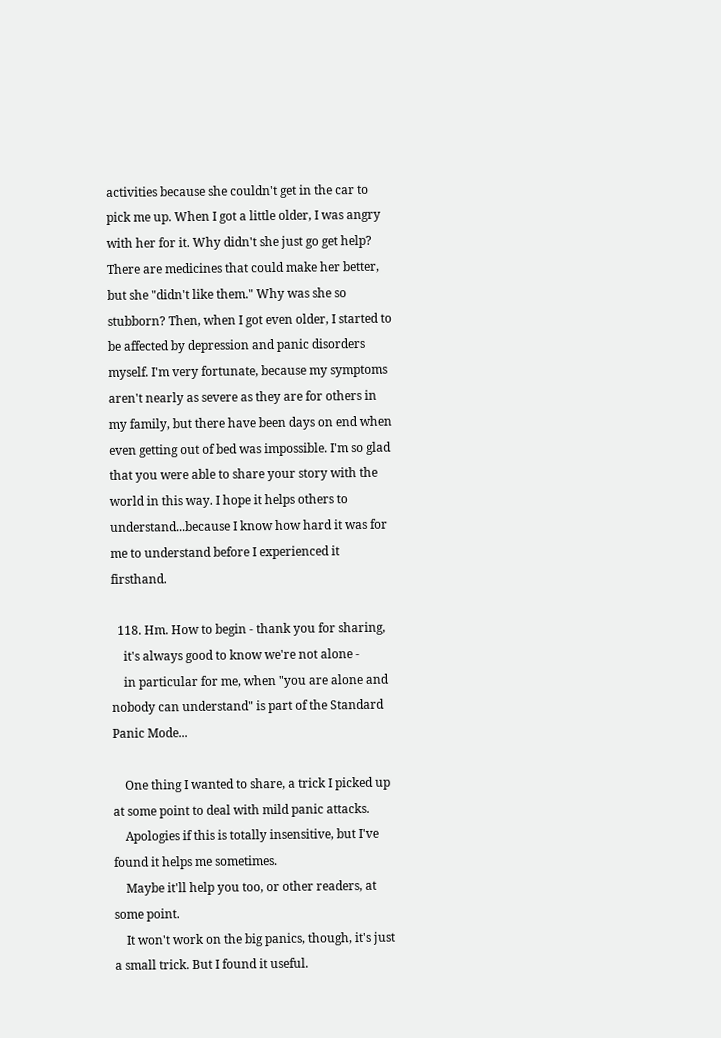activities because she couldn't get in the car to pick me up. When I got a little older, I was angry with her for it. Why didn't she just go get help? There are medicines that could make her better, but she "didn't like them." Why was she so stubborn? Then, when I got even older, I started to be affected by depression and panic disorders myself. I'm very fortunate, because my symptoms aren't nearly as severe as they are for others in my family, but there have been days on end when even getting out of bed was impossible. I'm so glad that you were able to share your story with the world in this way. I hope it helps others to understand...because I know how hard it was for me to understand before I experienced it firsthand.

  118. Hm. How to begin - thank you for sharing,
    it's always good to know we're not alone -
    in particular for me, when "you are alone and nobody can understand" is part of the Standard Panic Mode...

    One thing I wanted to share, a trick I picked up at some point to deal with mild panic attacks.
    Apologies if this is totally insensitive, but I've found it helps me sometimes.
    Maybe it'll help you too, or other readers, at some point.
    It won't work on the big panics, though, it's just a small trick. But I found it useful.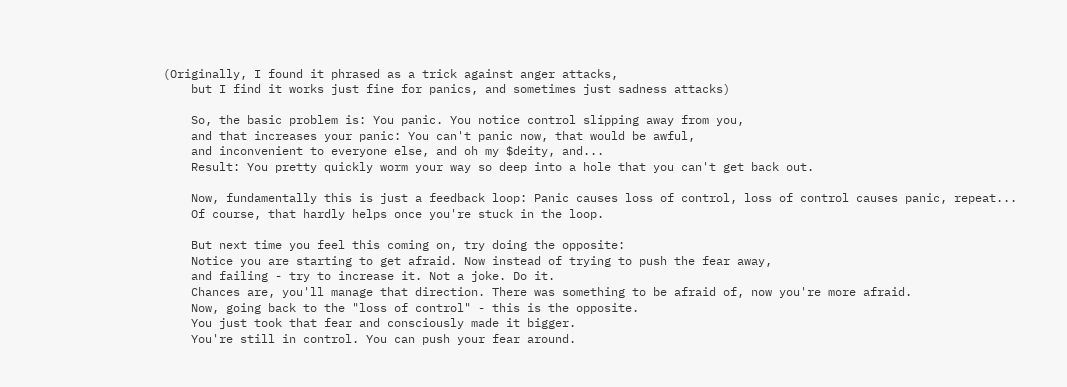(Originally, I found it phrased as a trick against anger attacks,
    but I find it works just fine for panics, and sometimes just sadness attacks)

    So, the basic problem is: You panic. You notice control slipping away from you,
    and that increases your panic: You can't panic now, that would be awful,
    and inconvenient to everyone else, and oh my $deity, and...
    Result: You pretty quickly worm your way so deep into a hole that you can't get back out.

    Now, fundamentally this is just a feedback loop: Panic causes loss of control, loss of control causes panic, repeat...
    Of course, that hardly helps once you're stuck in the loop.

    But next time you feel this coming on, try doing the opposite:
    Notice you are starting to get afraid. Now instead of trying to push the fear away,
    and failing - try to increase it. Not a joke. Do it.
    Chances are, you'll manage that direction. There was something to be afraid of, now you're more afraid.
    Now, going back to the "loss of control" - this is the opposite.
    You just took that fear and consciously made it bigger.
    You're still in control. You can push your fear around.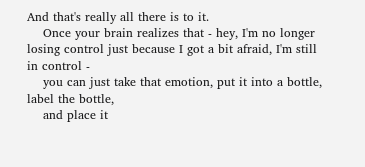And that's really all there is to it.
    Once your brain realizes that - hey, I'm no longer losing control just because I got a bit afraid, I'm still in control -
    you can just take that emotion, put it into a bottle, label the bottle,
    and place it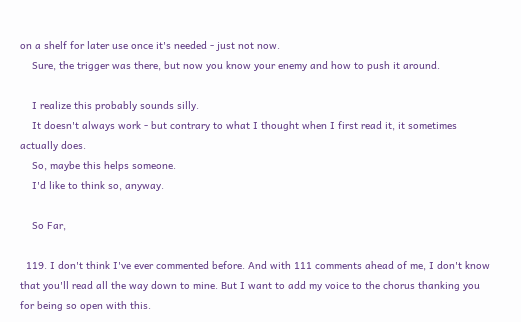on a shelf for later use once it's needed - just not now.
    Sure, the trigger was there, but now you know your enemy and how to push it around.

    I realize this probably sounds silly.
    It doesn't always work - but contrary to what I thought when I first read it, it sometimes actually does.
    So, maybe this helps someone.
    I'd like to think so, anyway.

    So Far,

  119. I don't think I've ever commented before. And with 111 comments ahead of me, I don't know that you'll read all the way down to mine. But I want to add my voice to the chorus thanking you for being so open with this.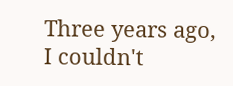Three years ago, I couldn't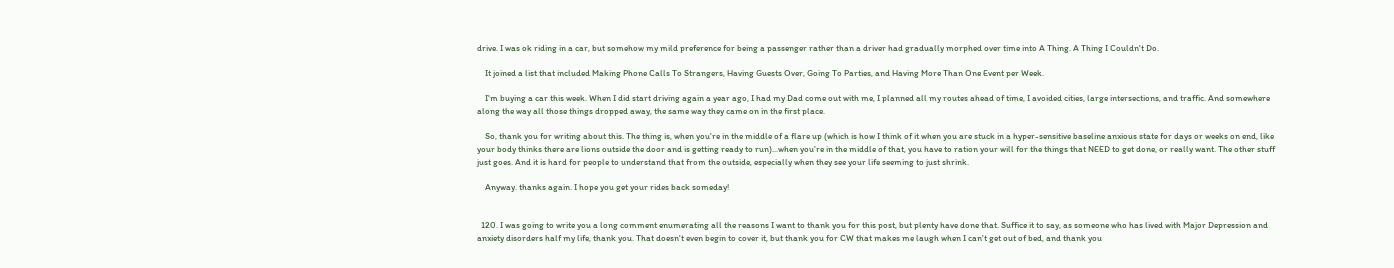drive. I was ok riding in a car, but somehow my mild preference for being a passenger rather than a driver had gradually morphed over time into A Thing. A Thing I Couldn't Do.

    It joined a list that included Making Phone Calls To Strangers, Having Guests Over, Going To Parties, and Having More Than One Event per Week.

    I'm buying a car this week. When I did start driving again a year ago, I had my Dad come out with me, I planned all my routes ahead of time, I avoided cities, large intersections, and traffic. And somewhere along the way all those things dropped away, the same way they came on in the first place.

    So, thank you for writing about this. The thing is, when you're in the middle of a flare up (which is how I think of it when you are stuck in a hyper-sensitive baseline anxious state for days or weeks on end, like your body thinks there are lions outside the door and is getting ready to run)...when you're in the middle of that, you have to ration your will for the things that NEED to get done, or really want. The other stuff just goes. And it is hard for people to understand that from the outside, especially when they see your life seeming to just shrink.

    Anyway. thanks again. I hope you get your rides back someday!


  120. I was going to write you a long comment enumerating all the reasons I want to thank you for this post, but plenty have done that. Suffice it to say, as someone who has lived with Major Depression and anxiety disorders half my life, thank you. That doesn't even begin to cover it, but thank you for CW that makes me laugh when I can't get out of bed, and thank you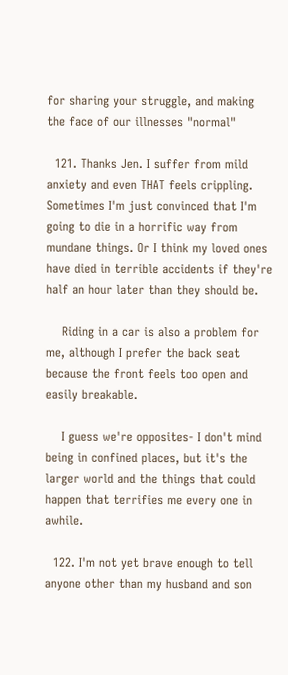for sharing your struggle, and making the face of our illnesses "normal"

  121. Thanks Jen. I suffer from mild anxiety and even THAT feels crippling. Sometimes I'm just convinced that I'm going to die in a horrific way from mundane things. Or I think my loved ones have died in terrible accidents if they're half an hour later than they should be.

    Riding in a car is also a problem for me, although I prefer the back seat because the front feels too open and easily breakable.

    I guess we're opposites- I don't mind being in confined places, but it's the larger world and the things that could happen that terrifies me every one in awhile.

  122. I'm not yet brave enough to tell anyone other than my husband and son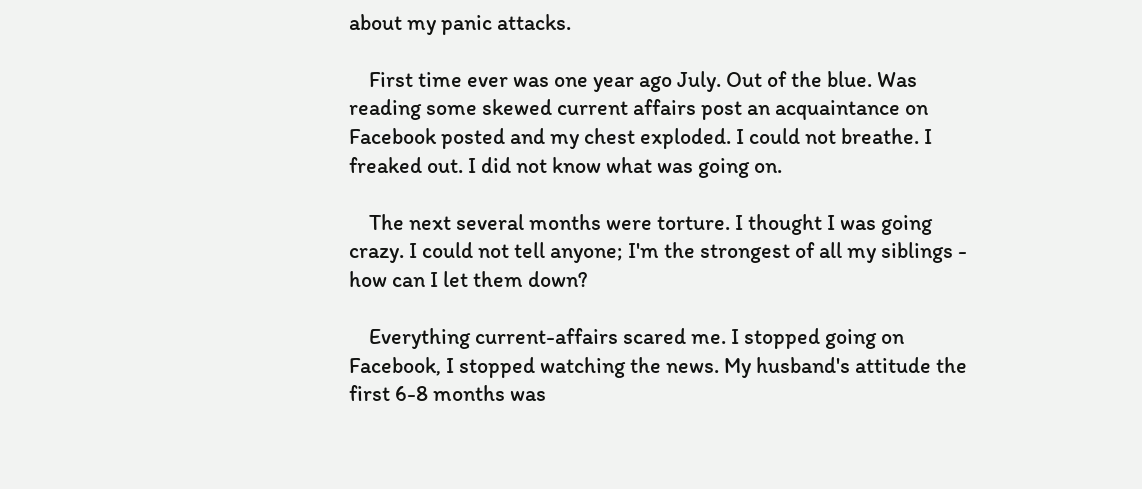about my panic attacks.

    First time ever was one year ago July. Out of the blue. Was reading some skewed current affairs post an acquaintance on Facebook posted and my chest exploded. I could not breathe. I freaked out. I did not know what was going on.

    The next several months were torture. I thought I was going crazy. I could not tell anyone; I'm the strongest of all my siblings - how can I let them down?

    Everything current-affairs scared me. I stopped going on Facebook, I stopped watching the news. My husband's attitude the first 6-8 months was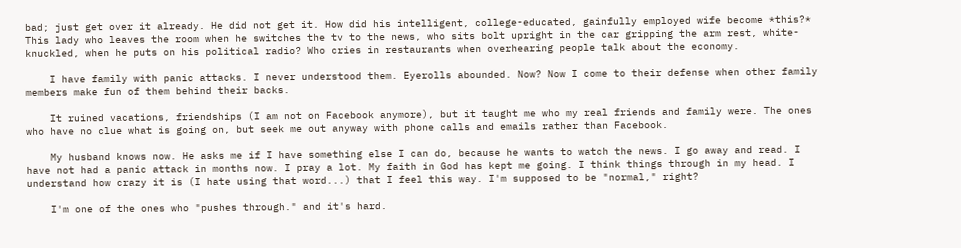bad; just get over it already. He did not get it. How did his intelligent, college-educated, gainfully employed wife become *this?* This lady who leaves the room when he switches the tv to the news, who sits bolt upright in the car gripping the arm rest, white-knuckled, when he puts on his political radio? Who cries in restaurants when overhearing people talk about the economy.

    I have family with panic attacks. I never understood them. Eyerolls abounded. Now? Now I come to their defense when other family members make fun of them behind their backs.

    It ruined vacations, friendships (I am not on Facebook anymore), but it taught me who my real friends and family were. The ones who have no clue what is going on, but seek me out anyway with phone calls and emails rather than Facebook.

    My husband knows now. He asks me if I have something else I can do, because he wants to watch the news. I go away and read. I have not had a panic attack in months now. I pray a lot. My faith in God has kept me going. I think things through in my head. I understand how crazy it is (I hate using that word...) that I feel this way. I'm supposed to be "normal," right?

    I'm one of the ones who "pushes through." and it's hard.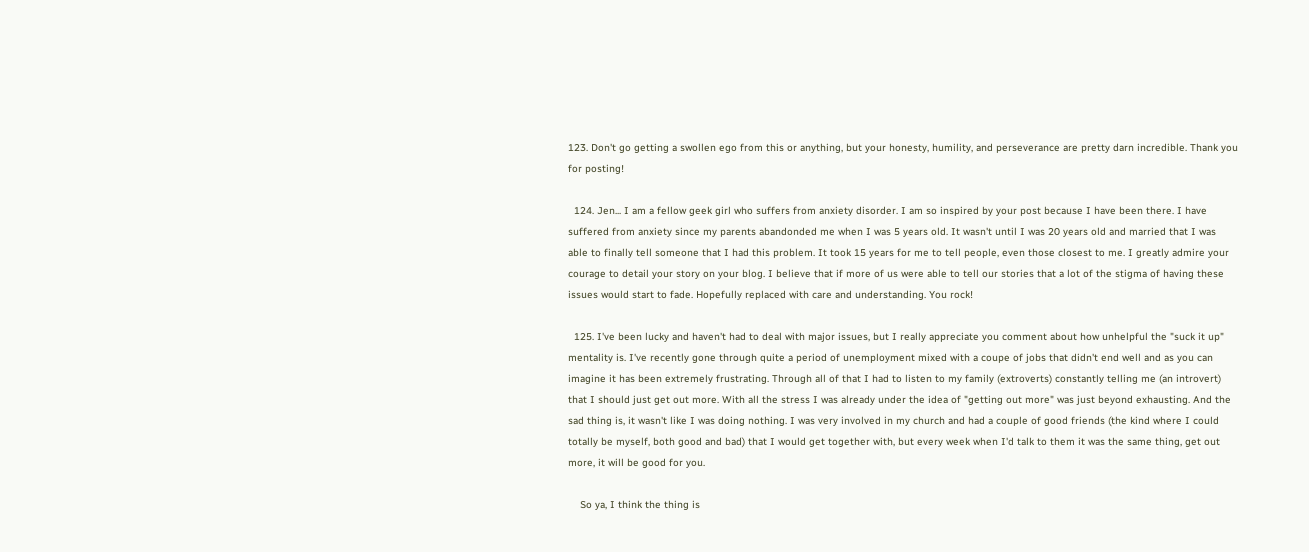123. Don't go getting a swollen ego from this or anything, but your honesty, humility, and perseverance are pretty darn incredible. Thank you for posting!

  124. Jen... I am a fellow geek girl who suffers from anxiety disorder. I am so inspired by your post because I have been there. I have suffered from anxiety since my parents abandonded me when I was 5 years old. It wasn't until I was 20 years old and married that I was able to finally tell someone that I had this problem. It took 15 years for me to tell people, even those closest to me. I greatly admire your courage to detail your story on your blog. I believe that if more of us were able to tell our stories that a lot of the stigma of having these issues would start to fade. Hopefully replaced with care and understanding. You rock!

  125. I've been lucky and haven't had to deal with major issues, but I really appreciate you comment about how unhelpful the "suck it up" mentality is. I've recently gone through quite a period of unemployment mixed with a coupe of jobs that didn't end well and as you can imagine it has been extremely frustrating. Through all of that I had to listen to my family (extroverts) constantly telling me (an introvert) that I should just get out more. With all the stress I was already under the idea of "getting out more" was just beyond exhausting. And the sad thing is, it wasn't like I was doing nothing. I was very involved in my church and had a couple of good friends (the kind where I could totally be myself, both good and bad) that I would get together with, but every week when I'd talk to them it was the same thing, get out more, it will be good for you.

    So ya, I think the thing is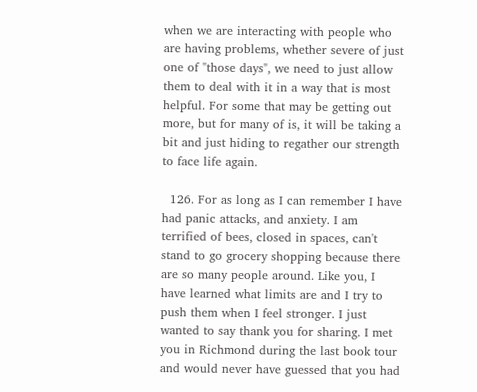when we are interacting with people who are having problems, whether severe of just one of "those days", we need to just allow them to deal with it in a way that is most helpful. For some that may be getting out more, but for many of is, it will be taking a bit and just hiding to regather our strength to face life again.

  126. For as long as I can remember I have had panic attacks, and anxiety. I am terrified of bees, closed in spaces, can't stand to go grocery shopping because there are so many people around. Like you, I have learned what limits are and I try to push them when I feel stronger. I just wanted to say thank you for sharing. I met you in Richmond during the last book tour and would never have guessed that you had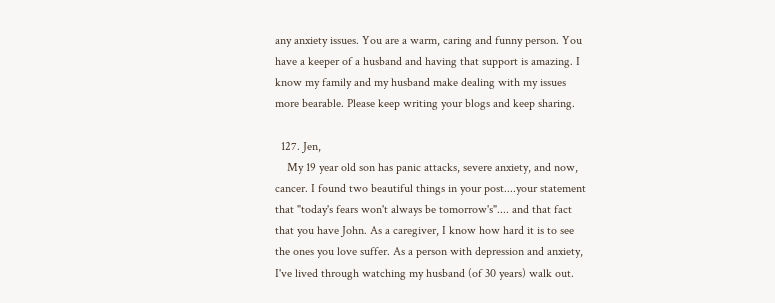any anxiety issues. You are a warm, caring and funny person. You have a keeper of a husband and having that support is amazing. I know my family and my husband make dealing with my issues more bearable. Please keep writing your blogs and keep sharing.

  127. Jen,
    My 19 year old son has panic attacks, severe anxiety, and now, cancer. I found two beautiful things in your post....your statement that "today's fears won't always be tomorrow's".... and that fact that you have John. As a caregiver, I know how hard it is to see the ones you love suffer. As a person with depression and anxiety, I've lived through watching my husband (of 30 years) walk out.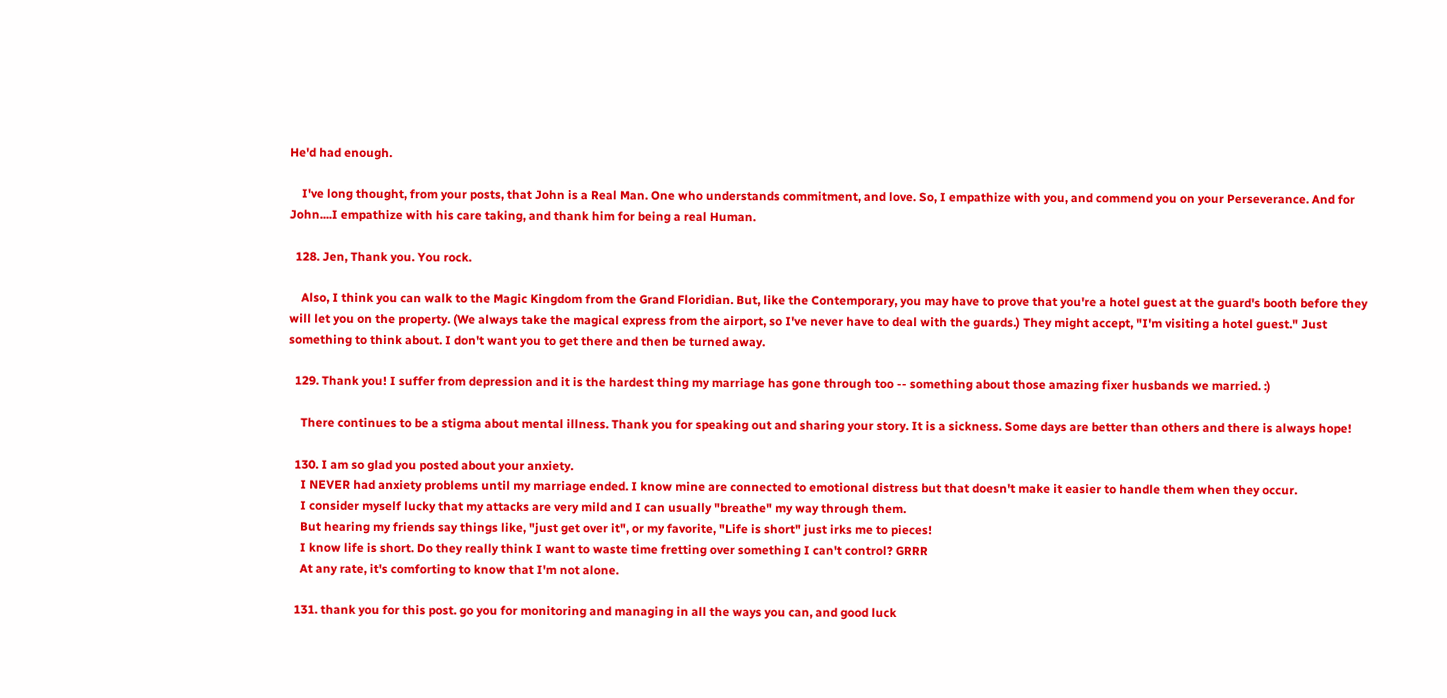He'd had enough.

    I've long thought, from your posts, that John is a Real Man. One who understands commitment, and love. So, I empathize with you, and commend you on your Perseverance. And for John....I empathize with his care taking, and thank him for being a real Human.

  128. Jen, Thank you. You rock.

    Also, I think you can walk to the Magic Kingdom from the Grand Floridian. But, like the Contemporary, you may have to prove that you're a hotel guest at the guard's booth before they will let you on the property. (We always take the magical express from the airport, so I've never have to deal with the guards.) They might accept, "I'm visiting a hotel guest." Just something to think about. I don't want you to get there and then be turned away.

  129. Thank you! I suffer from depression and it is the hardest thing my marriage has gone through too -- something about those amazing fixer husbands we married. :)

    There continues to be a stigma about mental illness. Thank you for speaking out and sharing your story. It is a sickness. Some days are better than others and there is always hope!

  130. I am so glad you posted about your anxiety.
    I NEVER had anxiety problems until my marriage ended. I know mine are connected to emotional distress but that doesn't make it easier to handle them when they occur.
    I consider myself lucky that my attacks are very mild and I can usually "breathe" my way through them.
    But hearing my friends say things like, "just get over it", or my favorite, "Life is short" just irks me to pieces!
    I know life is short. Do they really think I want to waste time fretting over something I can't control? GRRR
    At any rate, it's comforting to know that I'm not alone.

  131. thank you for this post. go you for monitoring and managing in all the ways you can, and good luck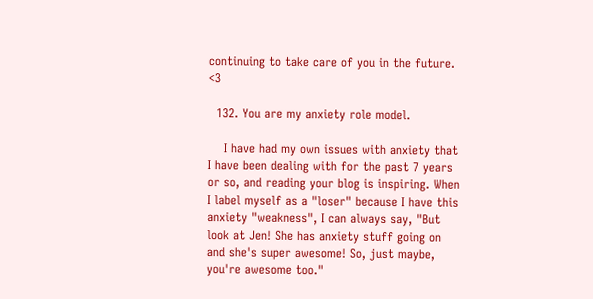continuing to take care of you in the future. <3

  132. You are my anxiety role model.

    I have had my own issues with anxiety that I have been dealing with for the past 7 years or so, and reading your blog is inspiring. When I label myself as a "loser" because I have this anxiety "weakness", I can always say, "But look at Jen! She has anxiety stuff going on and she's super awesome! So, just maybe, you're awesome too."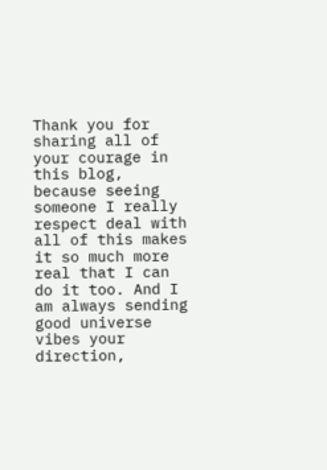Thank you for sharing all of your courage in this blog, because seeing someone I really respect deal with all of this makes it so much more real that I can do it too. And I am always sending good universe vibes your direction,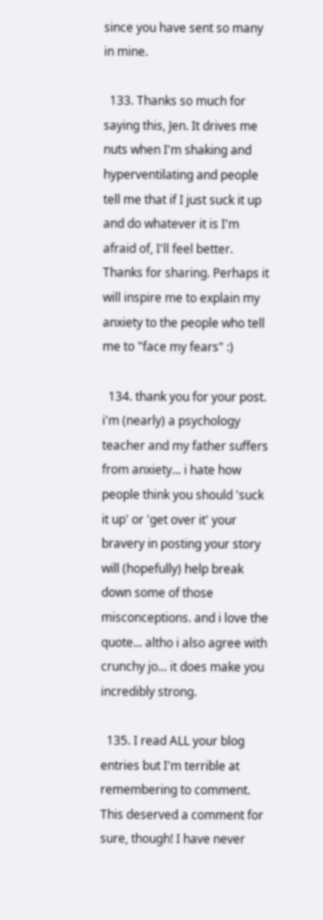since you have sent so many in mine.

  133. Thanks so much for saying this, Jen. It drives me nuts when I'm shaking and hyperventilating and people tell me that if I just suck it up and do whatever it is I'm afraid of, I'll feel better. Thanks for sharing. Perhaps it will inspire me to explain my anxiety to the people who tell me to "face my fears" :)

  134. thank you for your post. i'm (nearly) a psychology teacher and my father suffers from anxiety... i hate how people think you should 'suck it up' or 'get over it' your bravery in posting your story will (hopefully) help break down some of those misconceptions. and i love the quote... altho i also agree with crunchy jo... it does make you incredibly strong.

  135. I read ALL your blog entries but I'm terrible at remembering to comment. This deserved a comment for sure, though! I have never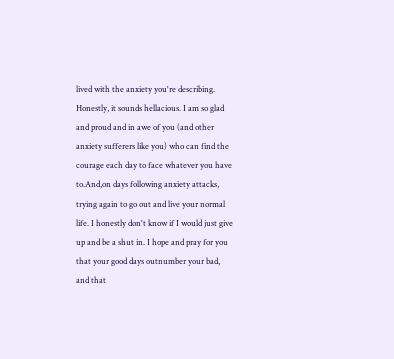lived with the anxiety you're describing. Honestly, it sounds hellacious. I am so glad and proud and in awe of you (and other anxiety sufferers like you) who can find the courage each day to face whatever you have to.And,on days following anxiety attacks, trying again to go out and live your normal life. I honestly don't know if I would just give up and be a shut in. I hope and pray for you that your good days outnumber your bad, and that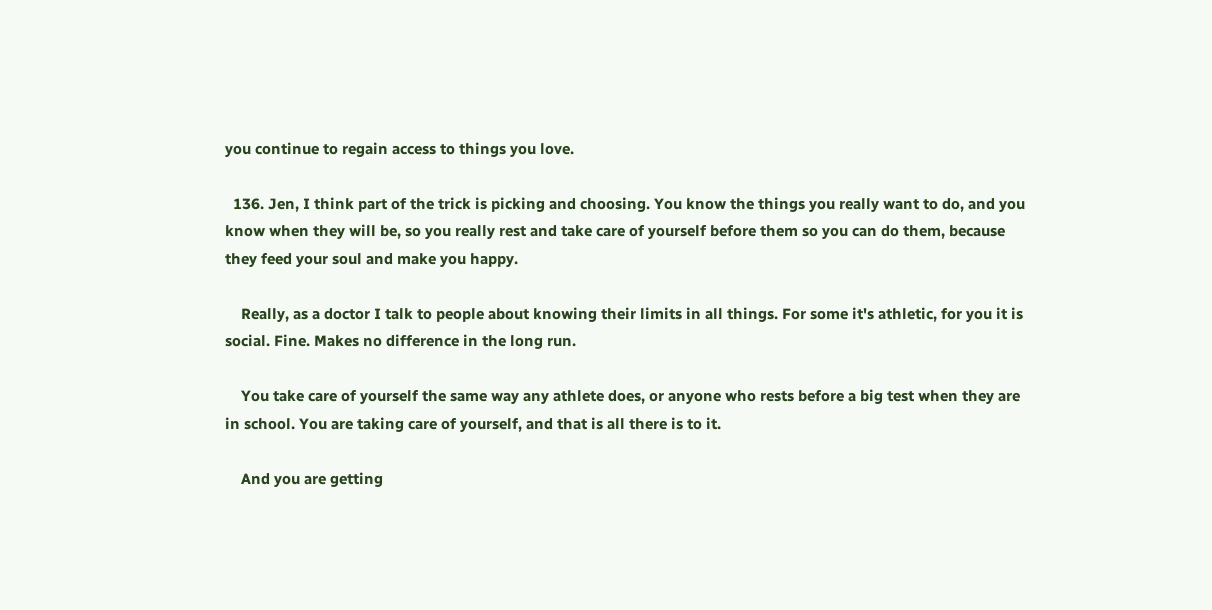you continue to regain access to things you love.

  136. Jen, I think part of the trick is picking and choosing. You know the things you really want to do, and you know when they will be, so you really rest and take care of yourself before them so you can do them, because they feed your soul and make you happy.

    Really, as a doctor I talk to people about knowing their limits in all things. For some it's athletic, for you it is social. Fine. Makes no difference in the long run.

    You take care of yourself the same way any athlete does, or anyone who rests before a big test when they are in school. You are taking care of yourself, and that is all there is to it.

    And you are getting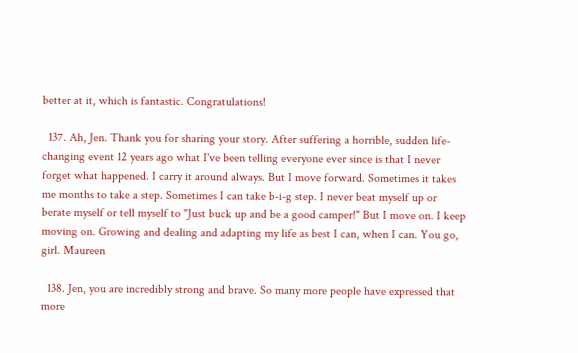better at it, which is fantastic. Congratulations!

  137. Ah, Jen. Thank you for sharing your story. After suffering a horrible, sudden life-changing event 12 years ago what I've been telling everyone ever since is that I never forget what happened. I carry it around always. But I move forward. Sometimes it takes me months to take a step. Sometimes I can take b-i-g step. I never beat myself up or berate myself or tell myself to "Just buck up and be a good camper!" But I move on. I keep moving on. Growing and dealing and adapting my life as best I can, when I can. You go, girl. Maureen

  138. Jen, you are incredibly strong and brave. So many more people have expressed that more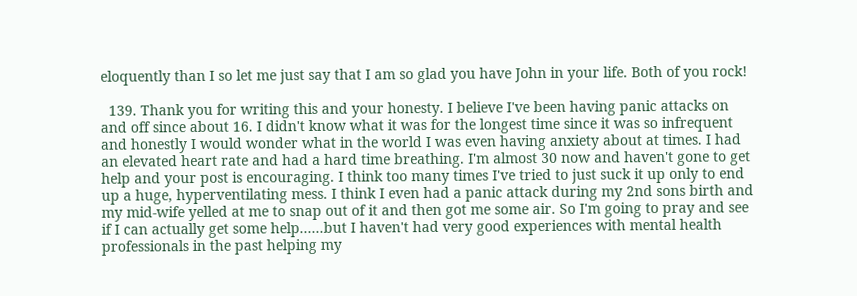eloquently than I so let me just say that I am so glad you have John in your life. Both of you rock!

  139. Thank you for writing this and your honesty. I believe I've been having panic attacks on and off since about 16. I didn't know what it was for the longest time since it was so infrequent and honestly I would wonder what in the world I was even having anxiety about at times. I had an elevated heart rate and had a hard time breathing. I'm almost 30 now and haven't gone to get help and your post is encouraging. I think too many times I've tried to just suck it up only to end up a huge, hyperventilating mess. I think I even had a panic attack during my 2nd sons birth and my mid-wife yelled at me to snap out of it and then got me some air. So I'm going to pray and see if I can actually get some help......but I haven't had very good experiences with mental health professionals in the past helping my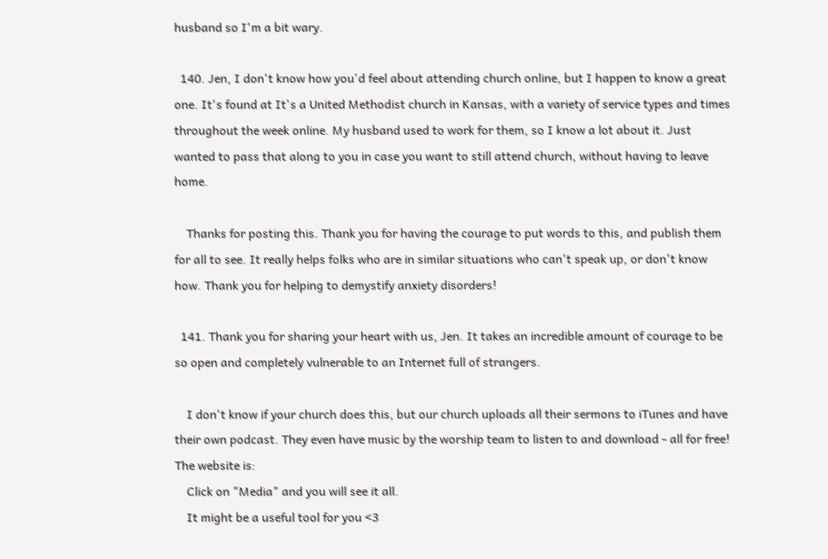husband so I'm a bit wary.

  140. Jen, I don't know how you'd feel about attending church online, but I happen to know a great one. It's found at It's a United Methodist church in Kansas, with a variety of service types and times throughout the week online. My husband used to work for them, so I know a lot about it. Just wanted to pass that along to you in case you want to still attend church, without having to leave home.

    Thanks for posting this. Thank you for having the courage to put words to this, and publish them for all to see. It really helps folks who are in similar situations who can't speak up, or don't know how. Thank you for helping to demystify anxiety disorders!

  141. Thank you for sharing your heart with us, Jen. It takes an incredible amount of courage to be so open and completely vulnerable to an Internet full of strangers.

    I don't know if your church does this, but our church uploads all their sermons to iTunes and have their own podcast. They even have music by the worship team to listen to and download - all for free! The website is:
    Click on "Media" and you will see it all.
    It might be a useful tool for you <3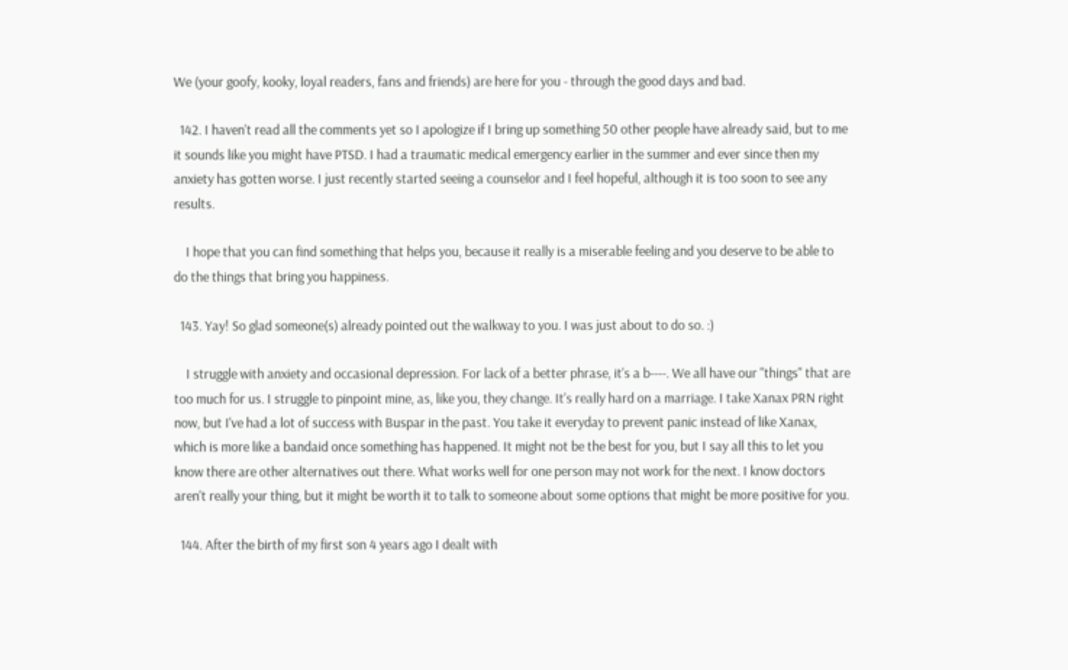We (your goofy, kooky, loyal readers, fans and friends) are here for you - through the good days and bad.

  142. I haven't read all the comments yet so I apologize if I bring up something 50 other people have already said, but to me it sounds like you might have PTSD. I had a traumatic medical emergency earlier in the summer and ever since then my anxiety has gotten worse. I just recently started seeing a counselor and I feel hopeful, although it is too soon to see any results.

    I hope that you can find something that helps you, because it really is a miserable feeling and you deserve to be able to do the things that bring you happiness.

  143. Yay! So glad someone(s) already pointed out the walkway to you. I was just about to do so. :)

    I struggle with anxiety and occasional depression. For lack of a better phrase, it's a b----. We all have our "things" that are too much for us. I struggle to pinpoint mine, as, like you, they change. It's really hard on a marriage. I take Xanax PRN right now, but I've had a lot of success with Buspar in the past. You take it everyday to prevent panic instead of like Xanax, which is more like a bandaid once something has happened. It might not be the best for you, but I say all this to let you know there are other alternatives out there. What works well for one person may not work for the next. I know doctors aren't really your thing, but it might be worth it to talk to someone about some options that might be more positive for you.

  144. After the birth of my first son 4 years ago I dealt with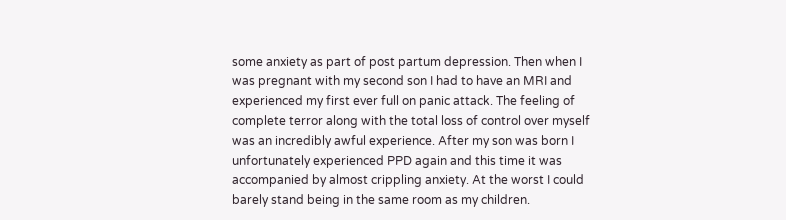some anxiety as part of post partum depression. Then when I was pregnant with my second son I had to have an MRI and experienced my first ever full on panic attack. The feeling of complete terror along with the total loss of control over myself was an incredibly awful experience. After my son was born I unfortunately experienced PPD again and this time it was accompanied by almost crippling anxiety. At the worst I could barely stand being in the same room as my children.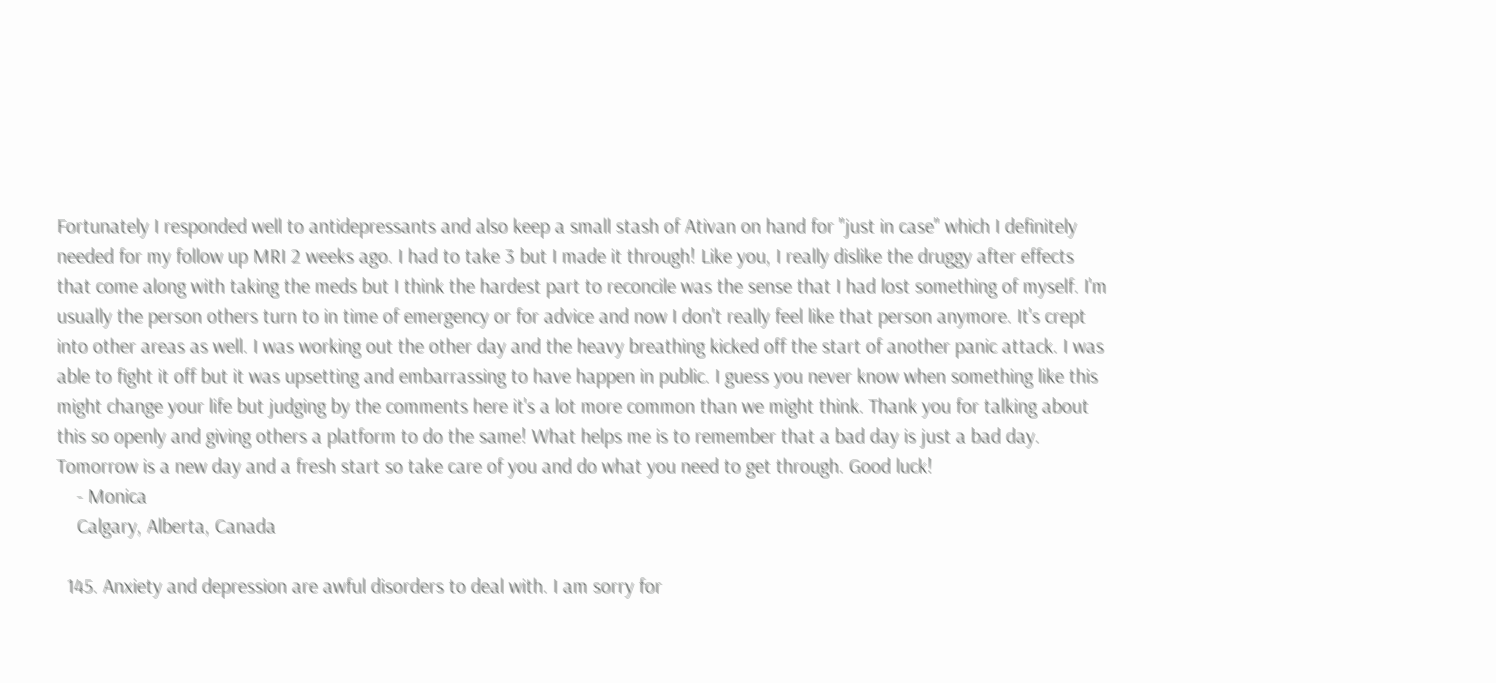Fortunately I responded well to antidepressants and also keep a small stash of Ativan on hand for "just in case" which I definitely needed for my follow up MRI 2 weeks ago. I had to take 3 but I made it through! Like you, I really dislike the druggy after effects that come along with taking the meds but I think the hardest part to reconcile was the sense that I had lost something of myself. I'm usually the person others turn to in time of emergency or for advice and now I don't really feel like that person anymore. It's crept into other areas as well. I was working out the other day and the heavy breathing kicked off the start of another panic attack. I was able to fight it off but it was upsetting and embarrassing to have happen in public. I guess you never know when something like this might change your life but judging by the comments here it's a lot more common than we might think. Thank you for talking about this so openly and giving others a platform to do the same! What helps me is to remember that a bad day is just a bad day. Tomorrow is a new day and a fresh start so take care of you and do what you need to get through. Good luck!
    - Monica
    Calgary, Alberta, Canada

  145. Anxiety and depression are awful disorders to deal with. I am sorry for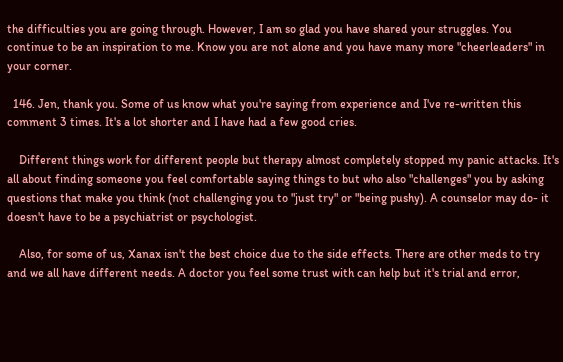the difficulties you are going through. However, I am so glad you have shared your struggles. You continue to be an inspiration to me. Know you are not alone and you have many more "cheerleaders" in your corner.

  146. Jen, thank you. Some of us know what you're saying from experience and I've re-written this comment 3 times. It's a lot shorter and I have had a few good cries.

    Different things work for different people but therapy almost completely stopped my panic attacks. It's all about finding someone you feel comfortable saying things to but who also "challenges" you by asking questions that make you think (not challenging you to "just try" or "being pushy). A counselor may do- it doesn't have to be a psychiatrist or psychologist.

    Also, for some of us, Xanax isn't the best choice due to the side effects. There are other meds to try and we all have different needs. A doctor you feel some trust with can help but it's trial and error,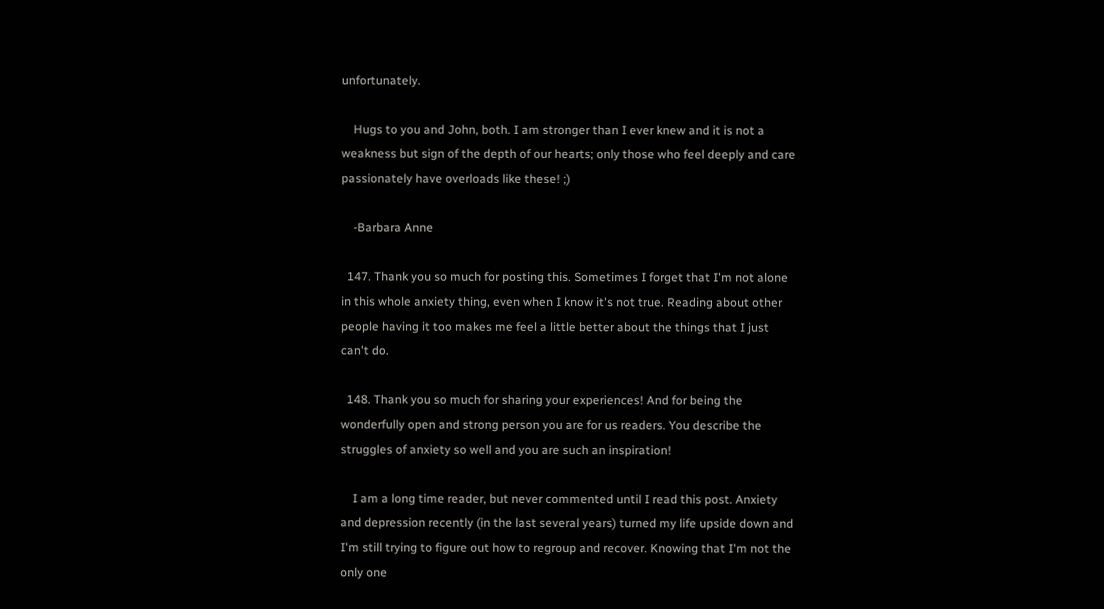unfortunately.

    Hugs to you and John, both. I am stronger than I ever knew and it is not a weakness but sign of the depth of our hearts; only those who feel deeply and care passionately have overloads like these! ;)

    -Barbara Anne

  147. Thank you so much for posting this. Sometimes I forget that I'm not alone in this whole anxiety thing, even when I know it's not true. Reading about other people having it too makes me feel a little better about the things that I just can't do.

  148. Thank you so much for sharing your experiences! And for being the wonderfully open and strong person you are for us readers. You describe the struggles of anxiety so well and you are such an inspiration!

    I am a long time reader, but never commented until I read this post. Anxiety and depression recently (in the last several years) turned my life upside down and I'm still trying to figure out how to regroup and recover. Knowing that I'm not the only one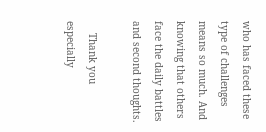who has faced these type of challenges means so much. And knowing that others face the daily battles and second thoughts.

    Thank you especially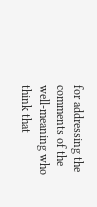for addressing the comments of the well-meaning who think that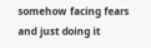somehow facing fears and just doing it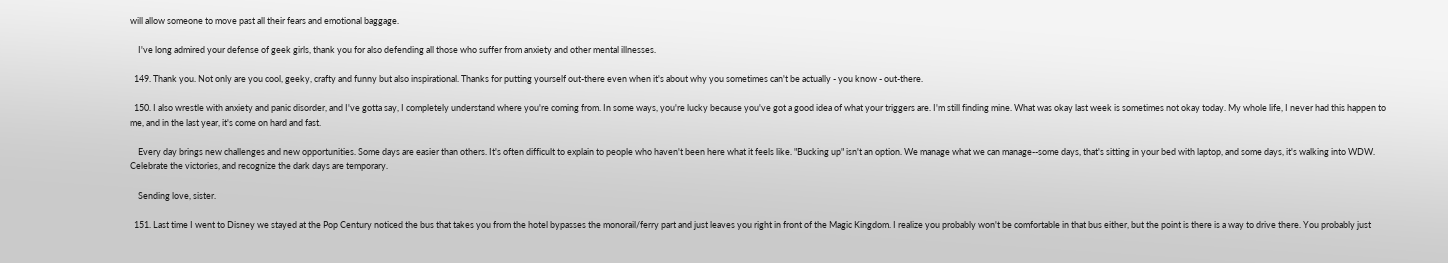will allow someone to move past all their fears and emotional baggage.

    I've long admired your defense of geek girls, thank you for also defending all those who suffer from anxiety and other mental illnesses.

  149. Thank you. Not only are you cool, geeky, crafty and funny but also inspirational. Thanks for putting yourself out-there even when it's about why you sometimes can't be actually - you know - out-there.

  150. I also wrestle with anxiety and panic disorder, and I've gotta say, I completely understand where you're coming from. In some ways, you're lucky because you've got a good idea of what your triggers are. I'm still finding mine. What was okay last week is sometimes not okay today. My whole life, I never had this happen to me, and in the last year, it's come on hard and fast.

    Every day brings new challenges and new opportunities. Some days are easier than others. It's often difficult to explain to people who haven't been here what it feels like. "Bucking up" isn't an option. We manage what we can manage--some days, that's sitting in your bed with laptop, and some days, it's walking into WDW. Celebrate the victories, and recognize the dark days are temporary.

    Sending love, sister.

  151. Last time I went to Disney we stayed at the Pop Century noticed the bus that takes you from the hotel bypasses the monorail/ferry part and just leaves you right in front of the Magic Kingdom. I realize you probably won't be comfortable in that bus either, but the point is there is a way to drive there. You probably just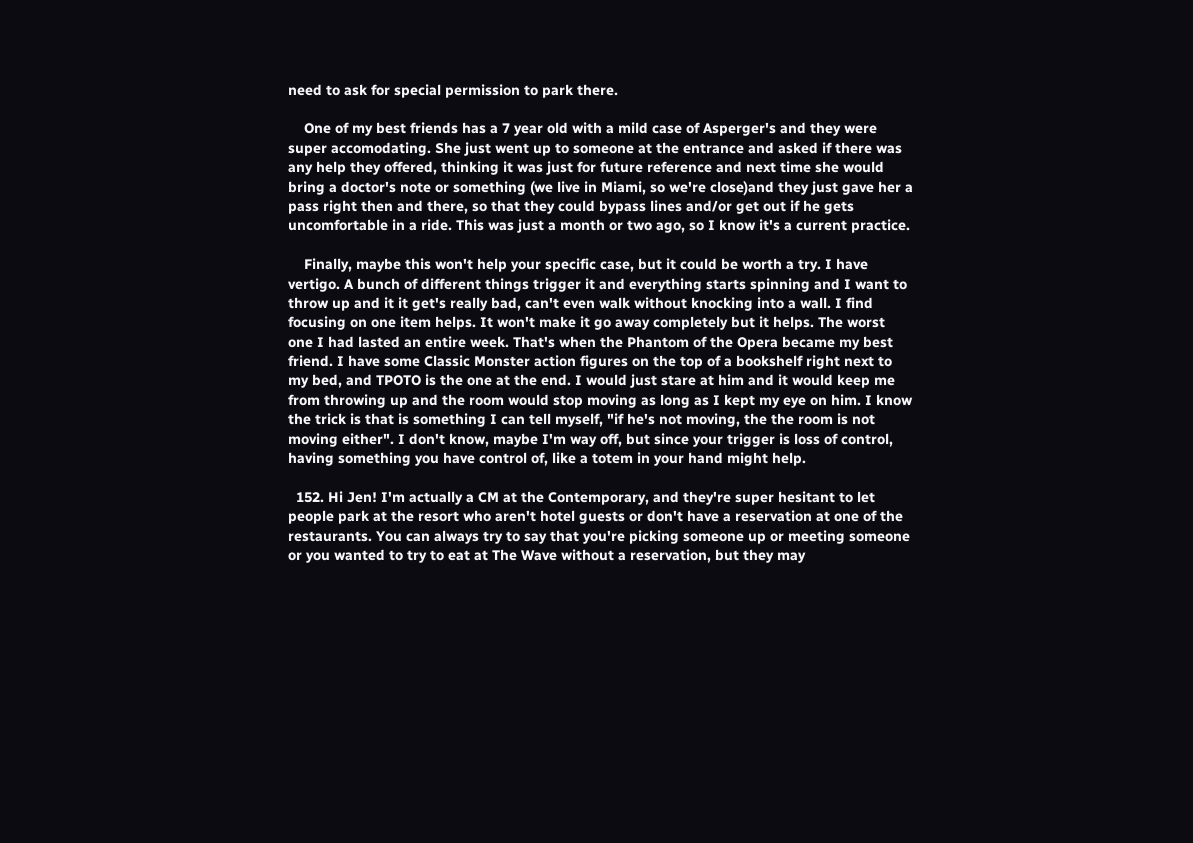need to ask for special permission to park there.

    One of my best friends has a 7 year old with a mild case of Asperger's and they were super accomodating. She just went up to someone at the entrance and asked if there was any help they offered, thinking it was just for future reference and next time she would bring a doctor's note or something (we live in Miami, so we're close)and they just gave her a pass right then and there, so that they could bypass lines and/or get out if he gets uncomfortable in a ride. This was just a month or two ago, so I know it's a current practice.

    Finally, maybe this won't help your specific case, but it could be worth a try. I have vertigo. A bunch of different things trigger it and everything starts spinning and I want to throw up and it it get's really bad, can't even walk without knocking into a wall. I find focusing on one item helps. It won't make it go away completely but it helps. The worst one I had lasted an entire week. That's when the Phantom of the Opera became my best friend. I have some Classic Monster action figures on the top of a bookshelf right next to my bed, and TPOTO is the one at the end. I would just stare at him and it would keep me from throwing up and the room would stop moving as long as I kept my eye on him. I know the trick is that is something I can tell myself, "if he's not moving, the the room is not moving either". I don't know, maybe I'm way off, but since your trigger is loss of control, having something you have control of, like a totem in your hand might help.

  152. Hi Jen! I'm actually a CM at the Contemporary, and they're super hesitant to let people park at the resort who aren't hotel guests or don't have a reservation at one of the restaurants. You can always try to say that you're picking someone up or meeting someone or you wanted to try to eat at The Wave without a reservation, but they may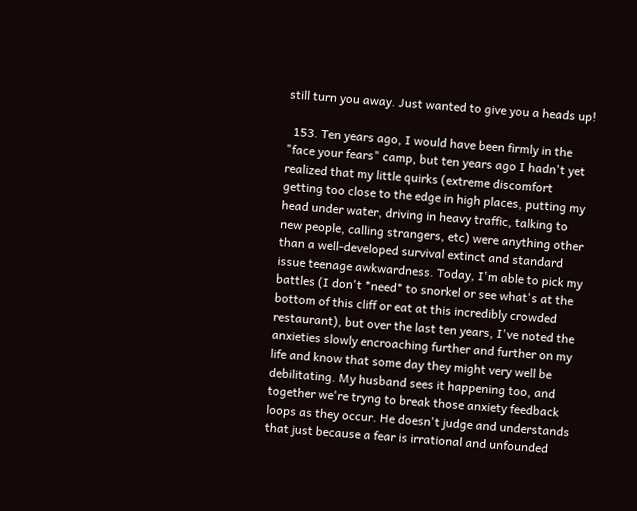still turn you away. Just wanted to give you a heads up!

  153. Ten years ago, I would have been firmly in the "face your fears" camp, but ten years ago I hadn't yet realized that my little quirks (extreme discomfort getting too close to the edge in high places, putting my head under water, driving in heavy traffic, talking to new people, calling strangers, etc) were anything other than a well-developed survival extinct and standard issue teenage awkwardness. Today, I'm able to pick my battles (I don't *need* to snorkel or see what's at the bottom of this cliff or eat at this incredibly crowded restaurant), but over the last ten years, I've noted the anxieties slowly encroaching further and further on my life and know that some day they might very well be debilitating. My husband sees it happening too, and together we're tryng to break those anxiety feedback loops as they occur. He doesn't judge and understands that just because a fear is irrational and unfounded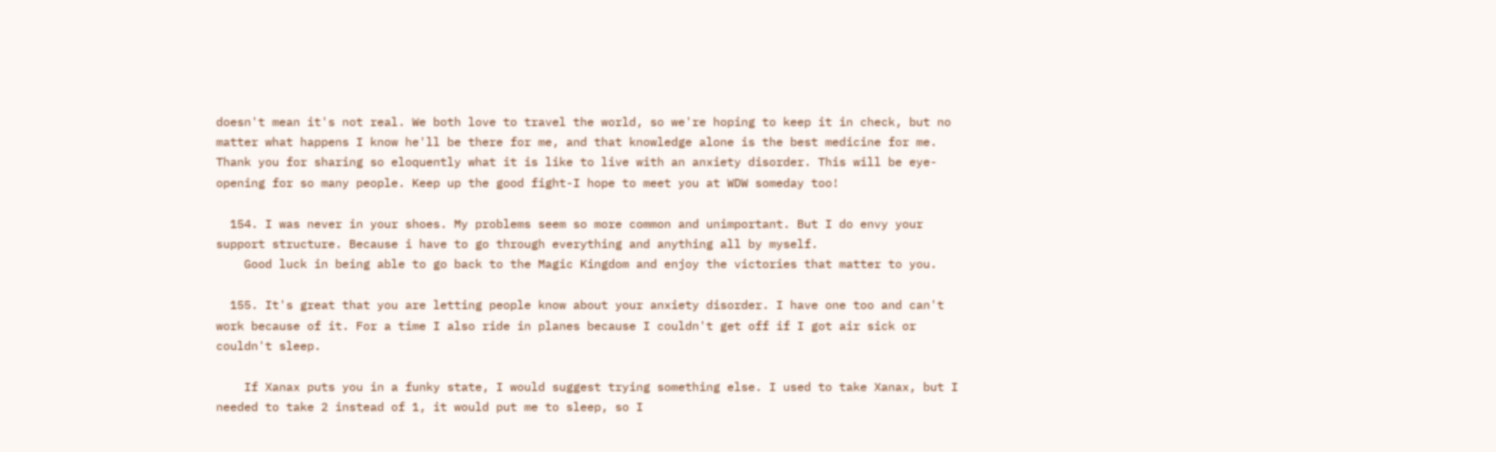doesn't mean it's not real. We both love to travel the world, so we're hoping to keep it in check, but no matter what happens I know he'll be there for me, and that knowledge alone is the best medicine for me. Thank you for sharing so eloquently what it is like to live with an anxiety disorder. This will be eye-opening for so many people. Keep up the good fight-I hope to meet you at WDW someday too!

  154. I was never in your shoes. My problems seem so more common and unimportant. But I do envy your support structure. Because i have to go through everything and anything all by myself.
    Good luck in being able to go back to the Magic Kingdom and enjoy the victories that matter to you.

  155. It's great that you are letting people know about your anxiety disorder. I have one too and can't work because of it. For a time I also ride in planes because I couldn't get off if I got air sick or couldn't sleep.

    If Xanax puts you in a funky state, I would suggest trying something else. I used to take Xanax, but I needed to take 2 instead of 1, it would put me to sleep, so I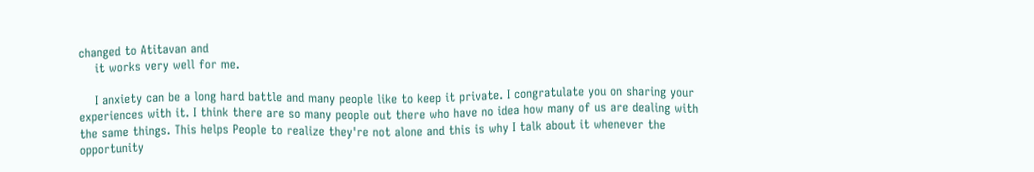changed to Atitavan and
    it works very well for me.

    I anxiety can be a long hard battle and many people like to keep it private. I congratulate you on sharing your experiences with it. I think there are so many people out there who have no idea how many of us are dealing with the same things. This helps People to realize they're not alone and this is why I talk about it whenever the opportunity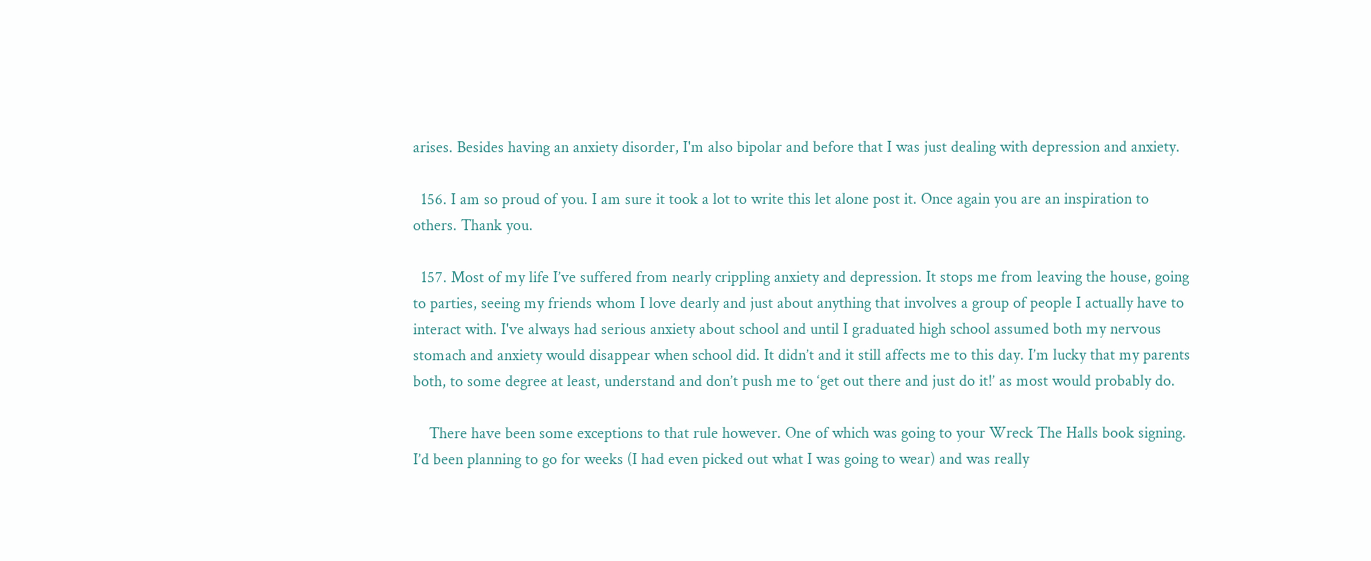arises. Besides having an anxiety disorder, I'm also bipolar and before that I was just dealing with depression and anxiety.

  156. I am so proud of you. I am sure it took a lot to write this let alone post it. Once again you are an inspiration to others. Thank you.

  157. Most of my life I’ve suffered from nearly crippling anxiety and depression. It stops me from leaving the house, going to parties, seeing my friends whom I love dearly and just about anything that involves a group of people I actually have to interact with. I've always had serious anxiety about school and until I graduated high school assumed both my nervous stomach and anxiety would disappear when school did. It didn’t and it still affects me to this day. I’m lucky that my parents both, to some degree at least, understand and don’t push me to ‘get out there and just do it!’ as most would probably do.

    There have been some exceptions to that rule however. One of which was going to your Wreck The Halls book signing. I’d been planning to go for weeks (I had even picked out what I was going to wear) and was really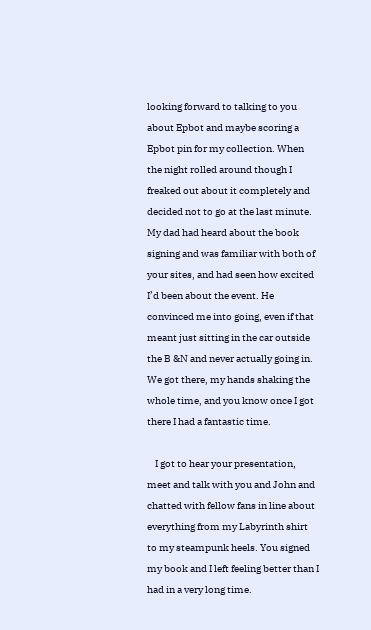looking forward to talking to you about Epbot and maybe scoring a Epbot pin for my collection. When the night rolled around though I freaked out about it completely and decided not to go at the last minute. My dad had heard about the book signing and was familiar with both of your sites, and had seen how excited I’d been about the event. He convinced me into going, even if that meant just sitting in the car outside the B &N and never actually going in. We got there, my hands shaking the whole time, and you know once I got there I had a fantastic time.

    I got to hear your presentation, meet and talk with you and John and chatted with fellow fans in line about everything from my Labyrinth shirt to my steampunk heels. You signed my book and I left feeling better than I had in a very long time.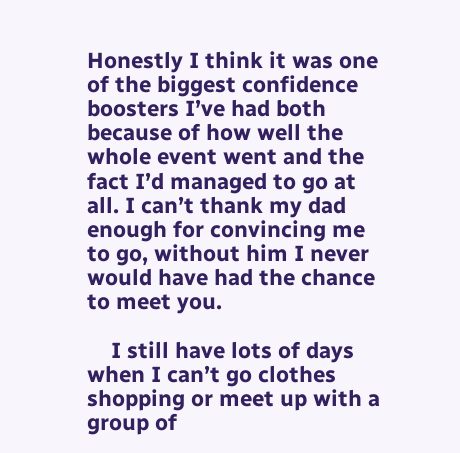Honestly I think it was one of the biggest confidence boosters I’ve had both because of how well the whole event went and the fact I’d managed to go at all. I can’t thank my dad enough for convincing me to go, without him I never would have had the chance to meet you.

    I still have lots of days when I can’t go clothes shopping or meet up with a group of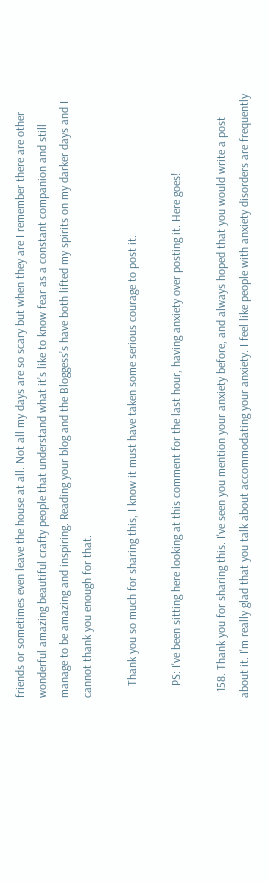friends or sometimes even leave the house at all. Not all my days are so scary but when they are I remember there are other wonderful amazing beautiful crafty people that understand what it’s like to know fear as a constant companion and still manage to be amazing and inspiring. Reading your blog and the Bloggess’s have both lifted my spirits on my darker days and I cannot thank you enough for that.

    Thank you so much for sharing this, I know it must have taken some serious courage to post it.

    PS: I've been sitting here looking at this comment for the last hour, having anxiety over posting it. Here goes!

  158. Thank you for sharing this. I've seen you mention your anxiety before, and always hoped that you would write a post about it. I'm really glad that you talk about accommodating your anxiety. I feel like people with anxiety disorders are frequently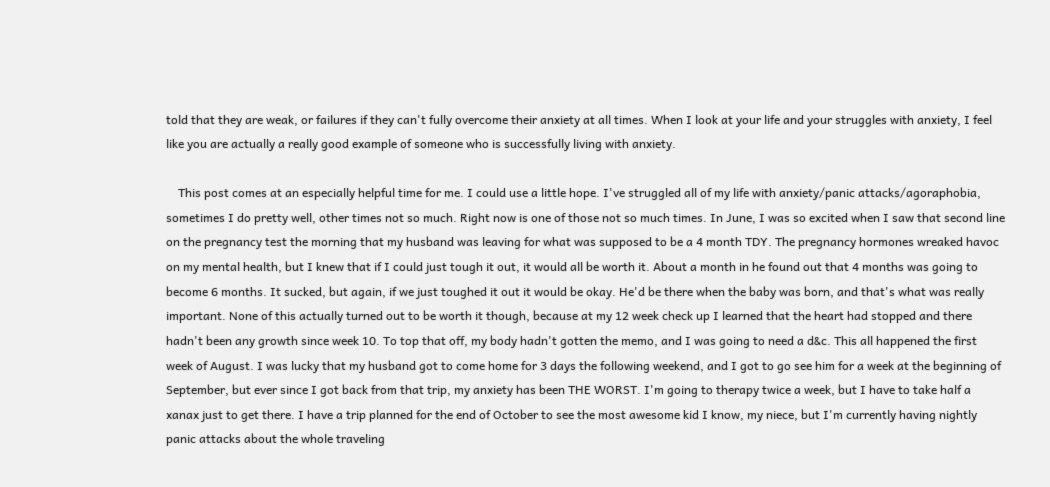told that they are weak, or failures if they can't fully overcome their anxiety at all times. When I look at your life and your struggles with anxiety, I feel like you are actually a really good example of someone who is successfully living with anxiety.

    This post comes at an especially helpful time for me. I could use a little hope. I've struggled all of my life with anxiety/panic attacks/agoraphobia, sometimes I do pretty well, other times not so much. Right now is one of those not so much times. In June, I was so excited when I saw that second line on the pregnancy test the morning that my husband was leaving for what was supposed to be a 4 month TDY. The pregnancy hormones wreaked havoc on my mental health, but I knew that if I could just tough it out, it would all be worth it. About a month in he found out that 4 months was going to become 6 months. It sucked, but again, if we just toughed it out it would be okay. He'd be there when the baby was born, and that's what was really important. None of this actually turned out to be worth it though, because at my 12 week check up I learned that the heart had stopped and there hadn't been any growth since week 10. To top that off, my body hadn't gotten the memo, and I was going to need a d&c. This all happened the first week of August. I was lucky that my husband got to come home for 3 days the following weekend, and I got to go see him for a week at the beginning of September, but ever since I got back from that trip, my anxiety has been THE WORST. I'm going to therapy twice a week, but I have to take half a xanax just to get there. I have a trip planned for the end of October to see the most awesome kid I know, my niece, but I'm currently having nightly panic attacks about the whole traveling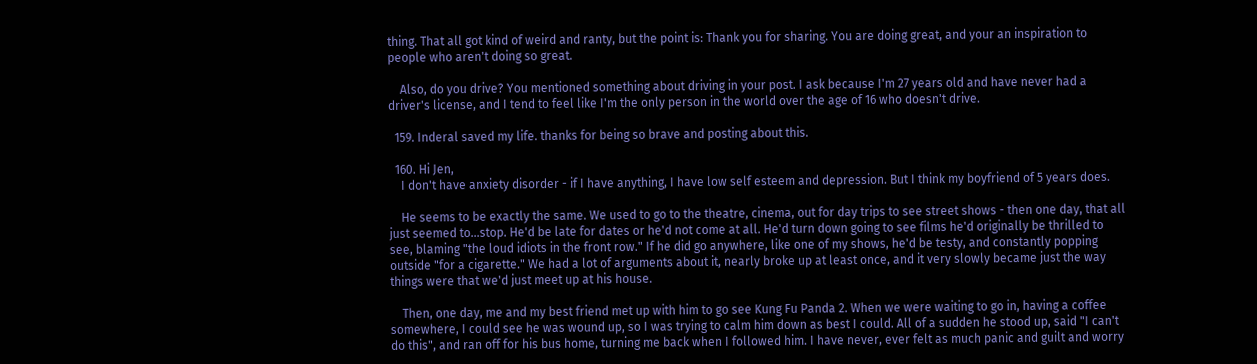thing. That all got kind of weird and ranty, but the point is: Thank you for sharing. You are doing great, and your an inspiration to people who aren't doing so great.

    Also, do you drive? You mentioned something about driving in your post. I ask because I'm 27 years old and have never had a driver's license, and I tend to feel like I'm the only person in the world over the age of 16 who doesn't drive.

  159. Inderal saved my life. thanks for being so brave and posting about this.

  160. Hi Jen,
    I don't have anxiety disorder - if I have anything, I have low self esteem and depression. But I think my boyfriend of 5 years does.

    He seems to be exactly the same. We used to go to the theatre, cinema, out for day trips to see street shows - then one day, that all just seemed to...stop. He'd be late for dates or he'd not come at all. He'd turn down going to see films he'd originally be thrilled to see, blaming "the loud idiots in the front row." If he did go anywhere, like one of my shows, he'd be testy, and constantly popping outside "for a cigarette." We had a lot of arguments about it, nearly broke up at least once, and it very slowly became just the way things were that we'd just meet up at his house.

    Then, one day, me and my best friend met up with him to go see Kung Fu Panda 2. When we were waiting to go in, having a coffee somewhere, I could see he was wound up, so I was trying to calm him down as best I could. All of a sudden he stood up, said "I can't do this", and ran off for his bus home, turning me back when I followed him. I have never, ever felt as much panic and guilt and worry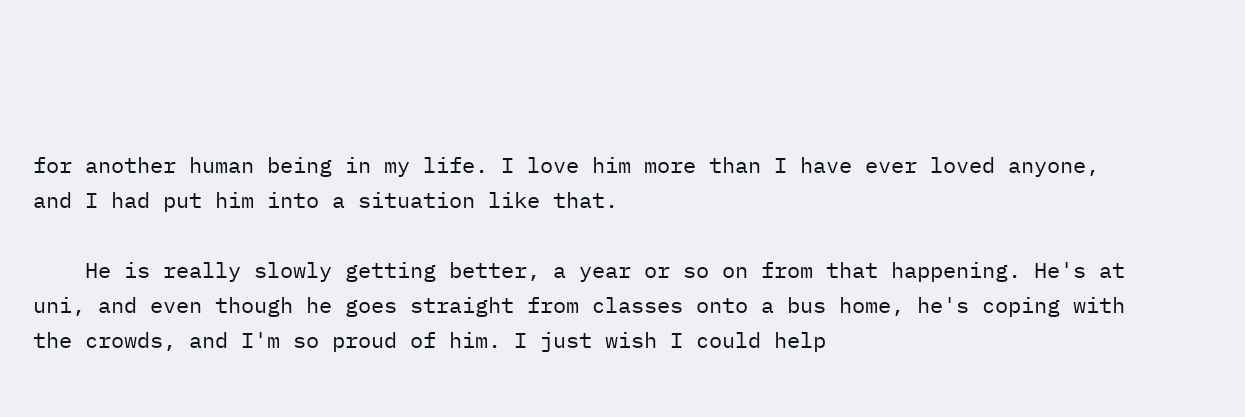for another human being in my life. I love him more than I have ever loved anyone, and I had put him into a situation like that.

    He is really slowly getting better, a year or so on from that happening. He's at uni, and even though he goes straight from classes onto a bus home, he's coping with the crowds, and I'm so proud of him. I just wish I could help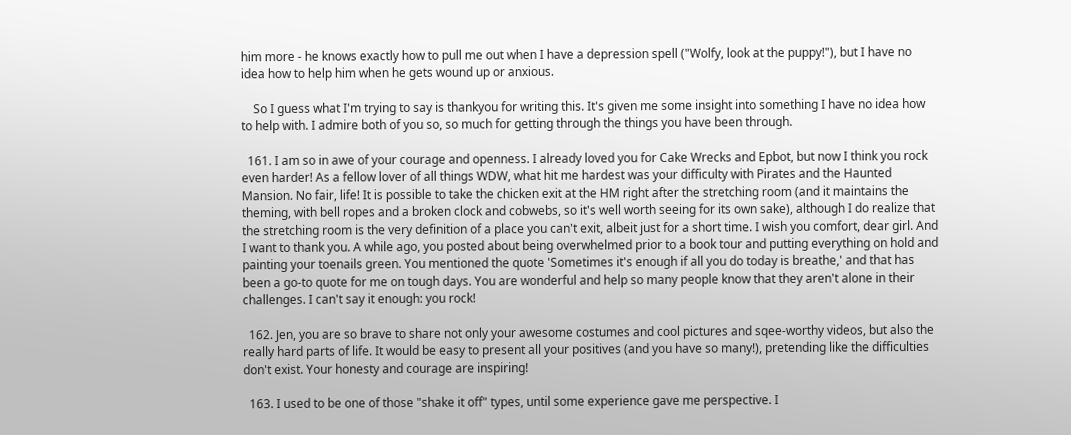him more - he knows exactly how to pull me out when I have a depression spell ("Wolfy, look at the puppy!"), but I have no idea how to help him when he gets wound up or anxious.

    So I guess what I'm trying to say is thankyou for writing this. It's given me some insight into something I have no idea how to help with. I admire both of you so, so much for getting through the things you have been through.

  161. I am so in awe of your courage and openness. I already loved you for Cake Wrecks and Epbot, but now I think you rock even harder! As a fellow lover of all things WDW, what hit me hardest was your difficulty with Pirates and the Haunted Mansion. No fair, life! It is possible to take the chicken exit at the HM right after the stretching room (and it maintains the theming, with bell ropes and a broken clock and cobwebs, so it's well worth seeing for its own sake), although I do realize that the stretching room is the very definition of a place you can't exit, albeit just for a short time. I wish you comfort, dear girl. And I want to thank you. A while ago, you posted about being overwhelmed prior to a book tour and putting everything on hold and painting your toenails green. You mentioned the quote 'Sometimes it's enough if all you do today is breathe,' and that has been a go-to quote for me on tough days. You are wonderful and help so many people know that they aren't alone in their challenges. I can't say it enough: you rock!

  162. Jen, you are so brave to share not only your awesome costumes and cool pictures and sqee-worthy videos, but also the really hard parts of life. It would be easy to present all your positives (and you have so many!), pretending like the difficulties don't exist. Your honesty and courage are inspiring!

  163. I used to be one of those "shake it off" types, until some experience gave me perspective. I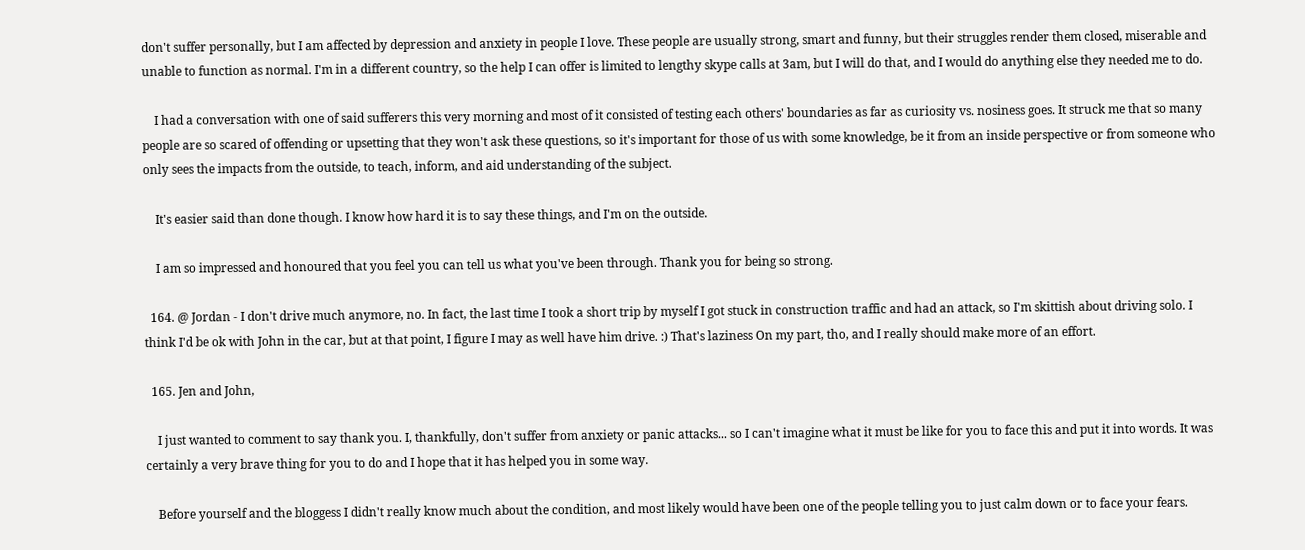don't suffer personally, but I am affected by depression and anxiety in people I love. These people are usually strong, smart and funny, but their struggles render them closed, miserable and unable to function as normal. I'm in a different country, so the help I can offer is limited to lengthy skype calls at 3am, but I will do that, and I would do anything else they needed me to do.

    I had a conversation with one of said sufferers this very morning and most of it consisted of testing each others' boundaries as far as curiosity vs. nosiness goes. It struck me that so many people are so scared of offending or upsetting that they won't ask these questions, so it's important for those of us with some knowledge, be it from an inside perspective or from someone who only sees the impacts from the outside, to teach, inform, and aid understanding of the subject.

    It's easier said than done though. I know how hard it is to say these things, and I'm on the outside.

    I am so impressed and honoured that you feel you can tell us what you've been through. Thank you for being so strong.

  164. @ Jordan - I don't drive much anymore, no. In fact, the last time I took a short trip by myself I got stuck in construction traffic and had an attack, so I'm skittish about driving solo. I think I'd be ok with John in the car, but at that point, I figure I may as well have him drive. :) That's laziness On my part, tho, and I really should make more of an effort.

  165. Jen and John,

    I just wanted to comment to say thank you. I, thankfully, don't suffer from anxiety or panic attacks... so I can't imagine what it must be like for you to face this and put it into words. It was certainly a very brave thing for you to do and I hope that it has helped you in some way.

    Before yourself and the bloggess I didn't really know much about the condition, and most likely would have been one of the people telling you to just calm down or to face your fears.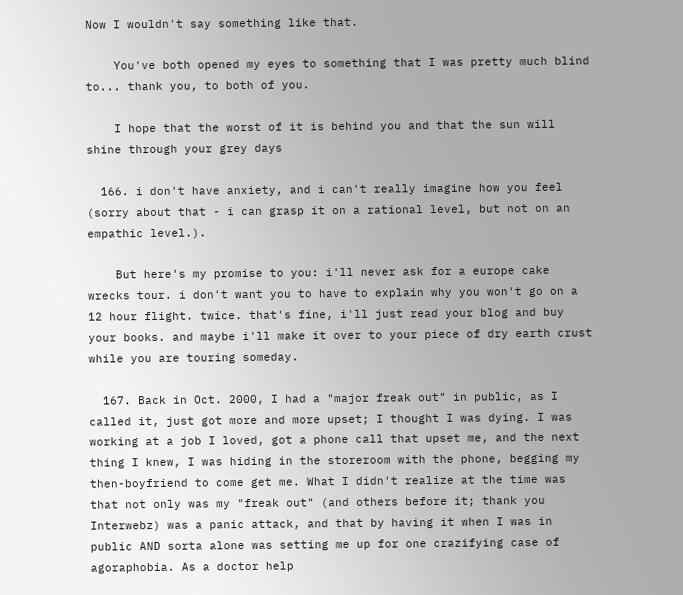Now I wouldn't say something like that.

    You've both opened my eyes to something that I was pretty much blind to... thank you, to both of you.

    I hope that the worst of it is behind you and that the sun will shine through your grey days

  166. i don't have anxiety, and i can't really imagine how you feel (sorry about that - i can grasp it on a rational level, but not on an empathic level.).

    But here's my promise to you: i'll never ask for a europe cake wrecks tour. i don't want you to have to explain why you won't go on a 12 hour flight. twice. that's fine, i'll just read your blog and buy your books. and maybe i'll make it over to your piece of dry earth crust while you are touring someday.

  167. Back in Oct. 2000, I had a "major freak out" in public, as I called it, just got more and more upset; I thought I was dying. I was working at a job I loved, got a phone call that upset me, and the next thing I knew, I was hiding in the storeroom with the phone, begging my then-boyfriend to come get me. What I didn't realize at the time was that not only was my "freak out" (and others before it; thank you Interwebz) was a panic attack, and that by having it when I was in public AND sorta alone was setting me up for one crazifying case of agoraphobia. As a doctor help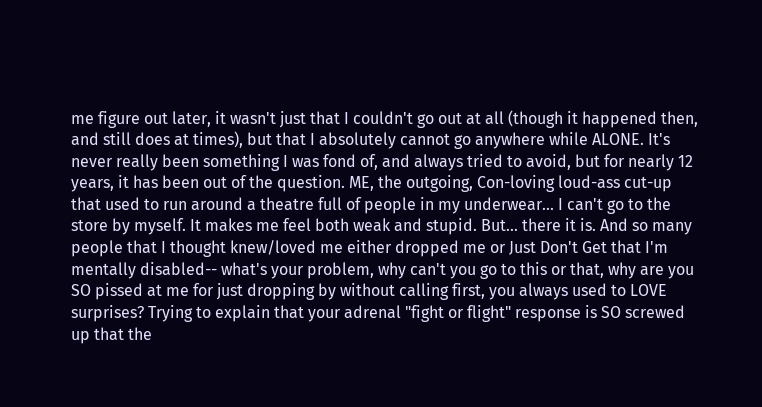me figure out later, it wasn't just that I couldn't go out at all (though it happened then, and still does at times), but that I absolutely cannot go anywhere while ALONE. It's never really been something I was fond of, and always tried to avoid, but for nearly 12 years, it has been out of the question. ME, the outgoing, Con-loving loud-ass cut-up that used to run around a theatre full of people in my underwear... I can't go to the store by myself. It makes me feel both weak and stupid. But... there it is. And so many people that I thought knew/loved me either dropped me or Just Don't Get that I'm mentally disabled-- what's your problem, why can't you go to this or that, why are you SO pissed at me for just dropping by without calling first, you always used to LOVE surprises? Trying to explain that your adrenal "fight or flight" response is SO screwed up that the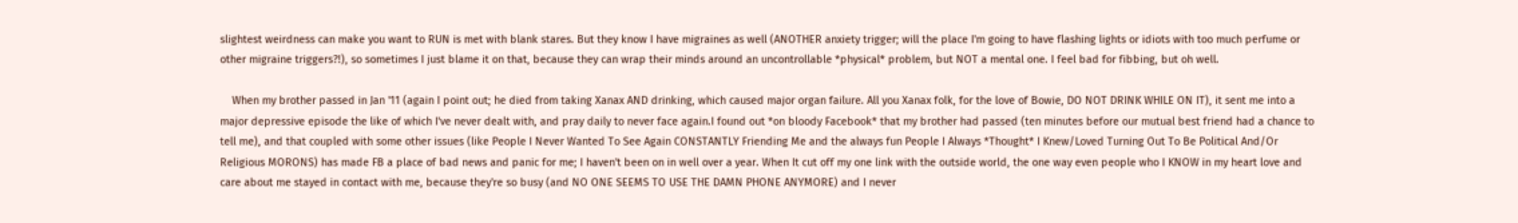slightest weirdness can make you want to RUN is met with blank stares. But they know I have migraines as well (ANOTHER anxiety trigger; will the place I'm going to have flashing lights or idiots with too much perfume or other migraine triggers?!), so sometimes I just blame it on that, because they can wrap their minds around an uncontrollable *physical* problem, but NOT a mental one. I feel bad for fibbing, but oh well.

    When my brother passed in Jan '11 (again I point out; he died from taking Xanax AND drinking, which caused major organ failure. All you Xanax folk, for the love of Bowie, DO NOT DRINK WHILE ON IT), it sent me into a major depressive episode the like of which I've never dealt with, and pray daily to never face again.I found out *on bloody Facebook* that my brother had passed (ten minutes before our mutual best friend had a chance to tell me), and that coupled with some other issues (like People I Never Wanted To See Again CONSTANTLY Friending Me and the always fun People I Always *Thought* I Knew/Loved Turning Out To Be Political And/Or Religious MORONS) has made FB a place of bad news and panic for me; I haven't been on in well over a year. When It cut off my one link with the outside world, the one way even people who I KNOW in my heart love and care about me stayed in contact with me, because they're so busy (and NO ONE SEEMS TO USE THE DAMN PHONE ANYMORE) and I never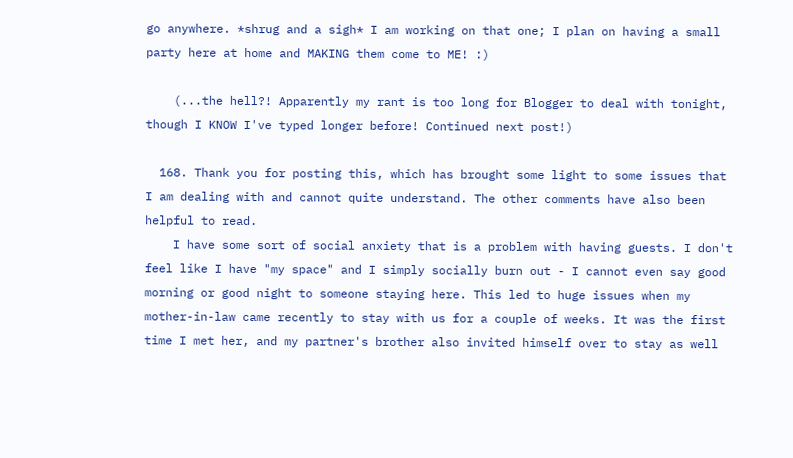go anywhere. *shrug and a sigh* I am working on that one; I plan on having a small party here at home and MAKING them come to ME! :)

    (...the hell?! Apparently my rant is too long for Blogger to deal with tonight, though I KNOW I've typed longer before! Continued next post!)

  168. Thank you for posting this, which has brought some light to some issues that I am dealing with and cannot quite understand. The other comments have also been helpful to read.
    I have some sort of social anxiety that is a problem with having guests. I don't feel like I have "my space" and I simply socially burn out - I cannot even say good morning or good night to someone staying here. This led to huge issues when my mother-in-law came recently to stay with us for a couple of weeks. It was the first time I met her, and my partner's brother also invited himself over to stay as well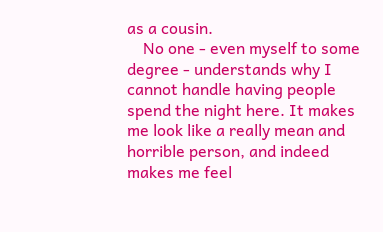as a cousin.
    No one - even myself to some degree - understands why I cannot handle having people spend the night here. It makes me look like a really mean and horrible person, and indeed makes me feel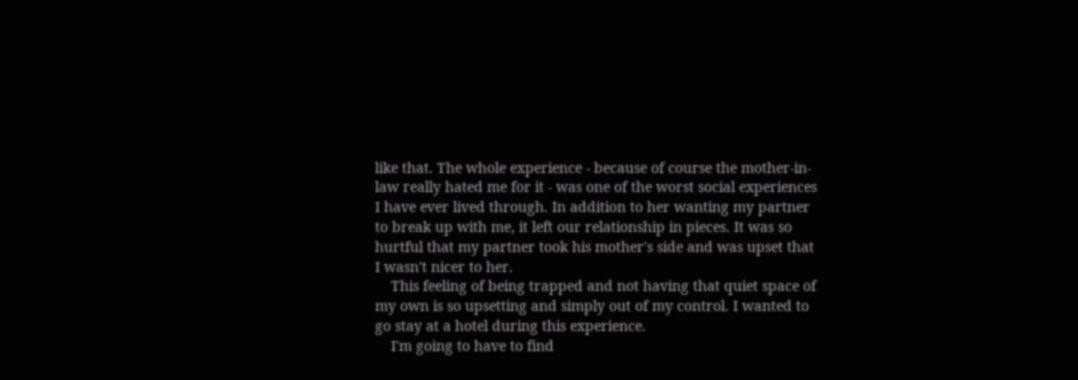like that. The whole experience - because of course the mother-in-law really hated me for it - was one of the worst social experiences I have ever lived through. In addition to her wanting my partner to break up with me, it left our relationship in pieces. It was so hurtful that my partner took his mother's side and was upset that I wasn't nicer to her.
    This feeling of being trapped and not having that quiet space of my own is so upsetting and simply out of my control. I wanted to go stay at a hotel during this experience.
    I'm going to have to find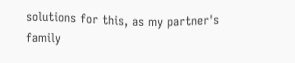solutions for this, as my partner's family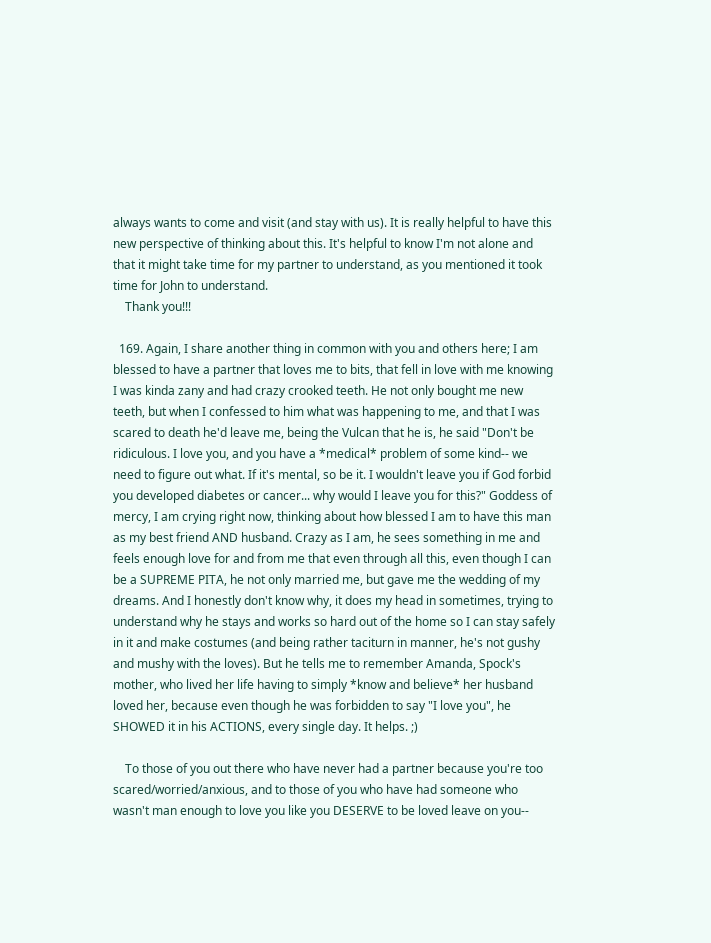always wants to come and visit (and stay with us). It is really helpful to have this new perspective of thinking about this. It's helpful to know I'm not alone and that it might take time for my partner to understand, as you mentioned it took time for John to understand.
    Thank you!!!

  169. Again, I share another thing in common with you and others here; I am blessed to have a partner that loves me to bits, that fell in love with me knowing I was kinda zany and had crazy crooked teeth. He not only bought me new teeth, but when I confessed to him what was happening to me, and that I was scared to death he'd leave me, being the Vulcan that he is, he said "Don't be ridiculous. I love you, and you have a *medical* problem of some kind-- we need to figure out what. If it's mental, so be it. I wouldn't leave you if God forbid you developed diabetes or cancer... why would I leave you for this?" Goddess of mercy, I am crying right now, thinking about how blessed I am to have this man as my best friend AND husband. Crazy as I am, he sees something in me and feels enough love for and from me that even through all this, even though I can be a SUPREME PITA, he not only married me, but gave me the wedding of my dreams. And I honestly don't know why, it does my head in sometimes, trying to understand why he stays and works so hard out of the home so I can stay safely in it and make costumes (and being rather taciturn in manner, he's not gushy and mushy with the loves). But he tells me to remember Amanda, Spock's mother, who lived her life having to simply *know and believe* her husband loved her, because even though he was forbidden to say "I love you", he SHOWED it in his ACTIONS, every single day. It helps. ;)

    To those of you out there who have never had a partner because you're too scared/worried/anxious, and to those of you who have had someone who wasn't man enough to love you like you DESERVE to be loved leave on you--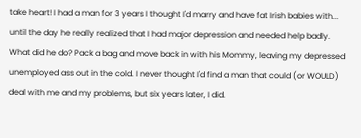take heart! I had a man for 3 years I thought I'd marry and have fat Irish babies with... until the day he really realized that I had major depression and needed help badly. What did he do? Pack a bag and move back in with his Mommy, leaving my depressed unemployed ass out in the cold. I never thought I'd find a man that could (or WOULD) deal with me and my problems, but six years later, I did.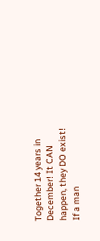Together 14 years in December! It CAN happen, they DO exist! If a man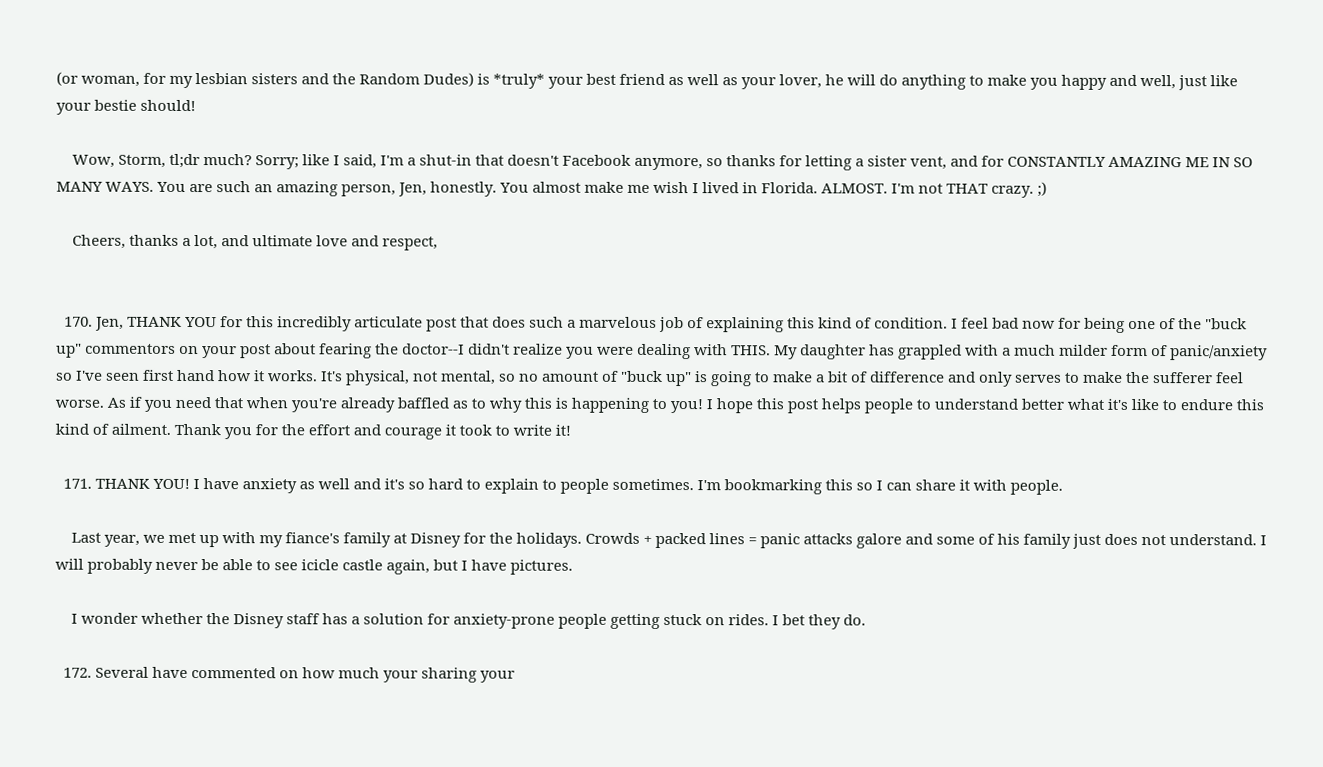(or woman, for my lesbian sisters and the Random Dudes) is *truly* your best friend as well as your lover, he will do anything to make you happy and well, just like your bestie should!

    Wow, Storm, tl;dr much? Sorry; like I said, I'm a shut-in that doesn't Facebook anymore, so thanks for letting a sister vent, and for CONSTANTLY AMAZING ME IN SO MANY WAYS. You are such an amazing person, Jen, honestly. You almost make me wish I lived in Florida. ALMOST. I'm not THAT crazy. ;)

    Cheers, thanks a lot, and ultimate love and respect,


  170. Jen, THANK YOU for this incredibly articulate post that does such a marvelous job of explaining this kind of condition. I feel bad now for being one of the "buck up" commentors on your post about fearing the doctor--I didn't realize you were dealing with THIS. My daughter has grappled with a much milder form of panic/anxiety so I've seen first hand how it works. It's physical, not mental, so no amount of "buck up" is going to make a bit of difference and only serves to make the sufferer feel worse. As if you need that when you're already baffled as to why this is happening to you! I hope this post helps people to understand better what it's like to endure this kind of ailment. Thank you for the effort and courage it took to write it!

  171. THANK YOU! I have anxiety as well and it's so hard to explain to people sometimes. I'm bookmarking this so I can share it with people.

    Last year, we met up with my fiance's family at Disney for the holidays. Crowds + packed lines = panic attacks galore and some of his family just does not understand. I will probably never be able to see icicle castle again, but I have pictures.

    I wonder whether the Disney staff has a solution for anxiety-prone people getting stuck on rides. I bet they do.

  172. Several have commented on how much your sharing your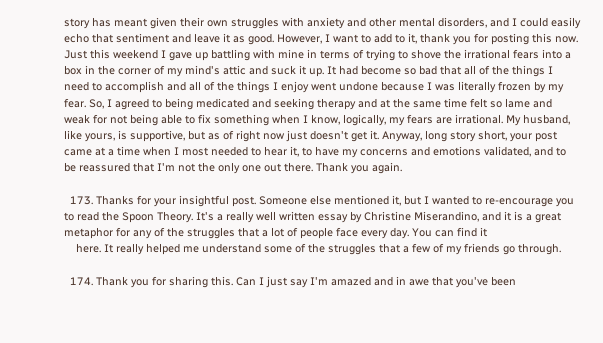story has meant given their own struggles with anxiety and other mental disorders, and I could easily echo that sentiment and leave it as good. However, I want to add to it, thank you for posting this now. Just this weekend I gave up battling with mine in terms of trying to shove the irrational fears into a box in the corner of my mind's attic and suck it up. It had become so bad that all of the things I need to accomplish and all of the things I enjoy went undone because I was literally frozen by my fear. So, I agreed to being medicated and seeking therapy and at the same time felt so lame and weak for not being able to fix something when I know, logically, my fears are irrational. My husband, like yours, is supportive, but as of right now just doesn't get it. Anyway, long story short, your post came at a time when I most needed to hear it, to have my concerns and emotions validated, and to be reassured that I'm not the only one out there. Thank you again.

  173. Thanks for your insightful post. Someone else mentioned it, but I wanted to re-encourage you to read the Spoon Theory. It's a really well written essay by Christine Miserandino, and it is a great metaphor for any of the struggles that a lot of people face every day. You can find it
    here. It really helped me understand some of the struggles that a few of my friends go through.

  174. Thank you for sharing this. Can I just say I'm amazed and in awe that you've been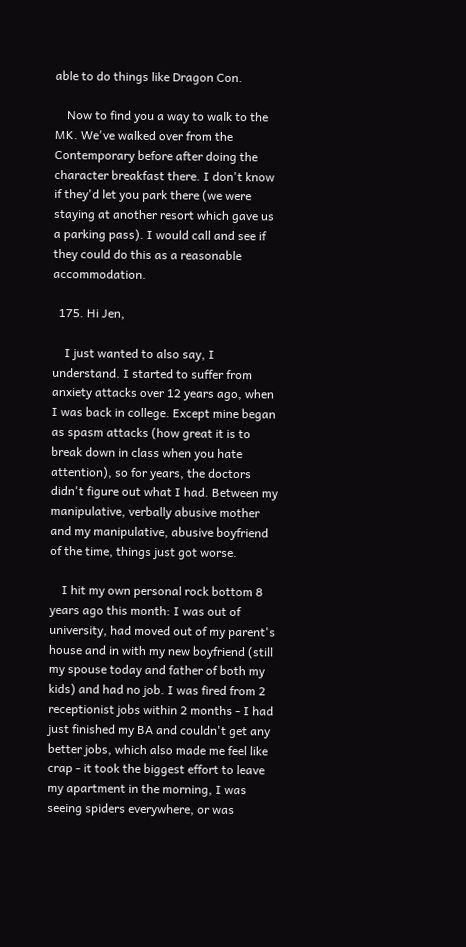able to do things like Dragon Con.

    Now to find you a way to walk to the MK. We've walked over from the Contemporary before after doing the character breakfast there. I don't know if they'd let you park there (we were staying at another resort which gave us a parking pass). I would call and see if they could do this as a reasonable accommodation.

  175. Hi Jen,

    I just wanted to also say, I understand. I started to suffer from anxiety attacks over 12 years ago, when I was back in college. Except mine began as spasm attacks (how great it is to break down in class when you hate attention), so for years, the doctors didn't figure out what I had. Between my manipulative, verbally abusive mother and my manipulative, abusive boyfriend of the time, things just got worse.

    I hit my own personal rock bottom 8 years ago this month: I was out of university, had moved out of my parent's house and in with my new boyfriend (still my spouse today and father of both my kids) and had no job. I was fired from 2 receptionist jobs within 2 months - I had just finished my BA and couldn't get any better jobs, which also made me feel like crap - it took the biggest effort to leave my apartment in the morning, I was seeing spiders everywhere, or was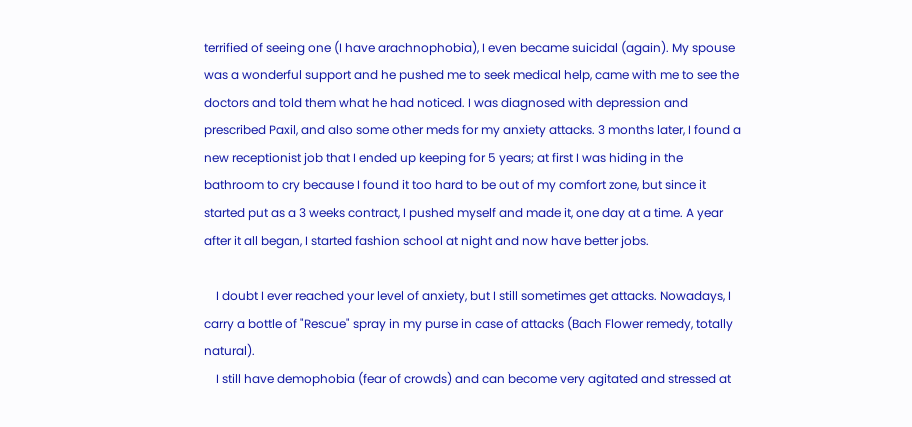terrified of seeing one (I have arachnophobia), I even became suicidal (again). My spouse was a wonderful support and he pushed me to seek medical help, came with me to see the doctors and told them what he had noticed. I was diagnosed with depression and prescribed Paxil, and also some other meds for my anxiety attacks. 3 months later, I found a new receptionist job that I ended up keeping for 5 years; at first I was hiding in the bathroom to cry because I found it too hard to be out of my comfort zone, but since it started put as a 3 weeks contract, I pushed myself and made it, one day at a time. A year after it all began, I started fashion school at night and now have better jobs.

    I doubt I ever reached your level of anxiety, but I still sometimes get attacks. Nowadays, I carry a bottle of "Rescue" spray in my purse in case of attacks (Bach Flower remedy, totally natural).
    I still have demophobia (fear of crowds) and can become very agitated and stressed at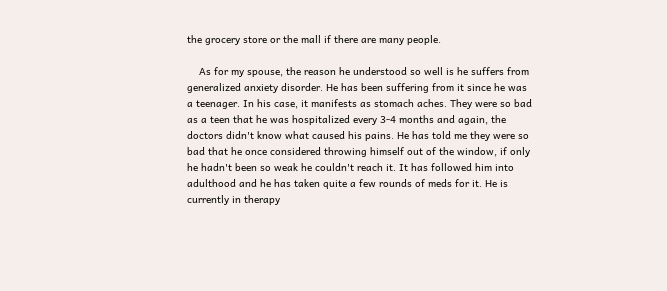the grocery store or the mall if there are many people.

    As for my spouse, the reason he understood so well is he suffers from generalized anxiety disorder. He has been suffering from it since he was a teenager. In his case, it manifests as stomach aches. They were so bad as a teen that he was hospitalized every 3-4 months and again, the doctors didn't know what caused his pains. He has told me they were so bad that he once considered throwing himself out of the window, if only he hadn't been so weak he couldn't reach it. It has followed him into adulthood and he has taken quite a few rounds of meds for it. He is currently in therapy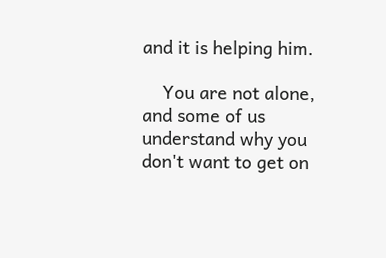and it is helping him.

    You are not alone, and some of us understand why you don't want to get on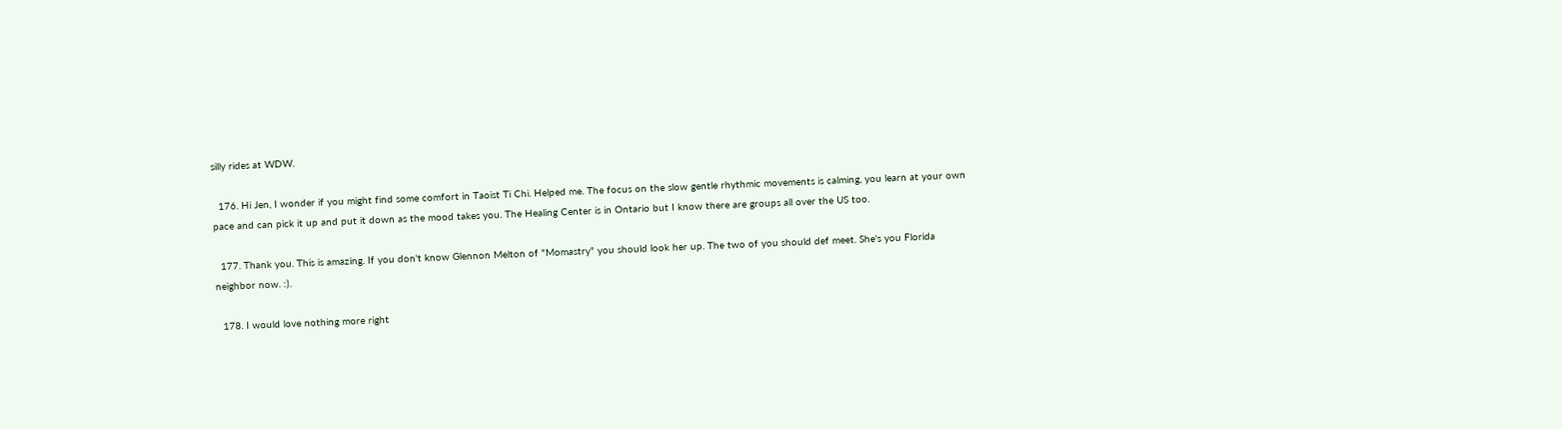silly rides at WDW.

  176. Hi Jen, I wonder if you might find some comfort in Taoist Ti Chi. Helped me. The focus on the slow gentle rhythmic movements is calming, you learn at your own pace and can pick it up and put it down as the mood takes you. The Healing Center is in Ontario but I know there are groups all over the US too.

  177. Thank you. This is amazing. If you don't know Glennon Melton of "Momastry" you should look her up. The two of you should def meet. She's you Florida neighbor now. :).

  178. I would love nothing more right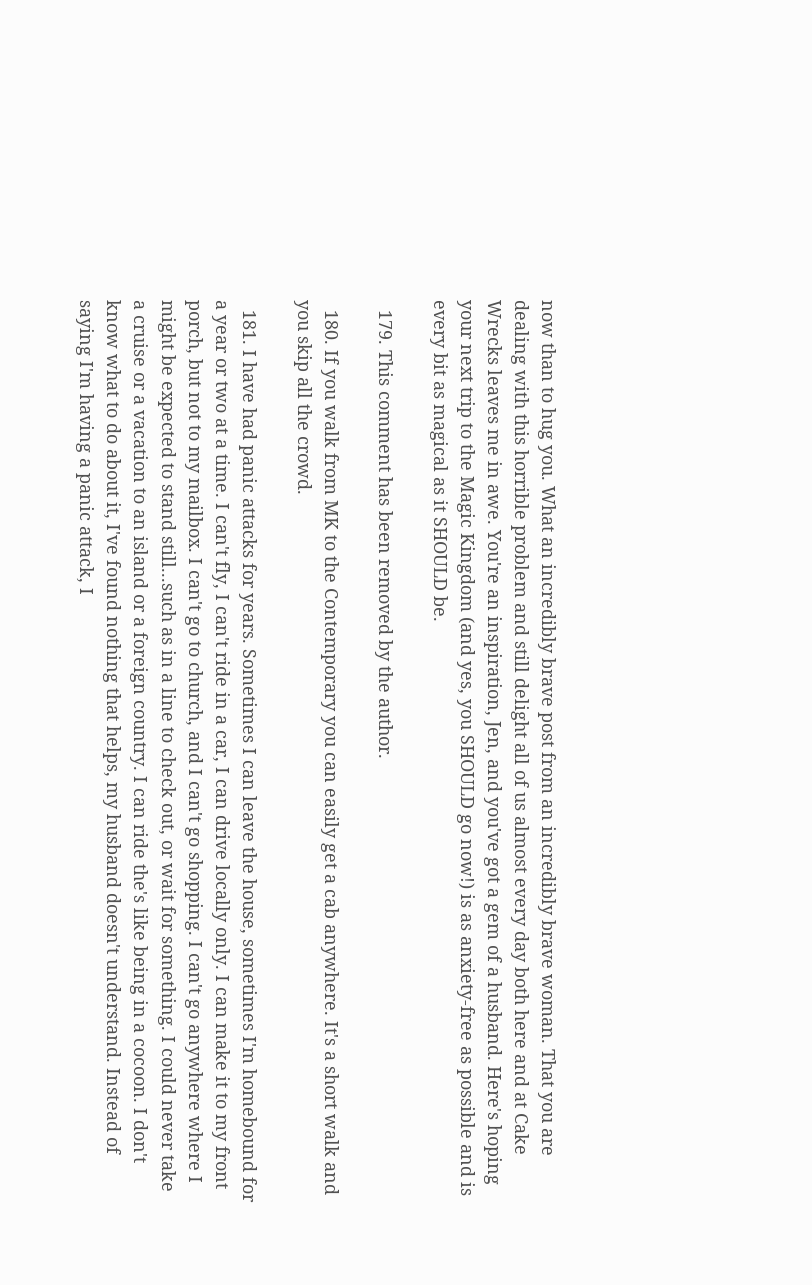now than to hug you. What an incredibly brave post from an incredibly brave woman. That you are dealing with this horrible problem and still delight all of us almost every day both here and at Cake Wrecks leaves me in awe. You're an inspiration, Jen, and you've got a gem of a husband. Here's hoping your next trip to the Magic Kingdom (and yes, you SHOULD go now!) is as anxiety-free as possible and is every bit as magical as it SHOULD be.

  179. This comment has been removed by the author.

  180. If you walk from MK to the Contemporary you can easily get a cab anywhere. It's a short walk and you skip all the crowd.

  181. I have had panic attacks for years. Sometimes I can leave the house, sometimes I'm homebound for a year or two at a time. I can't fly, I can't ride in a car, I can drive locally only. I can make it to my front porch, but not to my mailbox. I can't go to church, and I can't go shopping. I can't go anywhere where I might be expected to stand still...such as in a line to check out, or wait for something. I could never take a cruise or a vacation to an island or a foreign country. I can ride the's like being in a cocoon. I don't know what to do about it, I've found nothing that helps, my husband doesn't understand. Instead of saying I'm having a panic attack, I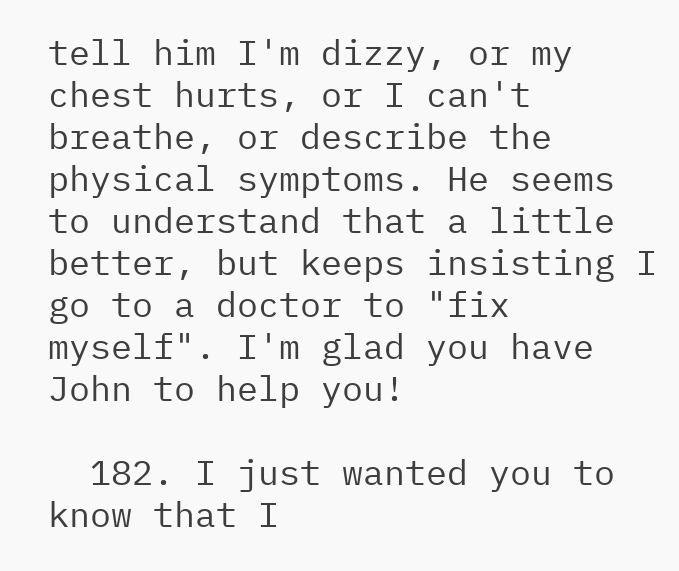tell him I'm dizzy, or my chest hurts, or I can't breathe, or describe the physical symptoms. He seems to understand that a little better, but keeps insisting I go to a doctor to "fix myself". I'm glad you have John to help you!

  182. I just wanted you to know that I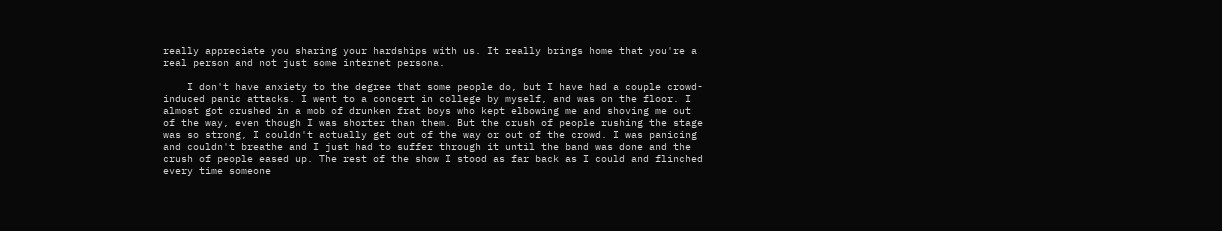really appreciate you sharing your hardships with us. It really brings home that you're a real person and not just some internet persona.

    I don't have anxiety to the degree that some people do, but I have had a couple crowd-induced panic attacks. I went to a concert in college by myself, and was on the floor. I almost got crushed in a mob of drunken frat boys who kept elbowing me and shoving me out of the way, even though I was shorter than them. But the crush of people rushing the stage was so strong, I couldn't actually get out of the way or out of the crowd. I was panicing and couldn't breathe and I just had to suffer through it until the band was done and the crush of people eased up. The rest of the show I stood as far back as I could and flinched every time someone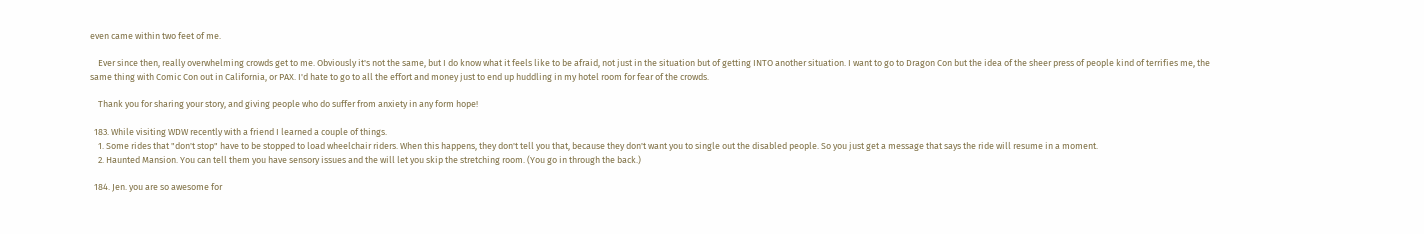even came within two feet of me.

    Ever since then, really overwhelming crowds get to me. Obviously it's not the same, but I do know what it feels like to be afraid, not just in the situation but of getting INTO another situation. I want to go to Dragon Con but the idea of the sheer press of people kind of terrifies me, the same thing with Comic Con out in California, or PAX. I'd hate to go to all the effort and money just to end up huddling in my hotel room for fear of the crowds.

    Thank you for sharing your story, and giving people who do suffer from anxiety in any form hope!

  183. While visiting WDW recently with a friend I learned a couple of things.
    1. Some rides that "don't stop" have to be stopped to load wheelchair riders. When this happens, they don't tell you that, because they don't want you to single out the disabled people. So you just get a message that says the ride will resume in a moment.
    2. Haunted Mansion. You can tell them you have sensory issues and the will let you skip the stretching room. (You go in through the back.)

  184. Jen. you are so awesome for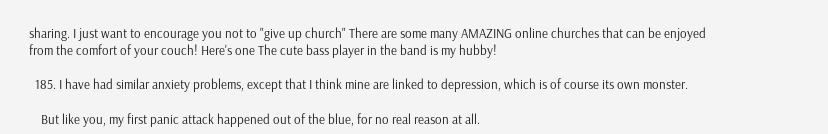sharing. I just want to encourage you not to "give up church" There are some many AMAZING online churches that can be enjoyed from the comfort of your couch! Here's one The cute bass player in the band is my hubby!

  185. I have had similar anxiety problems, except that I think mine are linked to depression, which is of course its own monster.

    But like you, my first panic attack happened out of the blue, for no real reason at all.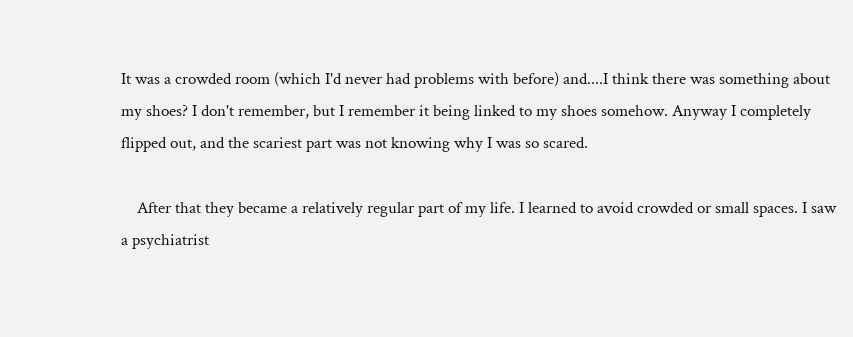It was a crowded room (which I'd never had problems with before) and....I think there was something about my shoes? I don't remember, but I remember it being linked to my shoes somehow. Anyway I completely flipped out, and the scariest part was not knowing why I was so scared.

    After that they became a relatively regular part of my life. I learned to avoid crowded or small spaces. I saw a psychiatrist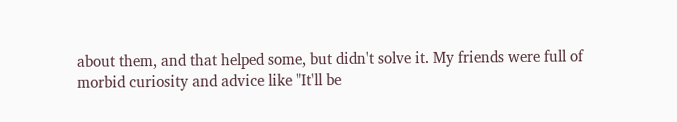about them, and that helped some, but didn't solve it. My friends were full of morbid curiosity and advice like "It'll be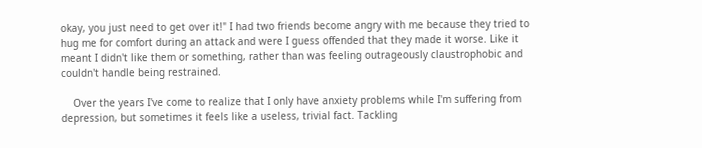okay, you just need to get over it!" I had two friends become angry with me because they tried to hug me for comfort during an attack and were I guess offended that they made it worse. Like it meant I didn't like them or something, rather than was feeling outrageously claustrophobic and couldn't handle being restrained.

    Over the years I've come to realize that I only have anxiety problems while I'm suffering from depression, but sometimes it feels like a useless, trivial fact. Tackling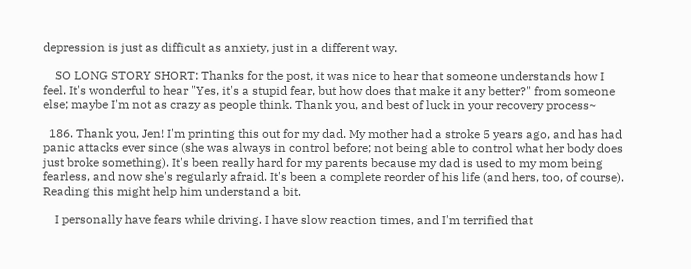depression is just as difficult as anxiety, just in a different way.

    SO LONG STORY SHORT: Thanks for the post, it was nice to hear that someone understands how I feel. It's wonderful to hear "Yes, it's a stupid fear, but how does that make it any better?" from someone else; maybe I'm not as crazy as people think. Thank you, and best of luck in your recovery process~

  186. Thank you, Jen! I'm printing this out for my dad. My mother had a stroke 5 years ago, and has had panic attacks ever since (she was always in control before; not being able to control what her body does just broke something). It's been really hard for my parents because my dad is used to my mom being fearless, and now she's regularly afraid. It's been a complete reorder of his life (and hers, too, of course). Reading this might help him understand a bit.

    I personally have fears while driving. I have slow reaction times, and I'm terrified that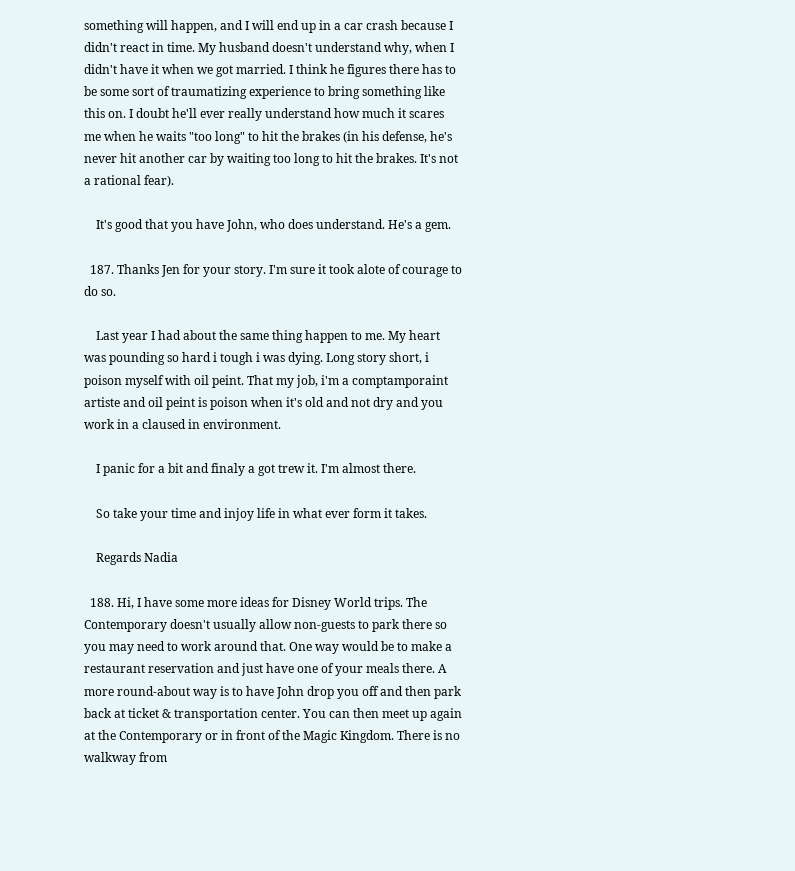something will happen, and I will end up in a car crash because I didn't react in time. My husband doesn't understand why, when I didn't have it when we got married. I think he figures there has to be some sort of traumatizing experience to bring something like this on. I doubt he'll ever really understand how much it scares me when he waits "too long" to hit the brakes (in his defense, he's never hit another car by waiting too long to hit the brakes. It's not a rational fear).

    It's good that you have John, who does understand. He's a gem.

  187. Thanks Jen for your story. I'm sure it took alote of courage to do so.

    Last year I had about the same thing happen to me. My heart was pounding so hard i tough i was dying. Long story short, i poison myself with oil peint. That my job, i'm a comptamporaint artiste and oil peint is poison when it's old and not dry and you work in a claused in environment.

    I panic for a bit and finaly a got trew it. I'm almost there.

    So take your time and injoy life in what ever form it takes.

    Regards Nadia

  188. Hi, I have some more ideas for Disney World trips. The Contemporary doesn't usually allow non-guests to park there so you may need to work around that. One way would be to make a restaurant reservation and just have one of your meals there. A more round-about way is to have John drop you off and then park back at ticket & transportation center. You can then meet up again at the Contemporary or in front of the Magic Kingdom. There is no walkway from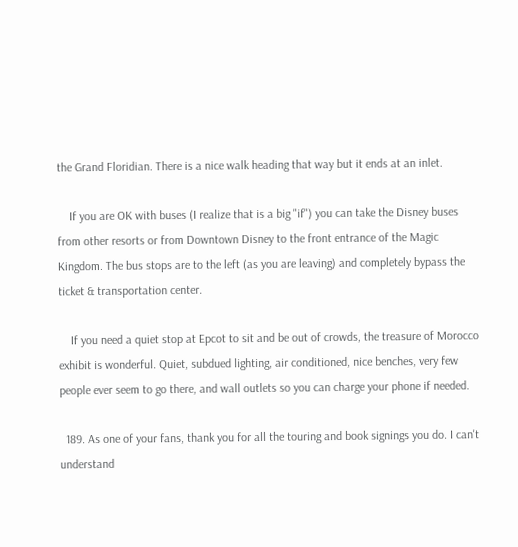the Grand Floridian. There is a nice walk heading that way but it ends at an inlet.

    If you are OK with buses (I realize that is a big "if") you can take the Disney buses from other resorts or from Downtown Disney to the front entrance of the Magic Kingdom. The bus stops are to the left (as you are leaving) and completely bypass the ticket & transportation center.

    If you need a quiet stop at Epcot to sit and be out of crowds, the treasure of Morocco exhibit is wonderful. Quiet, subdued lighting, air conditioned, nice benches, very few people ever seem to go there, and wall outlets so you can charge your phone if needed.

  189. As one of your fans, thank you for all the touring and book signings you do. I can't understand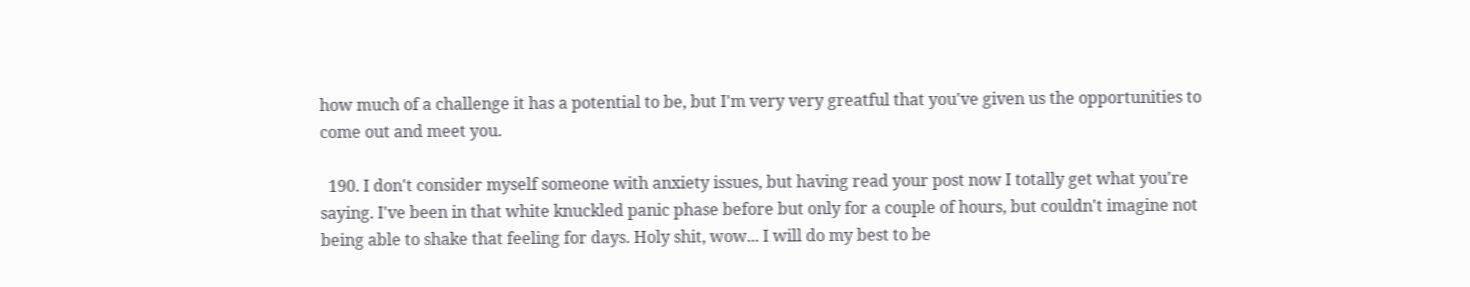how much of a challenge it has a potential to be, but I'm very very greatful that you've given us the opportunities to come out and meet you.

  190. I don't consider myself someone with anxiety issues, but having read your post now I totally get what you're saying. I've been in that white knuckled panic phase before but only for a couple of hours, but couldn't imagine not being able to shake that feeling for days. Holy shit, wow... I will do my best to be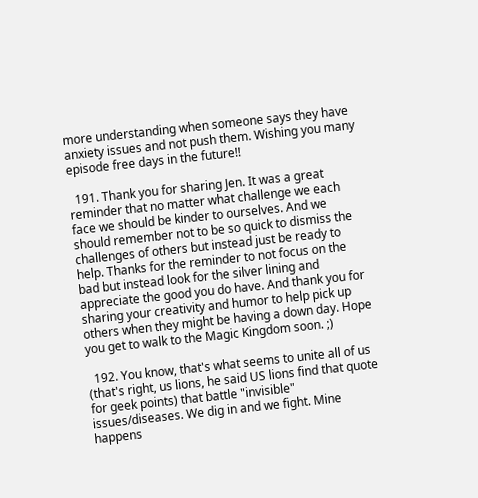more understanding when someone says they have anxiety issues and not push them. Wishing you many episode free days in the future!!

  191. Thank you for sharing Jen. It was a great reminder that no matter what challenge we each face we should be kinder to ourselves. And we should remember not to be so quick to dismiss the challenges of others but instead just be ready to help. Thanks for the reminder to not focus on the bad but instead look for the silver lining and appreciate the good you do have. And thank you for sharing your creativity and humor to help pick up others when they might be having a down day. Hope you get to walk to the Magic Kingdom soon. ;)

  192. You know, that's what seems to unite all of us (that's right, us lions, he said US lions find that quote for geek points) that battle "invisible" issues/diseases. We dig in and we fight. Mine happens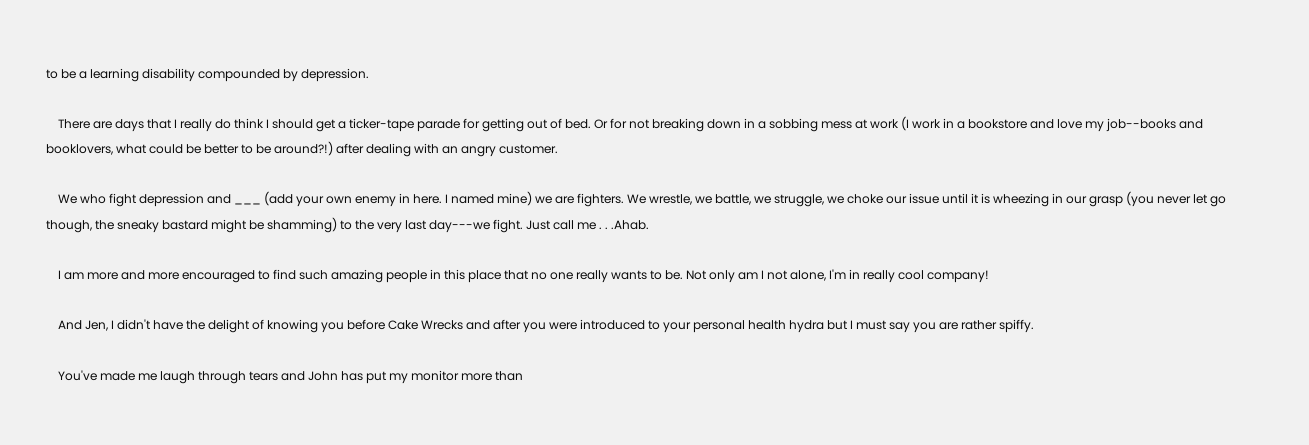to be a learning disability compounded by depression.

    There are days that I really do think I should get a ticker-tape parade for getting out of bed. Or for not breaking down in a sobbing mess at work (I work in a bookstore and love my job--books and booklovers, what could be better to be around?!) after dealing with an angry customer.

    We who fight depression and ___ (add your own enemy in here. I named mine) we are fighters. We wrestle, we battle, we struggle, we choke our issue until it is wheezing in our grasp (you never let go though, the sneaky bastard might be shamming) to the very last day---we fight. Just call me . . .Ahab.

    I am more and more encouraged to find such amazing people in this place that no one really wants to be. Not only am I not alone, I'm in really cool company!

    And Jen, I didn't have the delight of knowing you before Cake Wrecks and after you were introduced to your personal health hydra but I must say you are rather spiffy.

    You've made me laugh through tears and John has put my monitor more than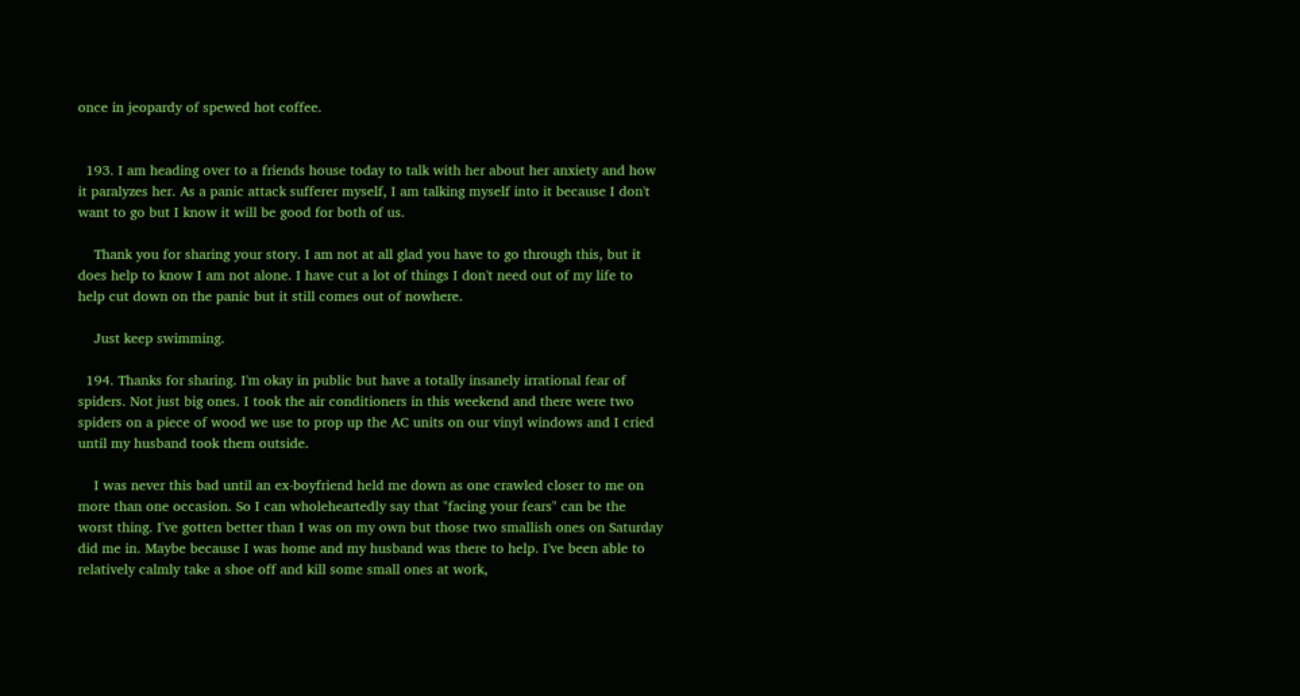once in jeopardy of spewed hot coffee.


  193. I am heading over to a friends house today to talk with her about her anxiety and how it paralyzes her. As a panic attack sufferer myself, I am talking myself into it because I don't want to go but I know it will be good for both of us.

    Thank you for sharing your story. I am not at all glad you have to go through this, but it does help to know I am not alone. I have cut a lot of things I don't need out of my life to help cut down on the panic but it still comes out of nowhere.

    Just keep swimming.

  194. Thanks for sharing. I'm okay in public but have a totally insanely irrational fear of spiders. Not just big ones. I took the air conditioners in this weekend and there were two spiders on a piece of wood we use to prop up the AC units on our vinyl windows and I cried until my husband took them outside.

    I was never this bad until an ex-boyfriend held me down as one crawled closer to me on more than one occasion. So I can wholeheartedly say that "facing your fears" can be the worst thing. I've gotten better than I was on my own but those two smallish ones on Saturday did me in. Maybe because I was home and my husband was there to help. I've been able to relatively calmly take a shoe off and kill some small ones at work,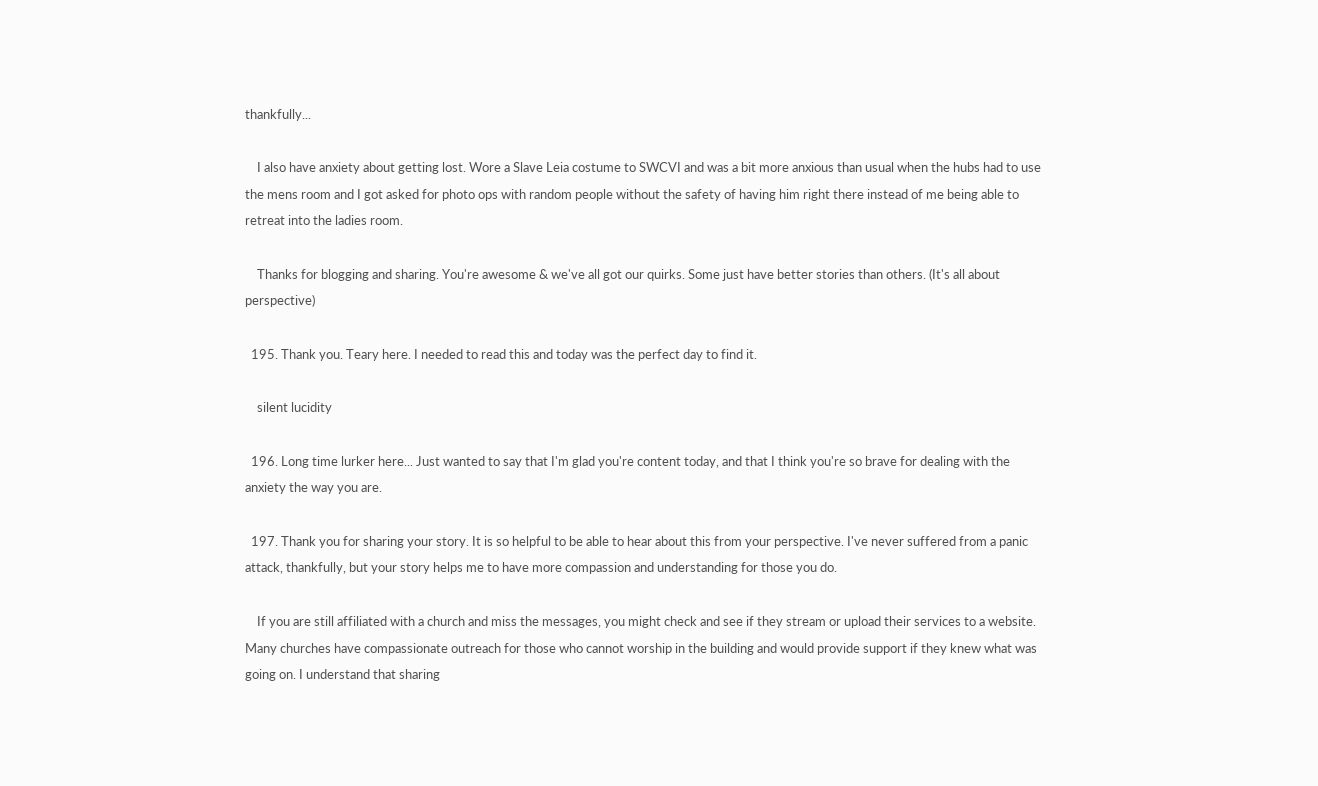thankfully...

    I also have anxiety about getting lost. Wore a Slave Leia costume to SWCVI and was a bit more anxious than usual when the hubs had to use the mens room and I got asked for photo ops with random people without the safety of having him right there instead of me being able to retreat into the ladies room.

    Thanks for blogging and sharing. You're awesome & we've all got our quirks. Some just have better stories than others. (It's all about perspective)

  195. Thank you. Teary here. I needed to read this and today was the perfect day to find it.

    silent lucidity

  196. Long time lurker here... Just wanted to say that I'm glad you're content today, and that I think you're so brave for dealing with the anxiety the way you are.

  197. Thank you for sharing your story. It is so helpful to be able to hear about this from your perspective. I've never suffered from a panic attack, thankfully, but your story helps me to have more compassion and understanding for those you do.

    If you are still affiliated with a church and miss the messages, you might check and see if they stream or upload their services to a website. Many churches have compassionate outreach for those who cannot worship in the building and would provide support if they knew what was going on. I understand that sharing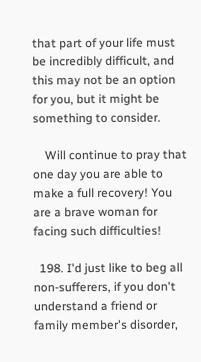that part of your life must be incredibly difficult, and this may not be an option for you, but it might be something to consider.

    Will continue to pray that one day you are able to make a full recovery! You are a brave woman for facing such difficulties!

  198. I'd just like to beg all non-sufferers, if you don't understand a friend or family member's disorder,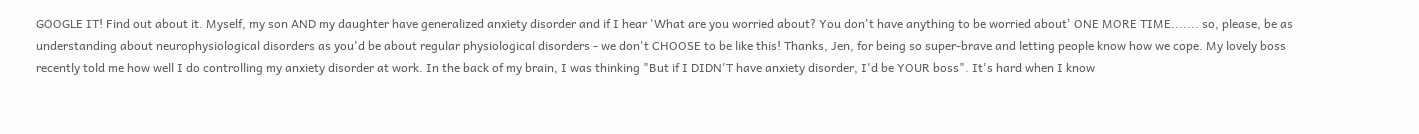GOOGLE IT! Find out about it. Myself, my son AND my daughter have generalized anxiety disorder and if I hear 'What are you worried about? You don't have anything to be worried about' ONE MORE TIME....... so, please, be as understanding about neurophysiological disorders as you'd be about regular physiological disorders - we don't CHOOSE to be like this! Thanks, Jen, for being so super-brave and letting people know how we cope. My lovely boss recently told me how well I do controlling my anxiety disorder at work. In the back of my brain, I was thinking "But if I DIDN'T have anxiety disorder, I'd be YOUR boss". It's hard when I know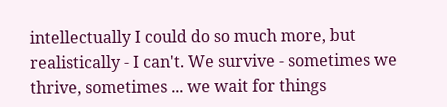intellectually I could do so much more, but realistically - I can't. We survive - sometimes we thrive, sometimes ... we wait for things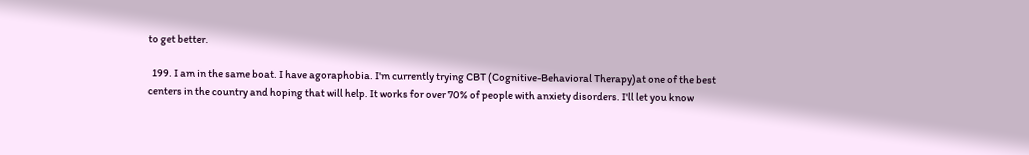to get better.

  199. I am in the same boat. I have agoraphobia. I'm currently trying CBT (Cognitive-Behavioral Therapy)at one of the best centers in the country and hoping that will help. It works for over 70% of people with anxiety disorders. I'll let you know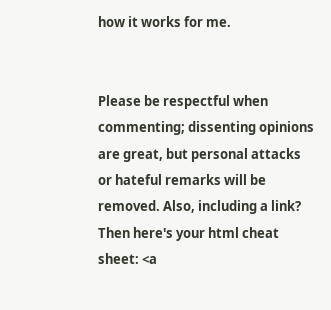how it works for me.


Please be respectful when commenting; dissenting opinions are great, but personal attacks or hateful remarks will be removed. Also, including a link? Then here's your html cheat sheet: <a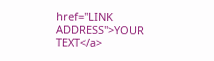href="LINK ADDRESS">YOUR TEXT</a>